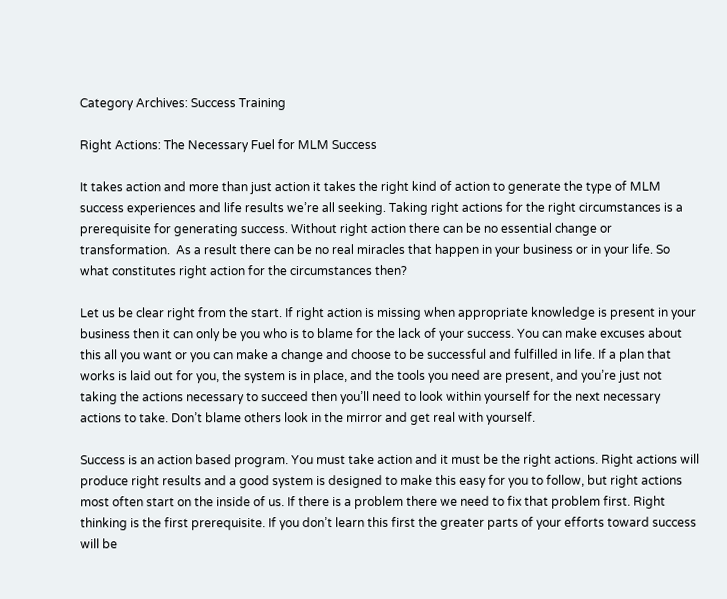Category Archives: Success Training

Right Actions: The Necessary Fuel for MLM Success

It takes action and more than just action it takes the right kind of action to generate the type of MLM success experiences and life results we’re all seeking. Taking right actions for the right circumstances is a prerequisite for generating success. Without right action there can be no essential change or transformation.  As a result there can be no real miracles that happen in your business or in your life. So what constitutes right action for the circumstances then?

Let us be clear right from the start. If right action is missing when appropriate knowledge is present in your business then it can only be you who is to blame for the lack of your success. You can make excuses about this all you want or you can make a change and choose to be successful and fulfilled in life. If a plan that works is laid out for you, the system is in place, and the tools you need are present, and you’re just not taking the actions necessary to succeed then you’ll need to look within yourself for the next necessary actions to take. Don’t blame others look in the mirror and get real with yourself.

Success is an action based program. You must take action and it must be the right actions. Right actions will produce right results and a good system is designed to make this easy for you to follow, but right actions most often start on the inside of us. If there is a problem there we need to fix that problem first. Right thinking is the first prerequisite. If you don’t learn this first the greater parts of your efforts toward success will be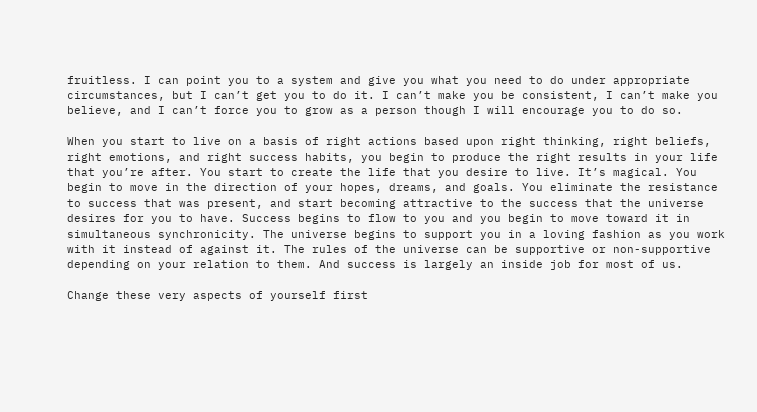fruitless. I can point you to a system and give you what you need to do under appropriate circumstances, but I can’t get you to do it. I can’t make you be consistent, I can’t make you believe, and I can’t force you to grow as a person though I will encourage you to do so.

When you start to live on a basis of right actions based upon right thinking, right beliefs, right emotions, and right success habits, you begin to produce the right results in your life that you’re after. You start to create the life that you desire to live. It’s magical. You begin to move in the direction of your hopes, dreams, and goals. You eliminate the resistance to success that was present, and start becoming attractive to the success that the universe desires for you to have. Success begins to flow to you and you begin to move toward it in simultaneous synchronicity. The universe begins to support you in a loving fashion as you work with it instead of against it. The rules of the universe can be supportive or non-supportive depending on your relation to them. And success is largely an inside job for most of us.

Change these very aspects of yourself first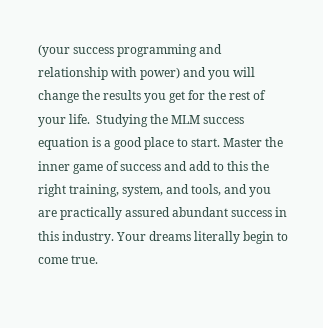(your success programming and relationship with power) and you will change the results you get for the rest of your life.  Studying the MLM success equation is a good place to start. Master the inner game of success and add to this the right training, system, and tools, and you are practically assured abundant success in this industry. Your dreams literally begin to come true.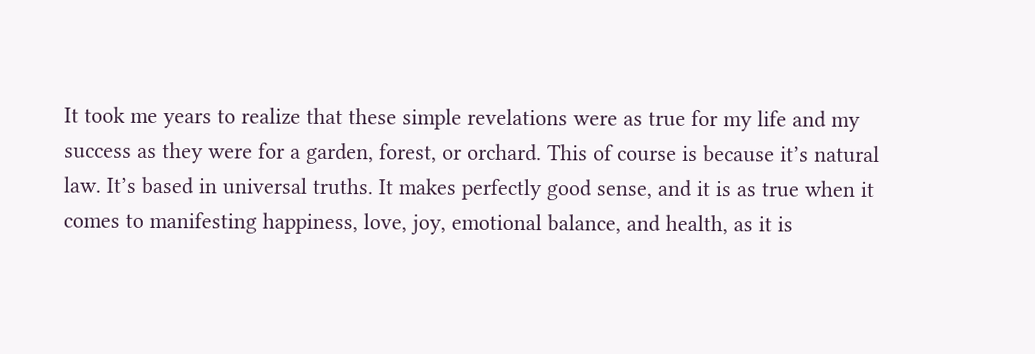It took me years to realize that these simple revelations were as true for my life and my success as they were for a garden, forest, or orchard. This of course is because it’s natural law. It’s based in universal truths. It makes perfectly good sense, and it is as true when it comes to manifesting happiness, love, joy, emotional balance, and health, as it is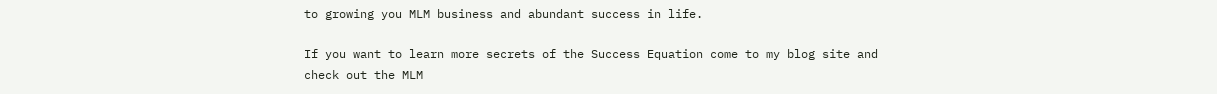to growing you MLM business and abundant success in life.

If you want to learn more secrets of the Success Equation come to my blog site and check out the MLM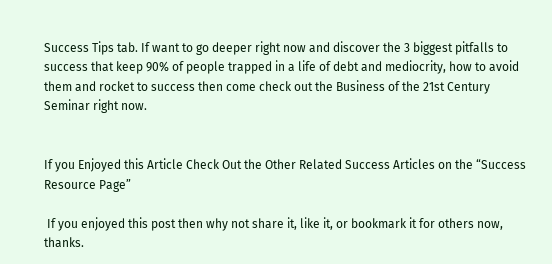Success Tips tab. If want to go deeper right now and discover the 3 biggest pitfalls to success that keep 90% of people trapped in a life of debt and mediocrity, how to avoid them and rocket to success then come check out the Business of the 21st Century Seminar right now.


If you Enjoyed this Article Check Out the Other Related Success Articles on the “Success Resource Page”

 If you enjoyed this post then why not share it, like it, or bookmark it for others now, thanks.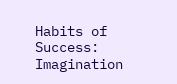Habits of Success: Imagination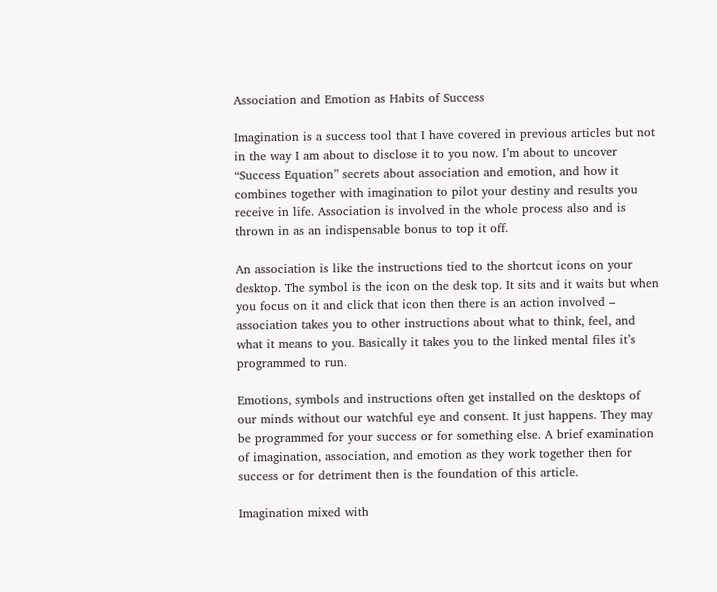Association and Emotion as Habits of Success

Imagination is a success tool that I have covered in previous articles but not in the way I am about to disclose it to you now. I’m about to uncover “Success Equation” secrets about association and emotion, and how it combines together with imagination to pilot your destiny and results you receive in life. Association is involved in the whole process also and is thrown in as an indispensable bonus to top it off.

An association is like the instructions tied to the shortcut icons on your desktop. The symbol is the icon on the desk top. It sits and it waits but when you focus on it and click that icon then there is an action involved – association takes you to other instructions about what to think, feel, and what it means to you. Basically it takes you to the linked mental files it’s programmed to run.

Emotions, symbols and instructions often get installed on the desktops of our minds without our watchful eye and consent. It just happens. They may be programmed for your success or for something else. A brief examination of imagination, association, and emotion as they work together then for success or for detriment then is the foundation of this article.

Imagination mixed with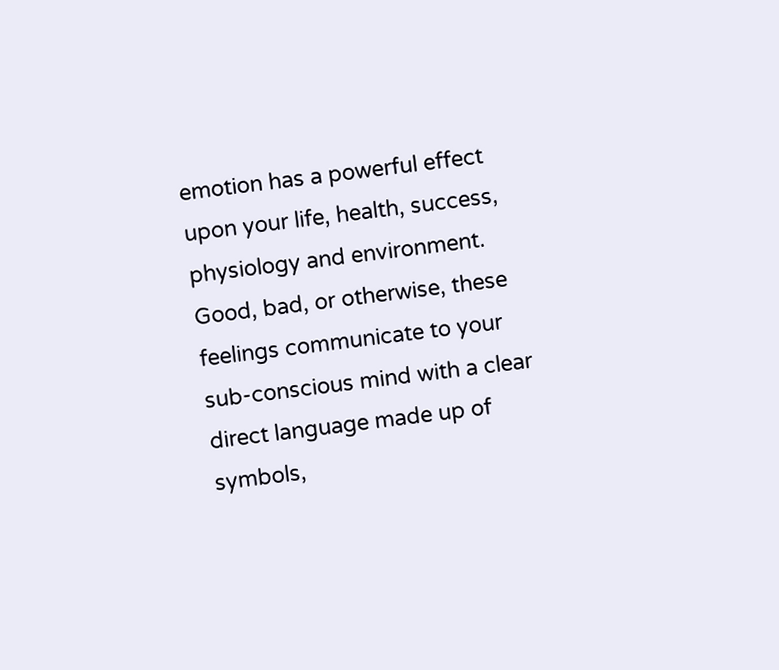emotion has a powerful effect upon your life, health, success, physiology and environment. Good, bad, or otherwise, these feelings communicate to your sub-conscious mind with a clear direct language made up of symbols,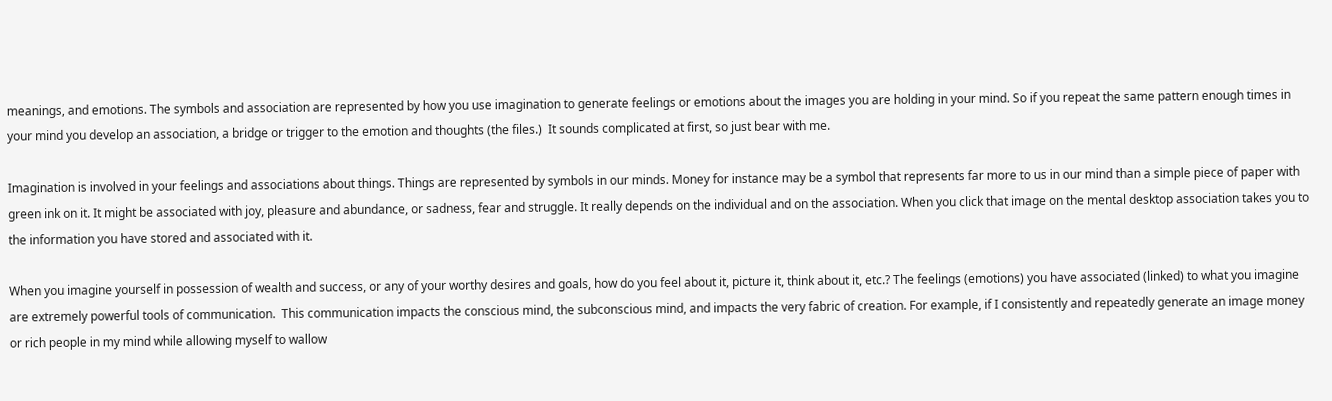meanings, and emotions. The symbols and association are represented by how you use imagination to generate feelings or emotions about the images you are holding in your mind. So if you repeat the same pattern enough times in your mind you develop an association, a bridge or trigger to the emotion and thoughts (the files.)  It sounds complicated at first, so just bear with me.

Imagination is involved in your feelings and associations about things. Things are represented by symbols in our minds. Money for instance may be a symbol that represents far more to us in our mind than a simple piece of paper with green ink on it. It might be associated with joy, pleasure and abundance, or sadness, fear and struggle. It really depends on the individual and on the association. When you click that image on the mental desktop association takes you to the information you have stored and associated with it.

When you imagine yourself in possession of wealth and success, or any of your worthy desires and goals, how do you feel about it, picture it, think about it, etc.? The feelings (emotions) you have associated (linked) to what you imagine are extremely powerful tools of communication.  This communication impacts the conscious mind, the subconscious mind, and impacts the very fabric of creation. For example, if I consistently and repeatedly generate an image money or rich people in my mind while allowing myself to wallow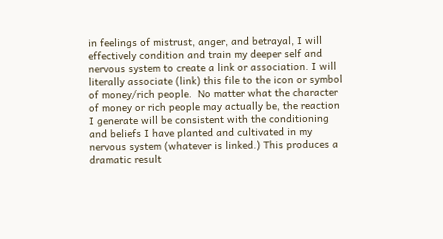in feelings of mistrust, anger, and betrayal, I will effectively condition and train my deeper self and nervous system to create a link or association. I will literally associate (link) this file to the icon or symbol of money/rich people.  No matter what the character of money or rich people may actually be, the reaction I generate will be consistent with the conditioning and beliefs I have planted and cultivated in my nervous system (whatever is linked.) This produces a dramatic result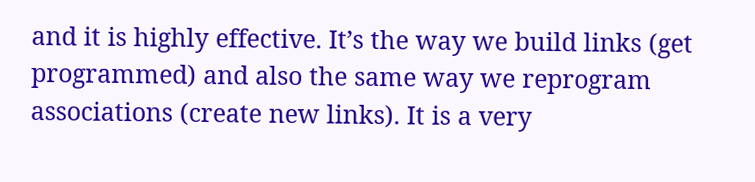and it is highly effective. It’s the way we build links (get programmed) and also the same way we reprogram associations (create new links). It is a very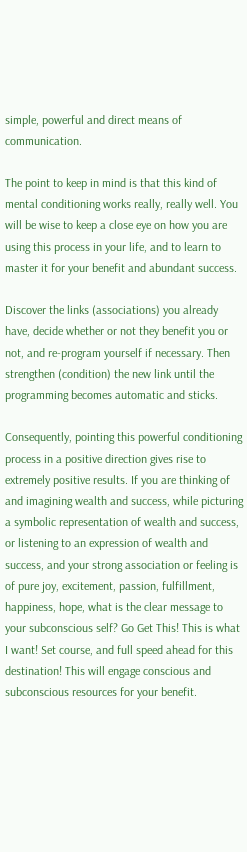simple, powerful and direct means of communication.

The point to keep in mind is that this kind of mental conditioning works really, really well. You will be wise to keep a close eye on how you are using this process in your life, and to learn to master it for your benefit and abundant success.

Discover the links (associations) you already have, decide whether or not they benefit you or not, and re-program yourself if necessary. Then strengthen (condition) the new link until the programming becomes automatic and sticks.

Consequently, pointing this powerful conditioning process in a positive direction gives rise to extremely positive results. If you are thinking of and imagining wealth and success, while picturing a symbolic representation of wealth and success, or listening to an expression of wealth and success, and your strong association or feeling is of pure joy, excitement, passion, fulfillment, happiness, hope, what is the clear message to your subconscious self? Go Get This! This is what I want! Set course, and full speed ahead for this destination! This will engage conscious and subconscious resources for your benefit.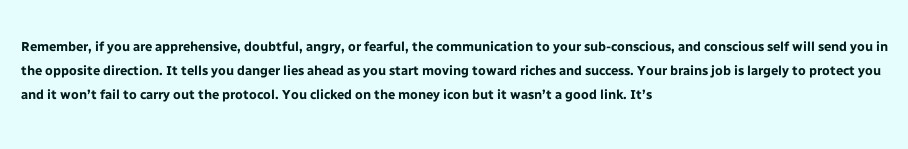Remember, if you are apprehensive, doubtful, angry, or fearful, the communication to your sub-conscious, and conscious self will send you in the opposite direction. It tells you danger lies ahead as you start moving toward riches and success. Your brains job is largely to protect you and it won’t fail to carry out the protocol. You clicked on the money icon but it wasn’t a good link. It’s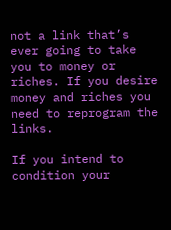not a link that’s ever going to take you to money or riches. If you desire money and riches you need to reprogram the links.

If you intend to condition your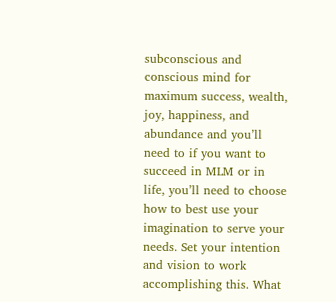subconscious and conscious mind for maximum success, wealth, joy, happiness, and abundance and you’ll need to if you want to succeed in MLM or in life, you’ll need to choose how to best use your imagination to serve your needs. Set your intention and vision to work accomplishing this. What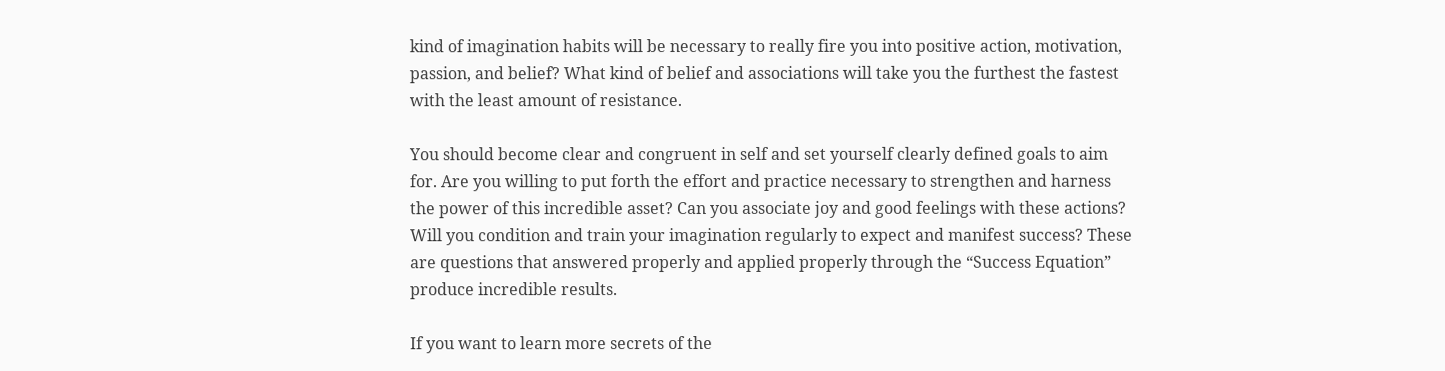kind of imagination habits will be necessary to really fire you into positive action, motivation, passion, and belief? What kind of belief and associations will take you the furthest the fastest with the least amount of resistance.

You should become clear and congruent in self and set yourself clearly defined goals to aim for. Are you willing to put forth the effort and practice necessary to strengthen and harness the power of this incredible asset? Can you associate joy and good feelings with these actions? Will you condition and train your imagination regularly to expect and manifest success? These are questions that answered properly and applied properly through the “Success Equation” produce incredible results.

If you want to learn more secrets of the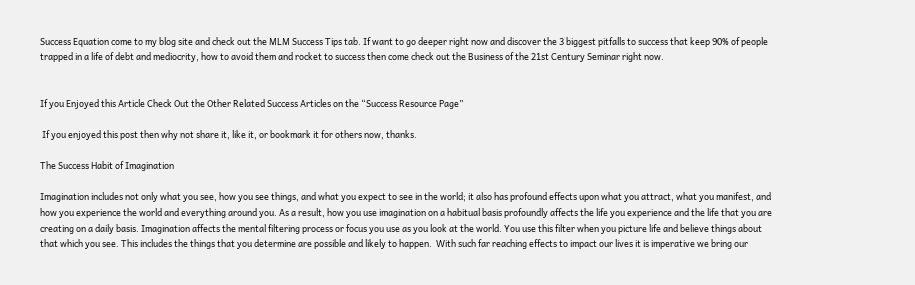Success Equation come to my blog site and check out the MLM Success Tips tab. If want to go deeper right now and discover the 3 biggest pitfalls to success that keep 90% of people trapped in a life of debt and mediocrity, how to avoid them and rocket to success then come check out the Business of the 21st Century Seminar right now.


If you Enjoyed this Article Check Out the Other Related Success Articles on the “Success Resource Page”

 If you enjoyed this post then why not share it, like it, or bookmark it for others now, thanks.

The Success Habit of Imagination

Imagination includes not only what you see, how you see things, and what you expect to see in the world; it also has profound effects upon what you attract, what you manifest, and how you experience the world and everything around you. As a result, how you use imagination on a habitual basis profoundly affects the life you experience and the life that you are creating on a daily basis. Imagination affects the mental filtering process or focus you use as you look at the world. You use this filter when you picture life and believe things about that which you see. This includes the things that you determine are possible and likely to happen.  With such far reaching effects to impact our lives it is imperative we bring our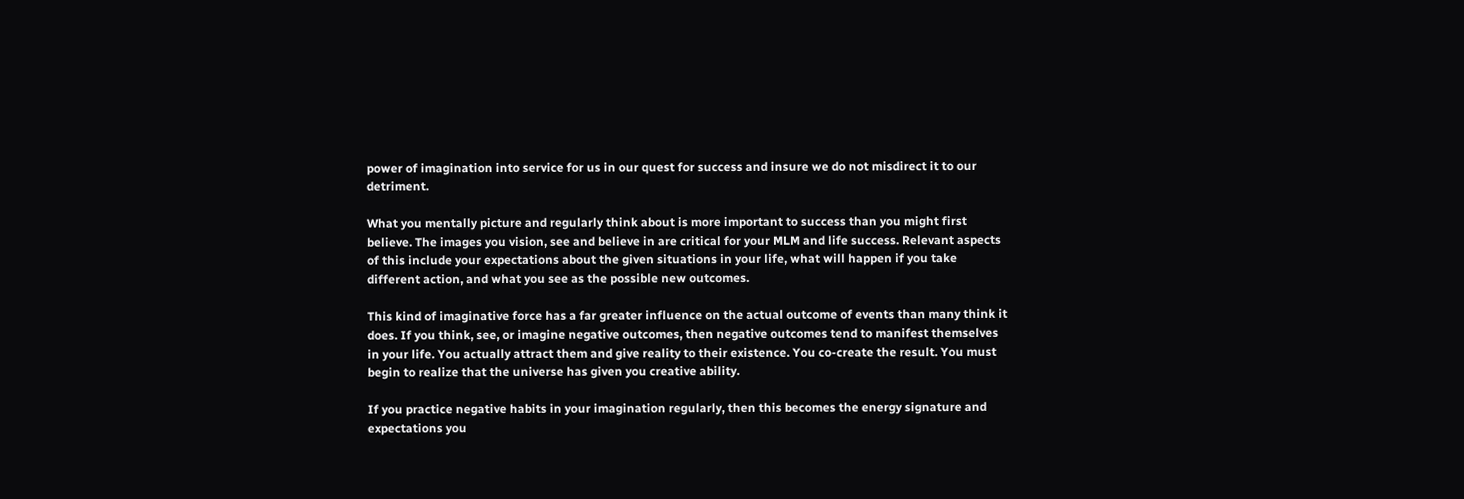power of imagination into service for us in our quest for success and insure we do not misdirect it to our detriment.

What you mentally picture and regularly think about is more important to success than you might first believe. The images you vision, see and believe in are critical for your MLM and life success. Relevant aspects of this include your expectations about the given situations in your life, what will happen if you take different action, and what you see as the possible new outcomes.

This kind of imaginative force has a far greater influence on the actual outcome of events than many think it does. If you think, see, or imagine negative outcomes, then negative outcomes tend to manifest themselves in your life. You actually attract them and give reality to their existence. You co-create the result. You must begin to realize that the universe has given you creative ability.

If you practice negative habits in your imagination regularly, then this becomes the energy signature and expectations you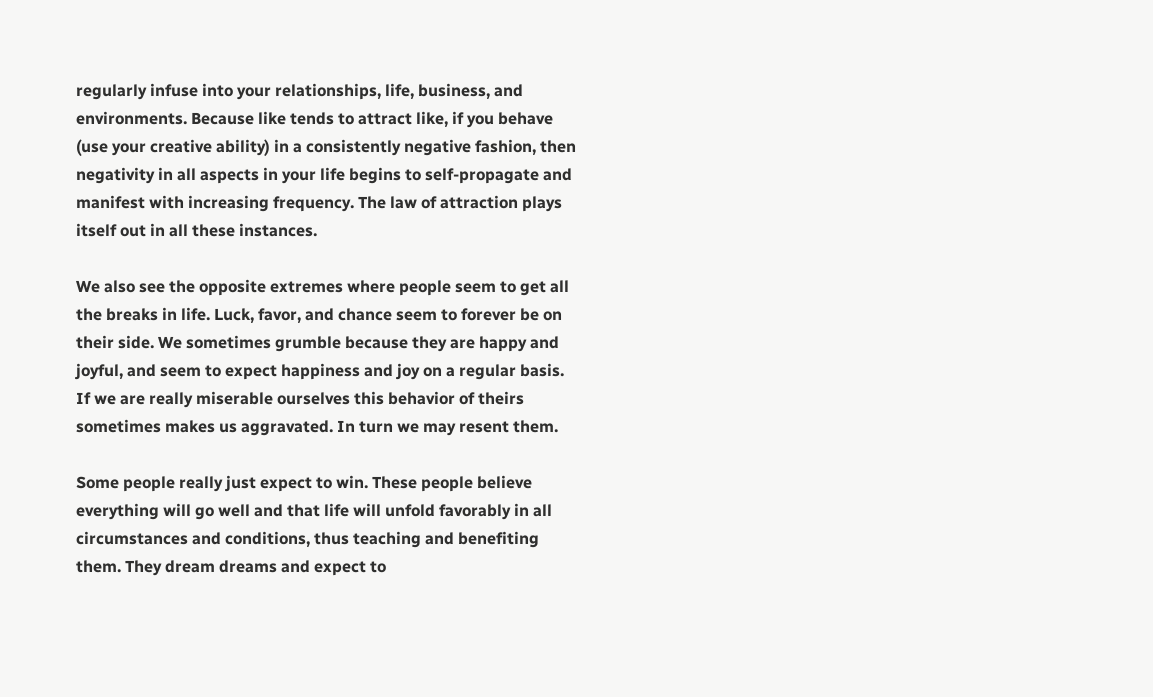regularly infuse into your relationships, life, business, and environments. Because like tends to attract like, if you behave (use your creative ability) in a consistently negative fashion, then negativity in all aspects in your life begins to self-propagate and manifest with increasing frequency. The law of attraction plays itself out in all these instances.

We also see the opposite extremes where people seem to get all the breaks in life. Luck, favor, and chance seem to forever be on their side. We sometimes grumble because they are happy and joyful, and seem to expect happiness and joy on a regular basis. If we are really miserable ourselves this behavior of theirs sometimes makes us aggravated. In turn we may resent them.

Some people really just expect to win. These people believe everything will go well and that life will unfold favorably in all circumstances and conditions, thus teaching and benefiting them. They dream dreams and expect to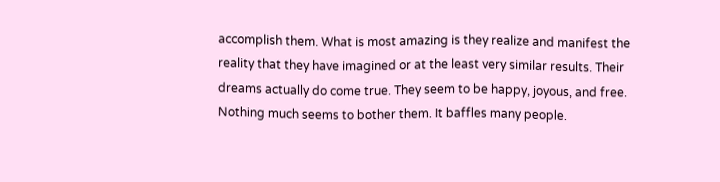accomplish them. What is most amazing is they realize and manifest the reality that they have imagined or at the least very similar results. Their dreams actually do come true. They seem to be happy, joyous, and free. Nothing much seems to bother them. It baffles many people.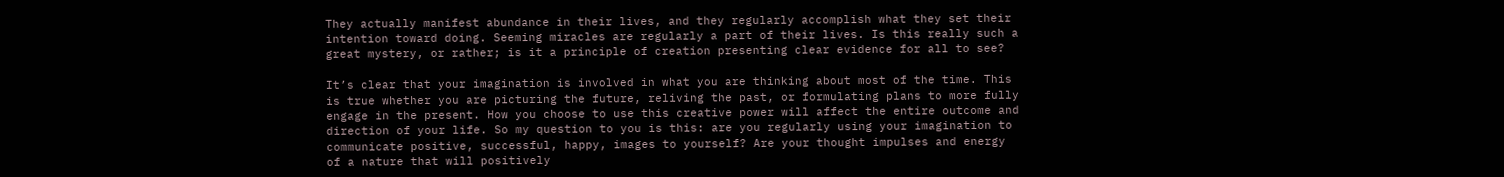They actually manifest abundance in their lives, and they regularly accomplish what they set their intention toward doing. Seeming miracles are regularly a part of their lives. Is this really such a great mystery, or rather; is it a principle of creation presenting clear evidence for all to see?

It’s clear that your imagination is involved in what you are thinking about most of the time. This is true whether you are picturing the future, reliving the past, or formulating plans to more fully engage in the present. How you choose to use this creative power will affect the entire outcome and direction of your life. So my question to you is this: are you regularly using your imagination to communicate positive, successful, happy, images to yourself? Are your thought impulses and energy of a nature that will positively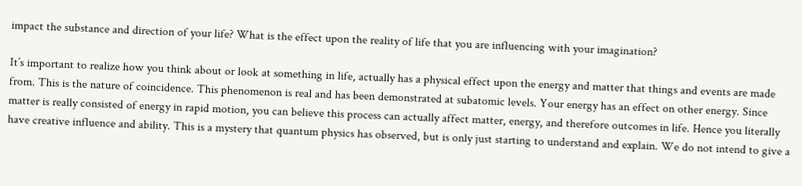impact the substance and direction of your life? What is the effect upon the reality of life that you are influencing with your imagination?

It’s important to realize how you think about or look at something in life, actually has a physical effect upon the energy and matter that things and events are made from. This is the nature of coincidence. This phenomenon is real and has been demonstrated at subatomic levels. Your energy has an effect on other energy. Since matter is really consisted of energy in rapid motion, you can believe this process can actually affect matter, energy, and therefore outcomes in life. Hence you literally have creative influence and ability. This is a mystery that quantum physics has observed, but is only just starting to understand and explain. We do not intend to give a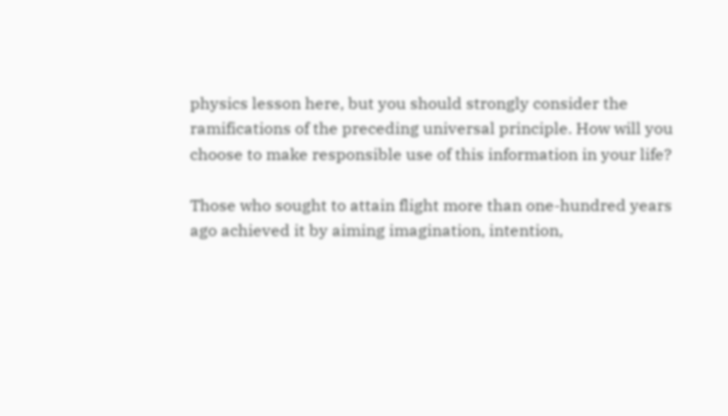physics lesson here, but you should strongly consider the ramifications of the preceding universal principle. How will you choose to make responsible use of this information in your life?

Those who sought to attain flight more than one-hundred years ago achieved it by aiming imagination, intention,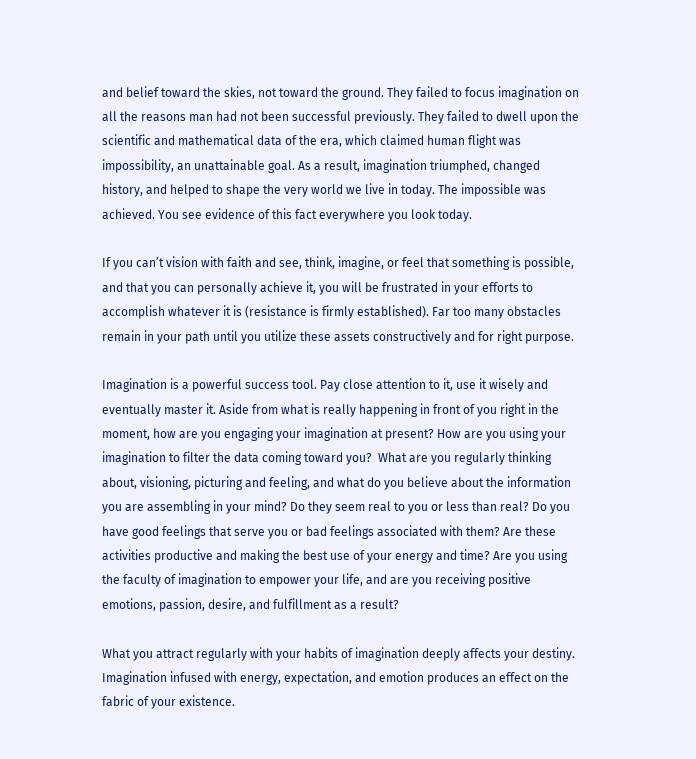and belief toward the skies, not toward the ground. They failed to focus imagination on all the reasons man had not been successful previously. They failed to dwell upon the scientific and mathematical data of the era, which claimed human flight was impossibility, an unattainable goal. As a result, imagination triumphed, changed history, and helped to shape the very world we live in today. The impossible was achieved. You see evidence of this fact everywhere you look today.

If you can’t vision with faith and see, think, imagine, or feel that something is possible, and that you can personally achieve it, you will be frustrated in your efforts to accomplish whatever it is (resistance is firmly established). Far too many obstacles remain in your path until you utilize these assets constructively and for right purpose.

Imagination is a powerful success tool. Pay close attention to it, use it wisely and eventually master it. Aside from what is really happening in front of you right in the moment, how are you engaging your imagination at present? How are you using your imagination to filter the data coming toward you?  What are you regularly thinking about, visioning, picturing and feeling, and what do you believe about the information you are assembling in your mind? Do they seem real to you or less than real? Do you have good feelings that serve you or bad feelings associated with them? Are these activities productive and making the best use of your energy and time? Are you using the faculty of imagination to empower your life, and are you receiving positive emotions, passion, desire, and fulfillment as a result?

What you attract regularly with your habits of imagination deeply affects your destiny. Imagination infused with energy, expectation, and emotion produces an effect on the fabric of your existence.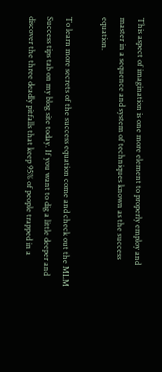This aspect of imagination is one more element to properly employ and master in a sequence and system of techniques known as the success equation.

To learn more secrets of the success equation come and check out the MLM Success tips tab on my blog site today. If you want to dig a little deeper and discover the three deadly pitfalls that keep 95% of people trapped in a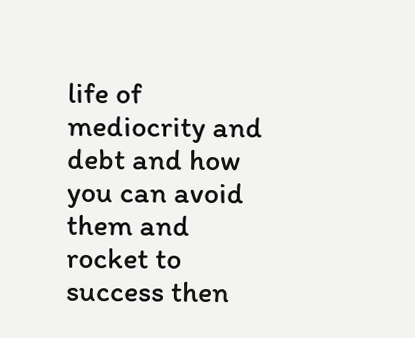life of mediocrity and debt and how you can avoid them and rocket to success then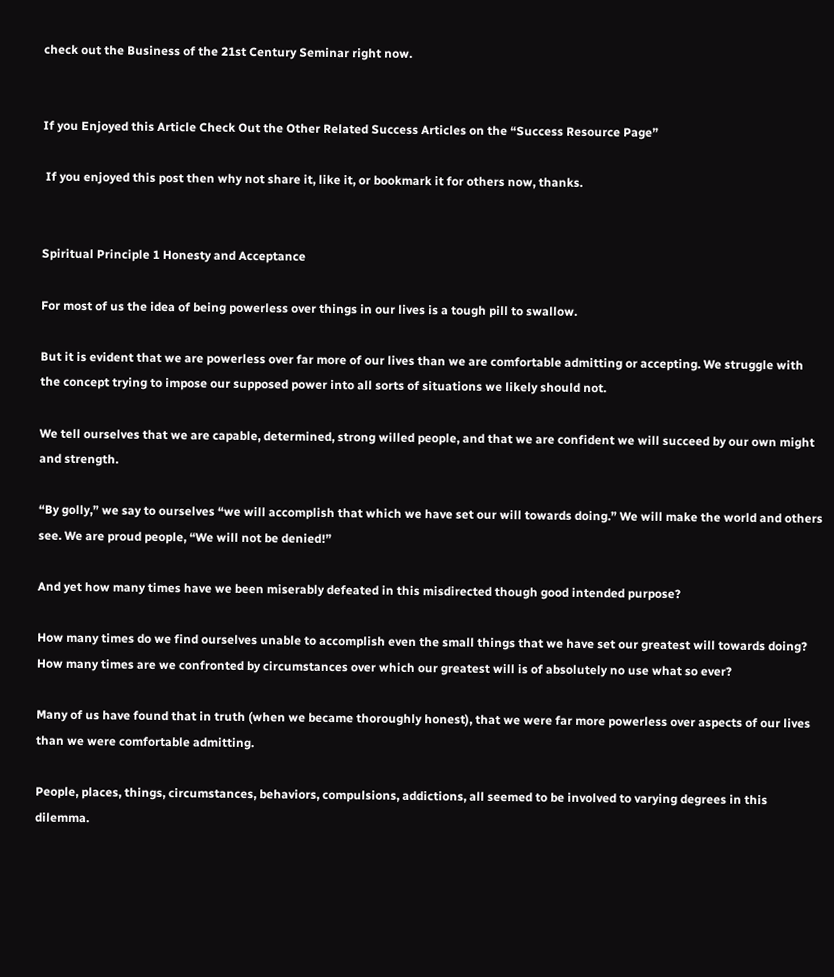check out the Business of the 21st Century Seminar right now.


If you Enjoyed this Article Check Out the Other Related Success Articles on the “Success Resource Page”

 If you enjoyed this post then why not share it, like it, or bookmark it for others now, thanks.


Spiritual Principle 1 Honesty and Acceptance

For most of us the idea of being powerless over things in our lives is a tough pill to swallow.

But it is evident that we are powerless over far more of our lives than we are comfortable admitting or accepting. We struggle with the concept trying to impose our supposed power into all sorts of situations we likely should not.

We tell ourselves that we are capable, determined, strong willed people, and that we are confident we will succeed by our own might and strength.

“By golly,” we say to ourselves “we will accomplish that which we have set our will towards doing.” We will make the world and others see. We are proud people, “We will not be denied!”

And yet how many times have we been miserably defeated in this misdirected though good intended purpose?

How many times do we find ourselves unable to accomplish even the small things that we have set our greatest will towards doing? How many times are we confronted by circumstances over which our greatest will is of absolutely no use what so ever?

Many of us have found that in truth (when we became thoroughly honest), that we were far more powerless over aspects of our lives than we were comfortable admitting.

People, places, things, circumstances, behaviors, compulsions, addictions, all seemed to be involved to varying degrees in this dilemma.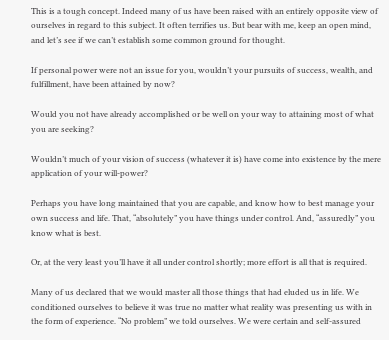This is a tough concept. Indeed many of us have been raised with an entirely opposite view of ourselves in regard to this subject. It often terrifies us. But bear with me, keep an open mind, and let’s see if we can’t establish some common ground for thought.

If personal power were not an issue for you, wouldn’t your pursuits of success, wealth, and fulfillment, have been attained by now?

Would you not have already accomplished or be well on your way to attaining most of what you are seeking?

Wouldn’t much of your vision of success (whatever it is) have come into existence by the mere application of your will-power?

Perhaps you have long maintained that you are capable, and know how to best manage your own success and life. That, “absolutely” you have things under control. And, “assuredly” you know what is best.

Or, at the very least you’ll have it all under control shortly; more effort is all that is required.

Many of us declared that we would master all those things that had eluded us in life. We conditioned ourselves to believe it was true no matter what reality was presenting us with in the form of experience. “No problem” we told ourselves. We were certain and self-assured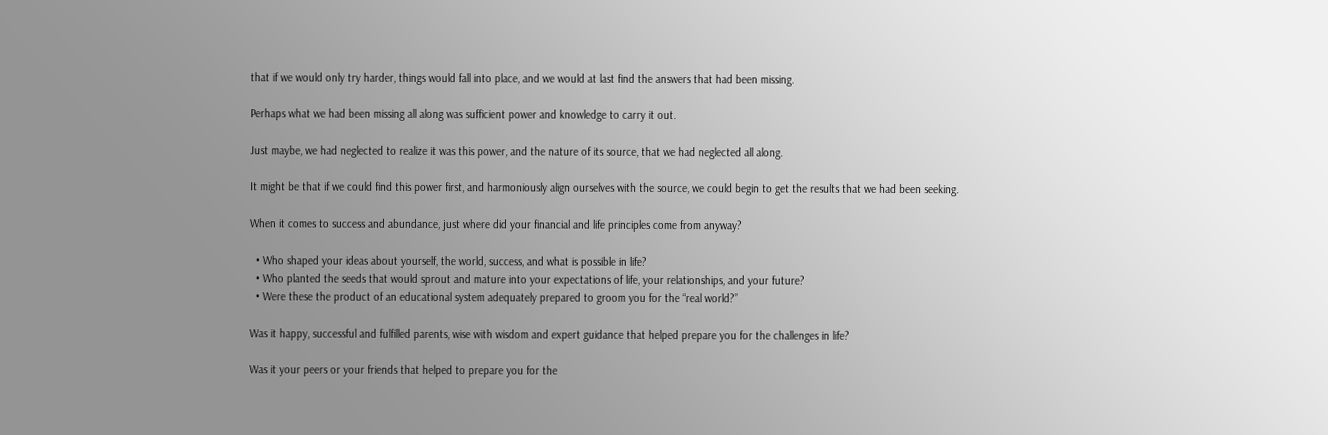that if we would only try harder, things would fall into place, and we would at last find the answers that had been missing.

Perhaps what we had been missing all along was sufficient power and knowledge to carry it out.

Just maybe, we had neglected to realize it was this power, and the nature of its source, that we had neglected all along.

It might be that if we could find this power first, and harmoniously align ourselves with the source, we could begin to get the results that we had been seeking.

When it comes to success and abundance, just where did your financial and life principles come from anyway?

  • Who shaped your ideas about yourself, the world, success, and what is possible in life?
  • Who planted the seeds that would sprout and mature into your expectations of life, your relationships, and your future?
  • Were these the product of an educational system adequately prepared to groom you for the “real world?”

Was it happy, successful and fulfilled parents, wise with wisdom and expert guidance that helped prepare you for the challenges in life?

Was it your peers or your friends that helped to prepare you for the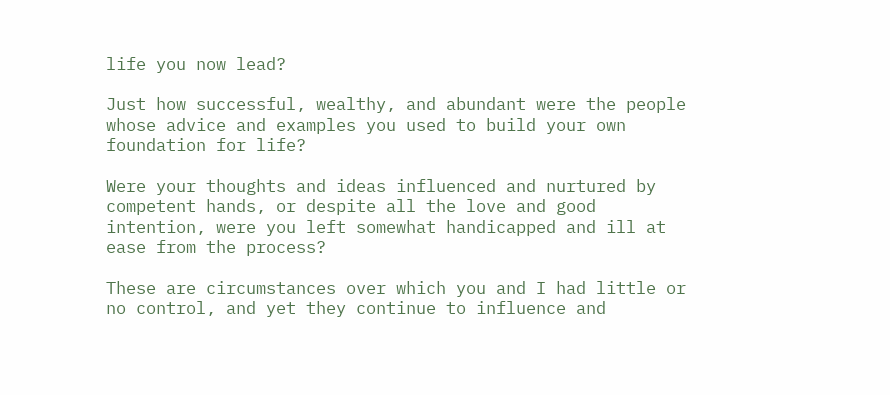life you now lead?

Just how successful, wealthy, and abundant were the people whose advice and examples you used to build your own foundation for life?

Were your thoughts and ideas influenced and nurtured by competent hands, or despite all the love and good intention, were you left somewhat handicapped and ill at ease from the process?

These are circumstances over which you and I had little or no control, and yet they continue to influence and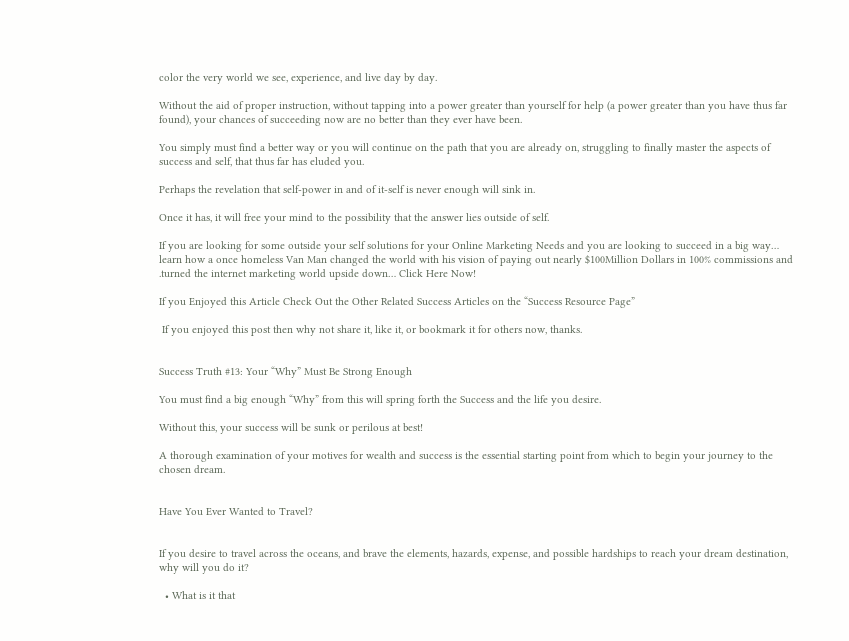color the very world we see, experience, and live day by day.

Without the aid of proper instruction, without tapping into a power greater than yourself for help (a power greater than you have thus far found), your chances of succeeding now are no better than they ever have been.

You simply must find a better way or you will continue on the path that you are already on, struggling to finally master the aspects of success and self, that thus far has eluded you.

Perhaps the revelation that self-power in and of it-self is never enough will sink in.

Once it has, it will free your mind to the possibility that the answer lies outside of self.

If you are looking for some outside your self solutions for your Online Marketing Needs and you are looking to succeed in a big way… learn how a once homeless Van Man changed the world with his vision of paying out nearly $100Million Dollars in 100% commissions and .turned the internet marketing world upside down… Click Here Now!

If you Enjoyed this Article Check Out the Other Related Success Articles on the “Success Resource Page”

 If you enjoyed this post then why not share it, like it, or bookmark it for others now, thanks.


Success Truth #13: Your “Why” Must Be Strong Enough

You must find a big enough “Why” from this will spring forth the Success and the life you desire.

Without this, your success will be sunk or perilous at best!

A thorough examination of your motives for wealth and success is the essential starting point from which to begin your journey to the chosen dream.


Have You Ever Wanted to Travel?


If you desire to travel across the oceans, and brave the elements, hazards, expense, and possible hardships to reach your dream destination, why will you do it?

  • What is it that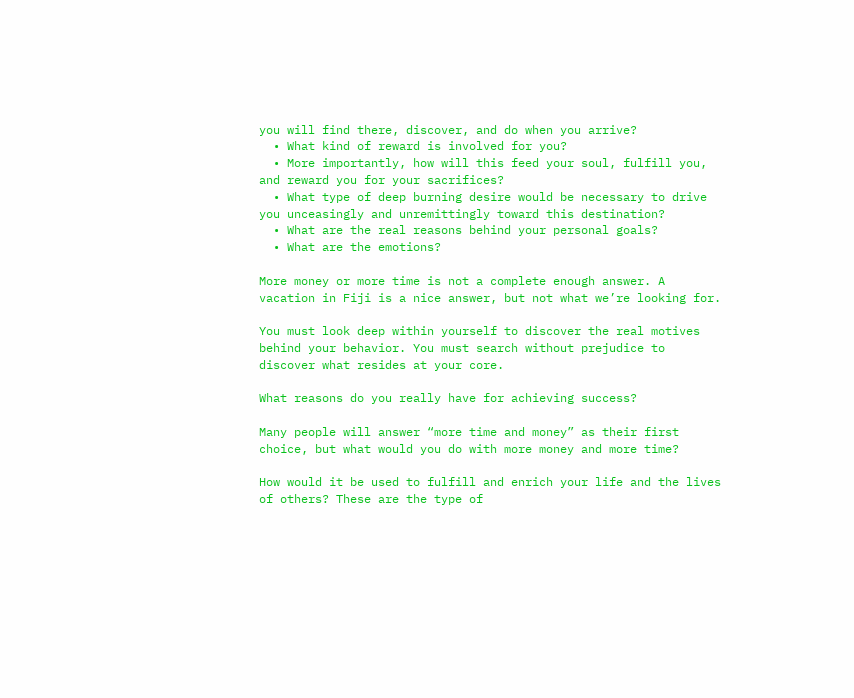you will find there, discover, and do when you arrive?
  • What kind of reward is involved for you?
  • More importantly, how will this feed your soul, fulfill you, and reward you for your sacrifices?
  • What type of deep burning desire would be necessary to drive you unceasingly and unremittingly toward this destination?
  • What are the real reasons behind your personal goals?
  • What are the emotions?

More money or more time is not a complete enough answer. A vacation in Fiji is a nice answer, but not what we’re looking for.

You must look deep within yourself to discover the real motives behind your behavior. You must search without prejudice to discover what resides at your core.

What reasons do you really have for achieving success?

Many people will answer “more time and money” as their first choice, but what would you do with more money and more time?

How would it be used to fulfill and enrich your life and the lives of others? These are the type of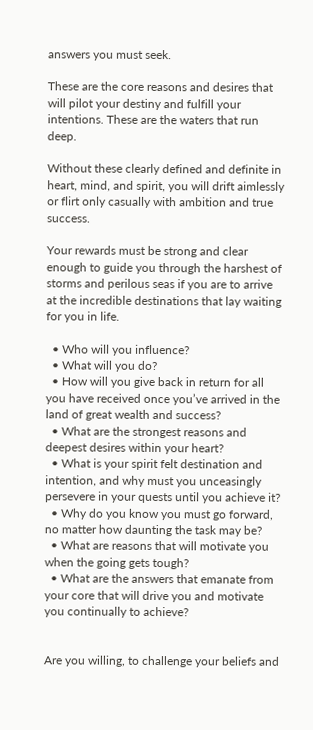answers you must seek.

These are the core reasons and desires that will pilot your destiny and fulfill your intentions. These are the waters that run deep.

Without these clearly defined and definite in heart, mind, and spirit, you will drift aimlessly or flirt only casually with ambition and true success.

Your rewards must be strong and clear enough to guide you through the harshest of storms and perilous seas if you are to arrive at the incredible destinations that lay waiting for you in life.

  • Who will you influence?
  • What will you do?
  • How will you give back in return for all you have received once you’ve arrived in the land of great wealth and success?
  • What are the strongest reasons and deepest desires within your heart?
  • What is your spirit felt destination and intention, and why must you unceasingly persevere in your quests until you achieve it?
  • Why do you know you must go forward, no matter how daunting the task may be?
  • What are reasons that will motivate you when the going gets tough?
  • What are the answers that emanate from your core that will drive you and motivate you continually to achieve?


Are you willing, to challenge your beliefs and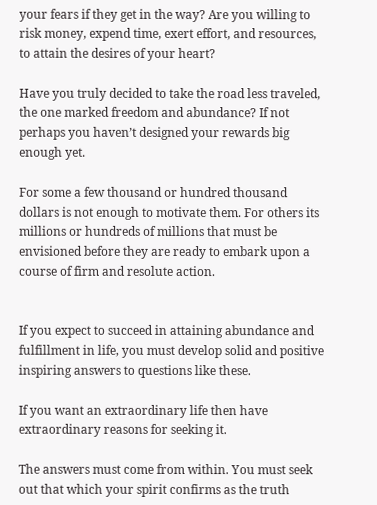your fears if they get in the way? Are you willing to risk money, expend time, exert effort, and resources, to attain the desires of your heart?

Have you truly decided to take the road less traveled, the one marked freedom and abundance? If not perhaps you haven’t designed your rewards big enough yet.

For some a few thousand or hundred thousand dollars is not enough to motivate them. For others its millions or hundreds of millions that must be envisioned before they are ready to embark upon a course of firm and resolute action.


If you expect to succeed in attaining abundance and fulfillment in life, you must develop solid and positive inspiring answers to questions like these.

If you want an extraordinary life then have extraordinary reasons for seeking it.

The answers must come from within. You must seek out that which your spirit confirms as the truth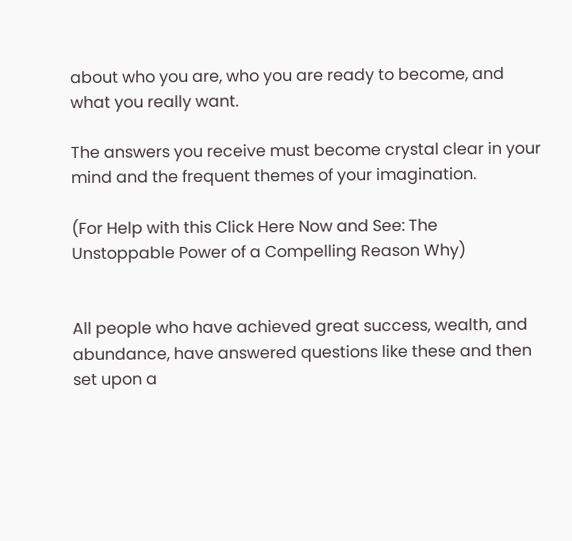about who you are, who you are ready to become, and what you really want.

The answers you receive must become crystal clear in your mind and the frequent themes of your imagination.

(For Help with this Click Here Now and See: The Unstoppable Power of a Compelling Reason Why)


All people who have achieved great success, wealth, and abundance, have answered questions like these and then set upon a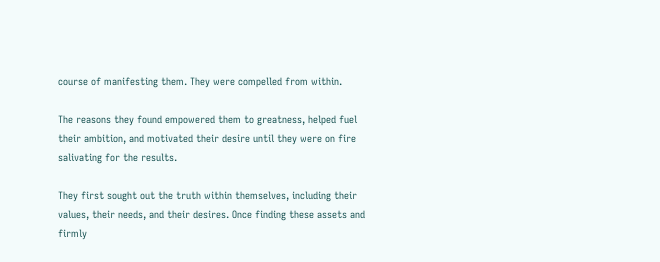course of manifesting them. They were compelled from within.

The reasons they found empowered them to greatness, helped fuel their ambition, and motivated their desire until they were on fire salivating for the results.

They first sought out the truth within themselves, including their values, their needs, and their desires. Once finding these assets and firmly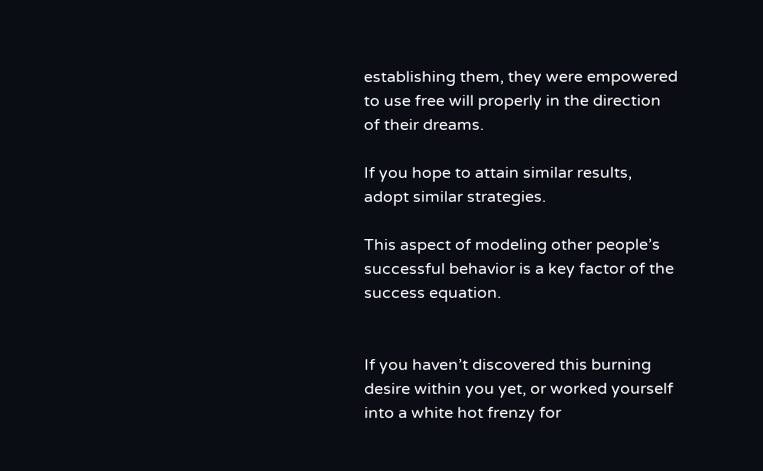establishing them, they were empowered to use free will properly in the direction of their dreams.

If you hope to attain similar results, adopt similar strategies.

This aspect of modeling other people’s successful behavior is a key factor of the success equation.


If you haven’t discovered this burning desire within you yet, or worked yourself into a white hot frenzy for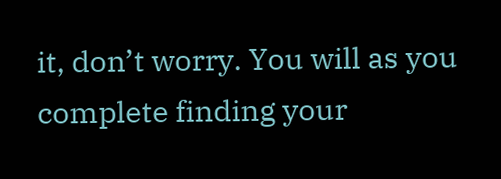it, don’t worry. You will as you complete finding your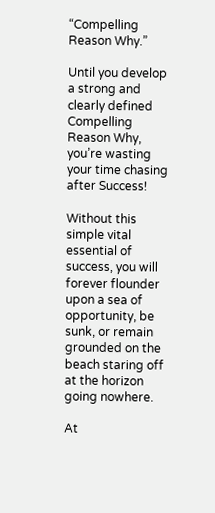“Compelling Reason Why.”

Until you develop a strong and clearly defined Compelling Reason Why, you’re wasting your time chasing after Success!

Without this simple vital essential of success, you will forever flounder upon a sea of opportunity, be sunk, or remain grounded on the beach staring off  at the horizon going nowhere.

At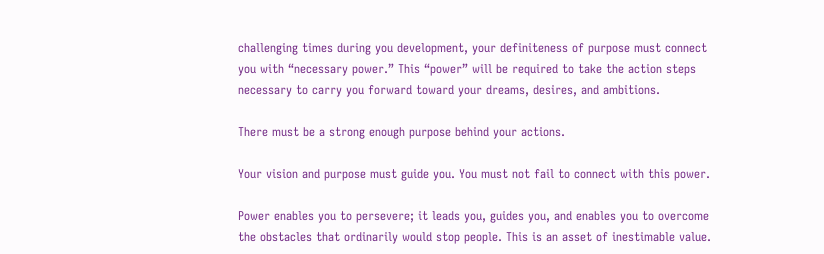challenging times during you development, your definiteness of purpose must connect you with “necessary power.” This “power” will be required to take the action steps necessary to carry you forward toward your dreams, desires, and ambitions.

There must be a strong enough purpose behind your actions.

Your vision and purpose must guide you. You must not fail to connect with this power.

Power enables you to persevere; it leads you, guides you, and enables you to overcome the obstacles that ordinarily would stop people. This is an asset of inestimable value.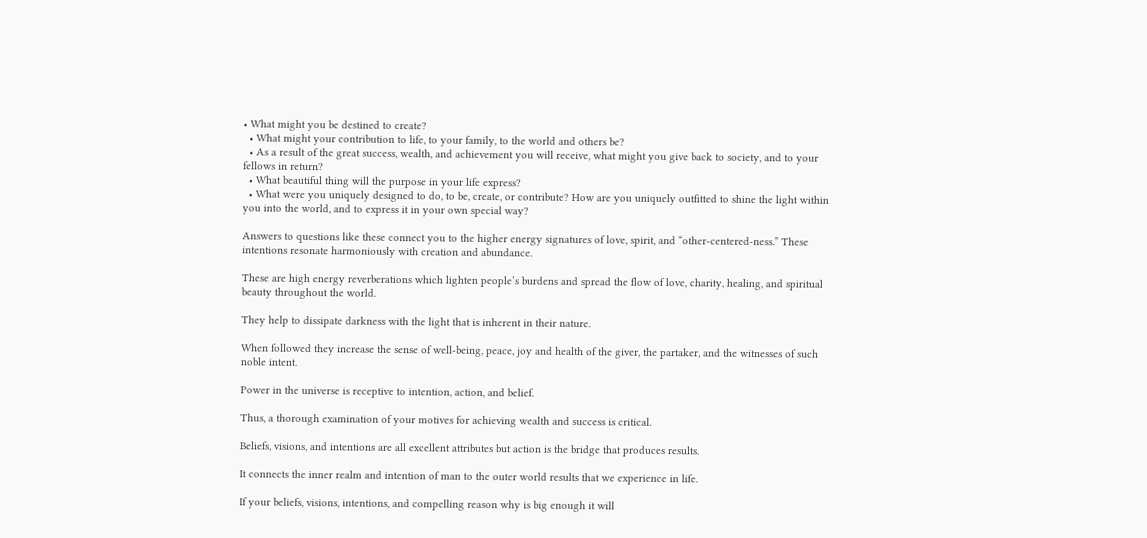• What might you be destined to create?
  • What might your contribution to life, to your family, to the world and others be?
  • As a result of the great success, wealth, and achievement you will receive, what might you give back to society, and to your fellows in return?
  • What beautiful thing will the purpose in your life express?
  • What were you uniquely designed to do, to be, create, or contribute? How are you uniquely outfitted to shine the light within you into the world, and to express it in your own special way?

Answers to questions like these connect you to the higher energy signatures of love, spirit, and “other-centered-ness.” These intentions resonate harmoniously with creation and abundance.

These are high energy reverberations which lighten people’s burdens and spread the flow of love, charity, healing, and spiritual beauty throughout the world.

They help to dissipate darkness with the light that is inherent in their nature.

When followed they increase the sense of well-being, peace, joy and health of the giver, the partaker, and the witnesses of such noble intent.

Power in the universe is receptive to intention, action, and belief.

Thus, a thorough examination of your motives for achieving wealth and success is critical.

Beliefs, visions, and intentions are all excellent attributes but action is the bridge that produces results.

It connects the inner realm and intention of man to the outer world results that we experience in life.

If your beliefs, visions, intentions, and compelling reason why is big enough it will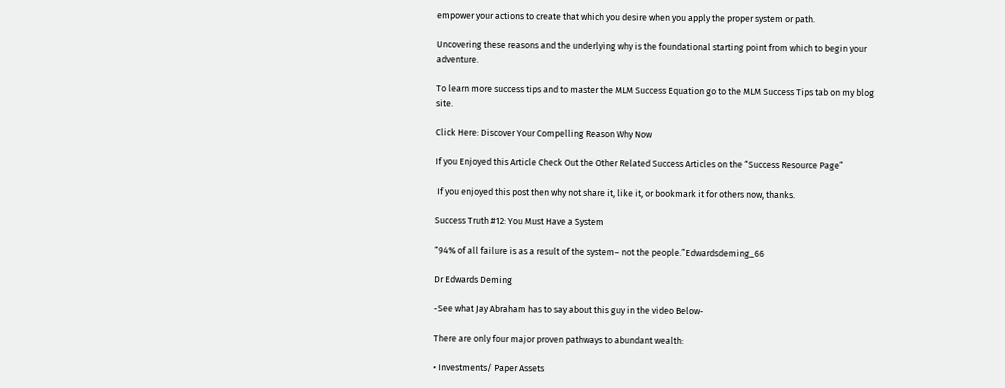empower your actions to create that which you desire when you apply the proper system or path.

Uncovering these reasons and the underlying why is the foundational starting point from which to begin your adventure.

To learn more success tips and to master the MLM Success Equation go to the MLM Success Tips tab on my blog site.

Click Here: Discover Your Compelling Reason Why Now

If you Enjoyed this Article Check Out the Other Related Success Articles on the “Success Resource Page”

 If you enjoyed this post then why not share it, like it, or bookmark it for others now, thanks.

Success Truth #12: You Must Have a System

“94% of all failure is as a result of the system– not the people.”Edwardsdeming_66

Dr Edwards Deming

-See what Jay Abraham has to say about this guy in the video Below-

There are only four major proven pathways to abundant wealth:

• Investments/ Paper Assets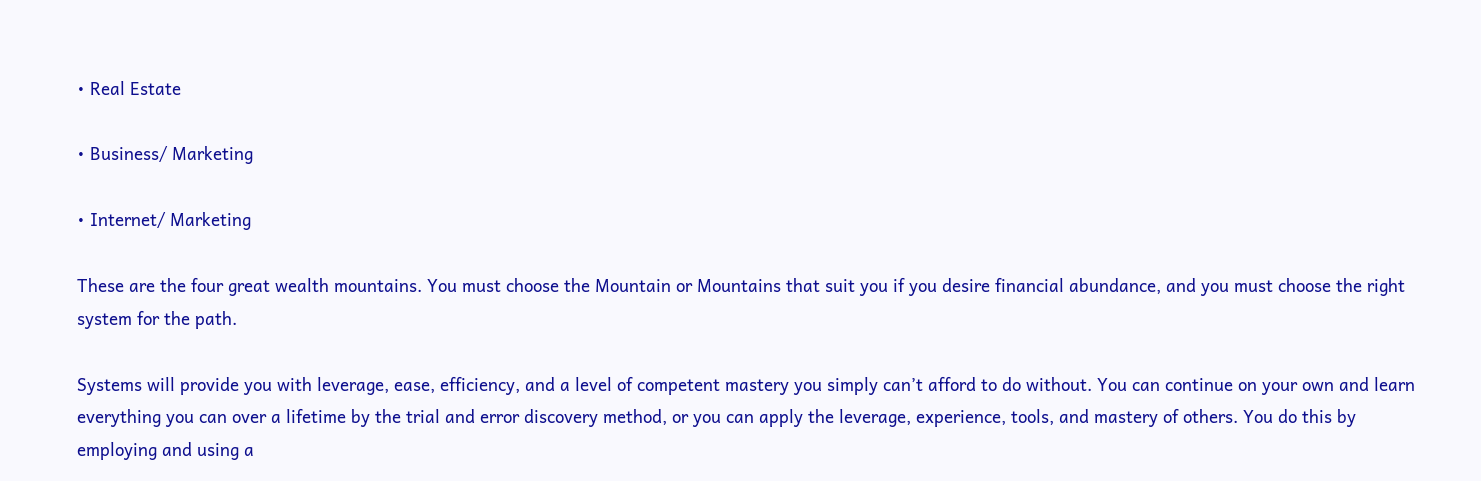• Real Estate

• Business/ Marketing

• Internet/ Marketing

These are the four great wealth mountains. You must choose the Mountain or Mountains that suit you if you desire financial abundance, and you must choose the right system for the path.

Systems will provide you with leverage, ease, efficiency, and a level of competent mastery you simply can’t afford to do without. You can continue on your own and learn everything you can over a lifetime by the trial and error discovery method, or you can apply the leverage, experience, tools, and mastery of others. You do this by employing and using a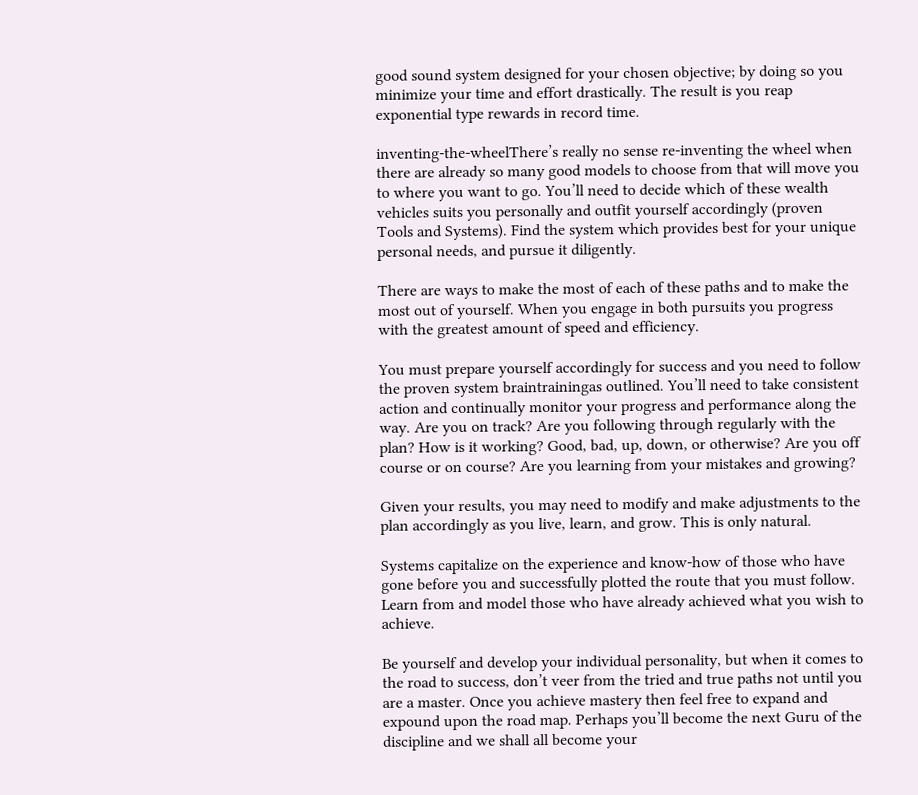good sound system designed for your chosen objective; by doing so you minimize your time and effort drastically. The result is you reap exponential type rewards in record time.

inventing-the-wheelThere’s really no sense re-inventing the wheel when there are already so many good models to choose from that will move you to where you want to go. You’ll need to decide which of these wealth vehicles suits you personally and outfit yourself accordingly (proven Tools and Systems). Find the system which provides best for your unique personal needs, and pursue it diligently.

There are ways to make the most of each of these paths and to make the most out of yourself. When you engage in both pursuits you progress with the greatest amount of speed and efficiency.

You must prepare yourself accordingly for success and you need to follow the proven system braintrainingas outlined. You’ll need to take consistent action and continually monitor your progress and performance along the way. Are you on track? Are you following through regularly with the plan? How is it working? Good, bad, up, down, or otherwise? Are you off course or on course? Are you learning from your mistakes and growing?

Given your results, you may need to modify and make adjustments to the plan accordingly as you live, learn, and grow. This is only natural.

Systems capitalize on the experience and know-how of those who have gone before you and successfully plotted the route that you must follow. Learn from and model those who have already achieved what you wish to achieve.

Be yourself and develop your individual personality, but when it comes to the road to success, don’t veer from the tried and true paths not until you are a master. Once you achieve mastery then feel free to expand and expound upon the road map. Perhaps you’ll become the next Guru of the discipline and we shall all become your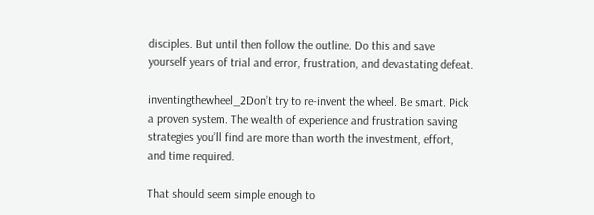disciples. But until then follow the outline. Do this and save yourself years of trial and error, frustration, and devastating defeat.

inventingthewheel_2Don’t try to re-invent the wheel. Be smart. Pick a proven system. The wealth of experience and frustration saving strategies you’ll find are more than worth the investment, effort, and time required.

That should seem simple enough to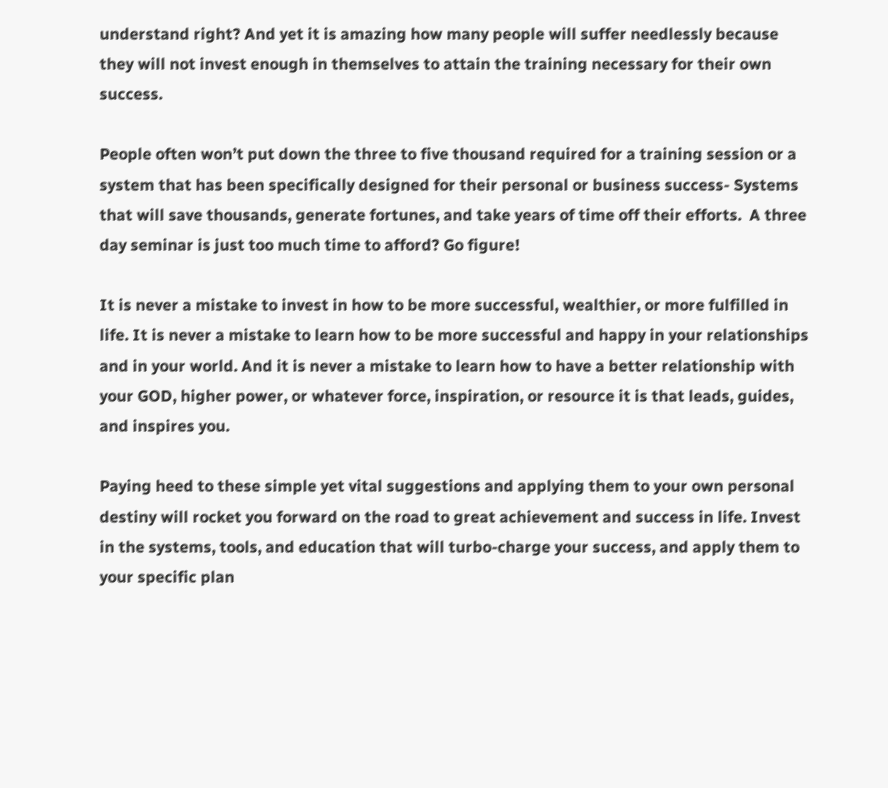understand right? And yet it is amazing how many people will suffer needlessly because they will not invest enough in themselves to attain the training necessary for their own success.

People often won’t put down the three to five thousand required for a training session or a system that has been specifically designed for their personal or business success- Systems that will save thousands, generate fortunes, and take years of time off their efforts.  A three day seminar is just too much time to afford? Go figure!

It is never a mistake to invest in how to be more successful, wealthier, or more fulfilled in life. It is never a mistake to learn how to be more successful and happy in your relationships and in your world. And it is never a mistake to learn how to have a better relationship with your GOD, higher power, or whatever force, inspiration, or resource it is that leads, guides, and inspires you.

Paying heed to these simple yet vital suggestions and applying them to your own personal destiny will rocket you forward on the road to great achievement and success in life. Invest in the systems, tools, and education that will turbo-charge your success, and apply them to your specific plan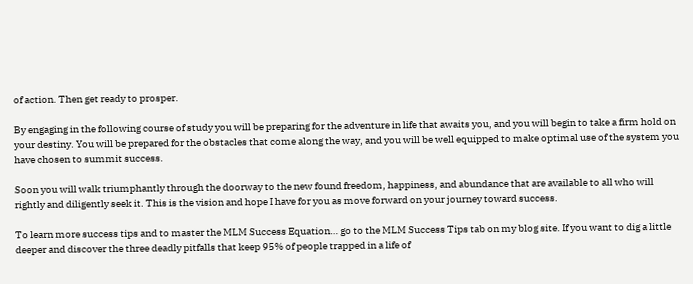of action. Then get ready to prosper.

By engaging in the following course of study you will be preparing for the adventure in life that awaits you, and you will begin to take a firm hold on your destiny. You will be prepared for the obstacles that come along the way, and you will be well equipped to make optimal use of the system you have chosen to summit success.

Soon you will walk triumphantly through the doorway to the new found freedom, happiness, and abundance that are available to all who will rightly and diligently seek it. This is the vision and hope I have for you as move forward on your journey toward success.

To learn more success tips and to master the MLM Success Equation… go to the MLM Success Tips tab on my blog site. If you want to dig a little deeper and discover the three deadly pitfalls that keep 95% of people trapped in a life of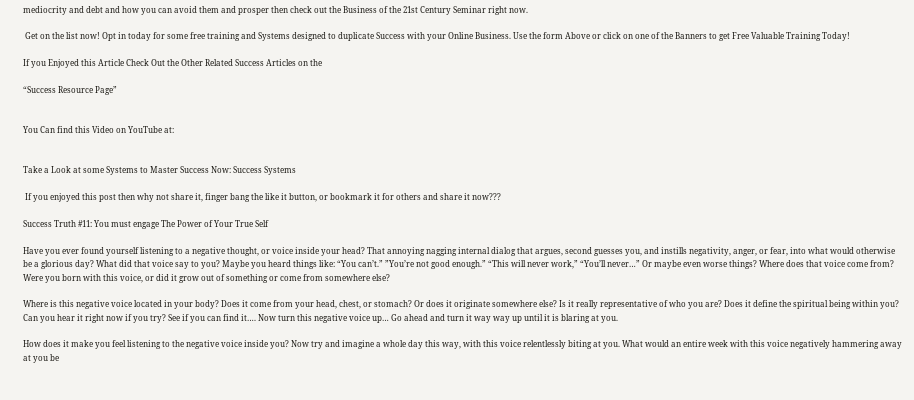mediocrity and debt and how you can avoid them and prosper then check out the Business of the 21st Century Seminar right now.

 Get on the list now! Opt in today for some free training and Systems designed to duplicate Success with your Online Business. Use the form Above or click on one of the Banners to get Free Valuable Training Today!

If you Enjoyed this Article Check Out the Other Related Success Articles on the

“Success Resource Page”


You Can find this Video on YouTube at:


Take a Look at some Systems to Master Success Now: Success Systems

 If you enjoyed this post then why not share it, finger bang the like it button, or bookmark it for others and share it now???

Success Truth #11: You must engage The Power of Your True Self

Have you ever found yourself listening to a negative thought, or voice inside your head? That annoying nagging internal dialog that argues, second guesses you, and instills negativity, anger, or fear, into what would otherwise be a glorious day? What did that voice say to you? Maybe you heard things like: “You can’t.” ”You’re not good enough.” “This will never work,” “You’ll never…” Or maybe even worse things? Where does that voice come from? Were you born with this voice, or did it grow out of something or come from somewhere else?

Where is this negative voice located in your body? Does it come from your head, chest, or stomach? Or does it originate somewhere else? Is it really representative of who you are? Does it define the spiritual being within you? Can you hear it right now if you try? See if you can find it…. Now turn this negative voice up… Go ahead and turn it way way up until it is blaring at you.

How does it make you feel listening to the negative voice inside you? Now try and imagine a whole day this way, with this voice relentlessly biting at you. What would an entire week with this voice negatively hammering away at you be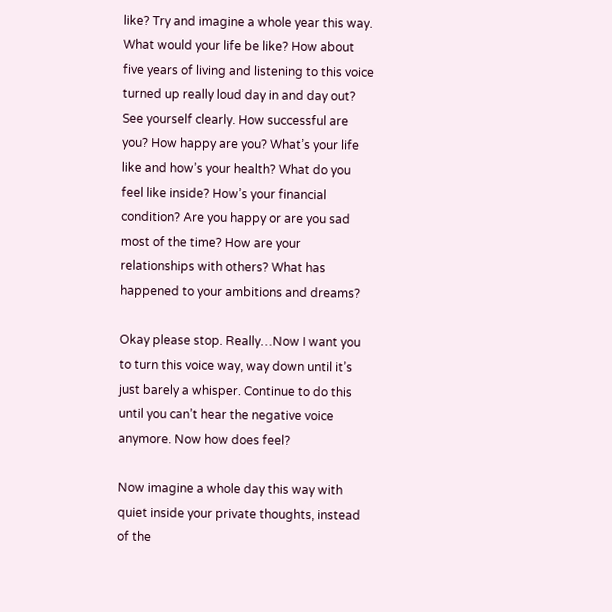like? Try and imagine a whole year this way. What would your life be like? How about five years of living and listening to this voice turned up really loud day in and day out? See yourself clearly. How successful are you? How happy are you? What’s your life like and how’s your health? What do you feel like inside? How’s your financial condition? Are you happy or are you sad most of the time? How are your relationships with others? What has happened to your ambitions and dreams?

Okay please stop. Really…Now I want you to turn this voice way, way down until it’s just barely a whisper. Continue to do this until you can’t hear the negative voice anymore. Now how does feel?

Now imagine a whole day this way with quiet inside your private thoughts, instead of the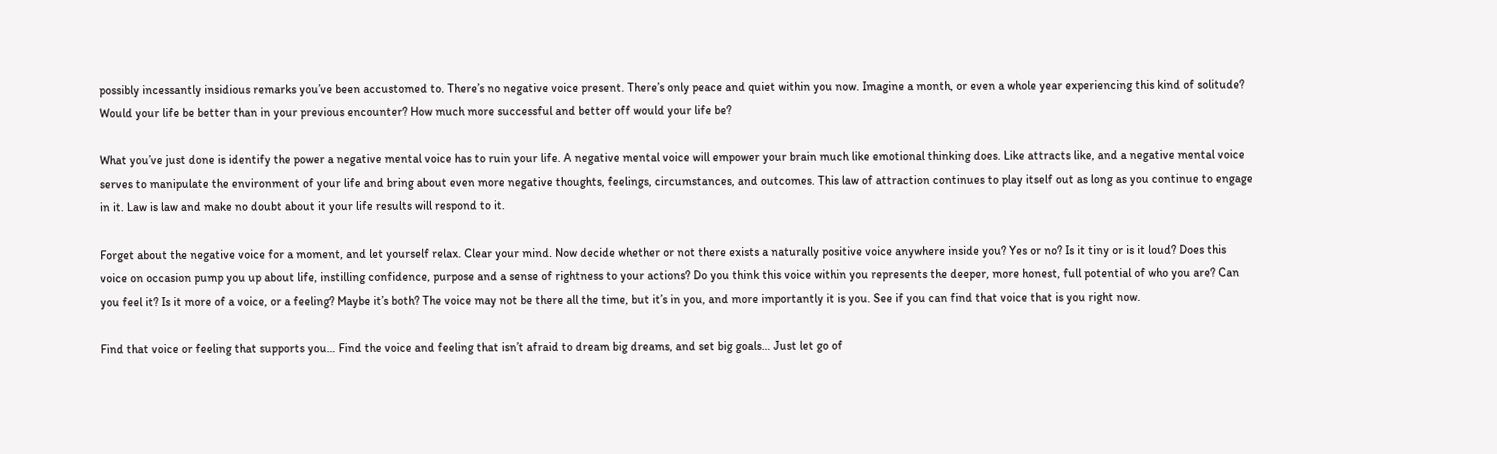possibly incessantly insidious remarks you’ve been accustomed to. There’s no negative voice present. There’s only peace and quiet within you now. Imagine a month, or even a whole year experiencing this kind of solitude? Would your life be better than in your previous encounter? How much more successful and better off would your life be?

What you’ve just done is identify the power a negative mental voice has to ruin your life. A negative mental voice will empower your brain much like emotional thinking does. Like attracts like, and a negative mental voice serves to manipulate the environment of your life and bring about even more negative thoughts, feelings, circumstances, and outcomes. This law of attraction continues to play itself out as long as you continue to engage in it. Law is law and make no doubt about it your life results will respond to it.

Forget about the negative voice for a moment, and let yourself relax. Clear your mind. Now decide whether or not there exists a naturally positive voice anywhere inside you? Yes or no? Is it tiny or is it loud? Does this voice on occasion pump you up about life, instilling confidence, purpose and a sense of rightness to your actions? Do you think this voice within you represents the deeper, more honest, full potential of who you are? Can you feel it? Is it more of a voice, or a feeling? Maybe it’s both? The voice may not be there all the time, but it’s in you, and more importantly it is you. See if you can find that voice that is you right now.

Find that voice or feeling that supports you… Find the voice and feeling that isn’t afraid to dream big dreams, and set big goals… Just let go of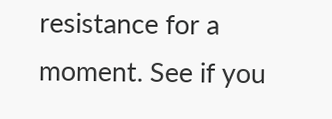resistance for a moment. See if you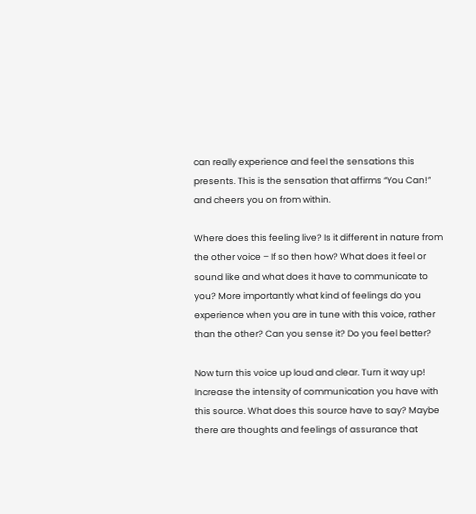can really experience and feel the sensations this presents. This is the sensation that affirms “You Can!” and cheers you on from within.

Where does this feeling live? Is it different in nature from the other voice – If so then how? What does it feel or sound like and what does it have to communicate to you? More importantly what kind of feelings do you experience when you are in tune with this voice, rather than the other? Can you sense it? Do you feel better?

Now turn this voice up loud and clear. Turn it way up! Increase the intensity of communication you have with this source. What does this source have to say? Maybe there are thoughts and feelings of assurance that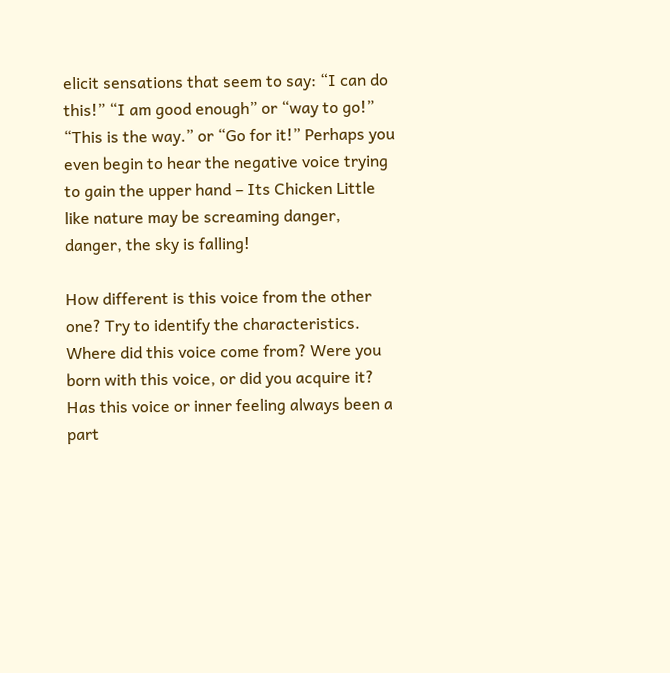elicit sensations that seem to say: “I can do this!” “I am good enough” or “way to go!” “This is the way.” or “Go for it!” Perhaps you even begin to hear the negative voice trying to gain the upper hand – Its Chicken Little like nature may be screaming danger, danger, the sky is falling!

How different is this voice from the other one? Try to identify the characteristics. Where did this voice come from? Were you born with this voice, or did you acquire it? Has this voice or inner feeling always been a part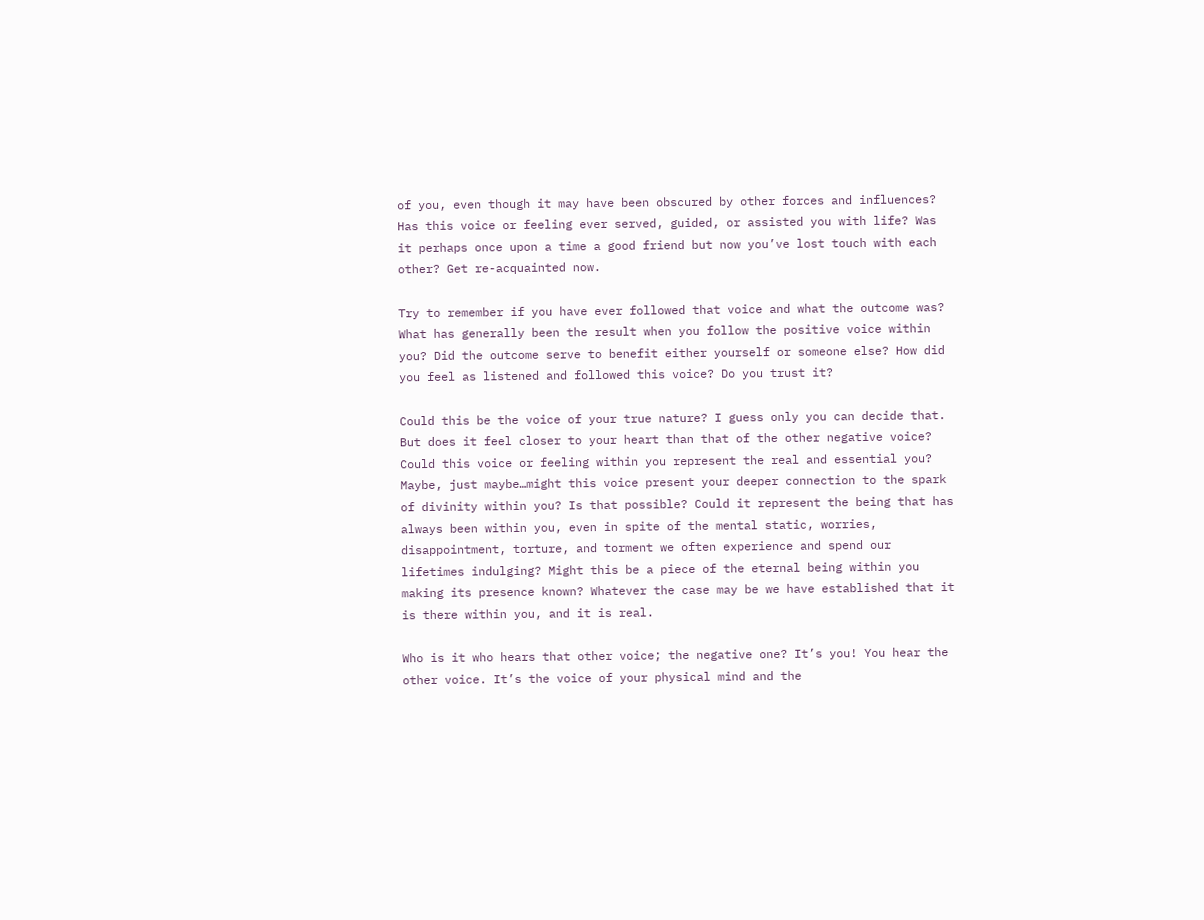of you, even though it may have been obscured by other forces and influences? Has this voice or feeling ever served, guided, or assisted you with life? Was it perhaps once upon a time a good friend but now you’ve lost touch with each other? Get re-acquainted now.

Try to remember if you have ever followed that voice and what the outcome was? What has generally been the result when you follow the positive voice within you? Did the outcome serve to benefit either yourself or someone else? How did you feel as listened and followed this voice? Do you trust it?

Could this be the voice of your true nature? I guess only you can decide that. But does it feel closer to your heart than that of the other negative voice? Could this voice or feeling within you represent the real and essential you? Maybe, just maybe…might this voice present your deeper connection to the spark of divinity within you? Is that possible? Could it represent the being that has always been within you, even in spite of the mental static, worries, disappointment, torture, and torment we often experience and spend our lifetimes indulging? Might this be a piece of the eternal being within you making its presence known? Whatever the case may be we have established that it is there within you, and it is real.

Who is it who hears that other voice; the negative one? It’s you! You hear the other voice. It’s the voice of your physical mind and the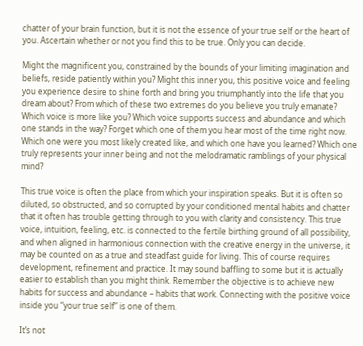chatter of your brain function, but it is not the essence of your true self or the heart of you. Ascertain whether or not you find this to be true. Only you can decide.

Might the magnificent you, constrained by the bounds of your limiting imagination and beliefs, reside patiently within you? Might this inner you, this positive voice and feeling you experience desire to shine forth and bring you triumphantly into the life that you dream about? From which of these two extremes do you believe you truly emanate?  Which voice is more like you? Which voice supports success and abundance and which one stands in the way? Forget which one of them you hear most of the time right now. Which one were you most likely created like, and which one have you learned? Which one truly represents your inner being and not the melodramatic ramblings of your physical mind?

This true voice is often the place from which your inspiration speaks. But it is often so diluted, so obstructed, and so corrupted by your conditioned mental habits and chatter that it often has trouble getting through to you with clarity and consistency. This true voice, intuition, feeling, etc. is connected to the fertile birthing ground of all possibility, and when aligned in harmonious connection with the creative energy in the universe, it may be counted on as a true and steadfast guide for living. This of course requires development, refinement and practice. It may sound baffling to some but it is actually easier to establish than you might think. Remember the objective is to achieve new habits for success and abundance – habits that work. Connecting with the positive voice inside you “your true self” is one of them.

It’s not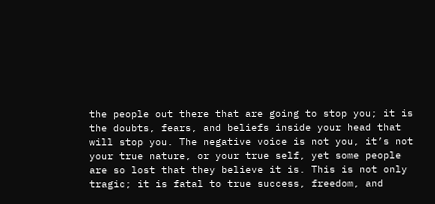the people out there that are going to stop you; it is the doubts, fears, and beliefs inside your head that will stop you. The negative voice is not you, it’s not your true nature, or your true self, yet some people are so lost that they believe it is. This is not only tragic; it is fatal to true success, freedom, and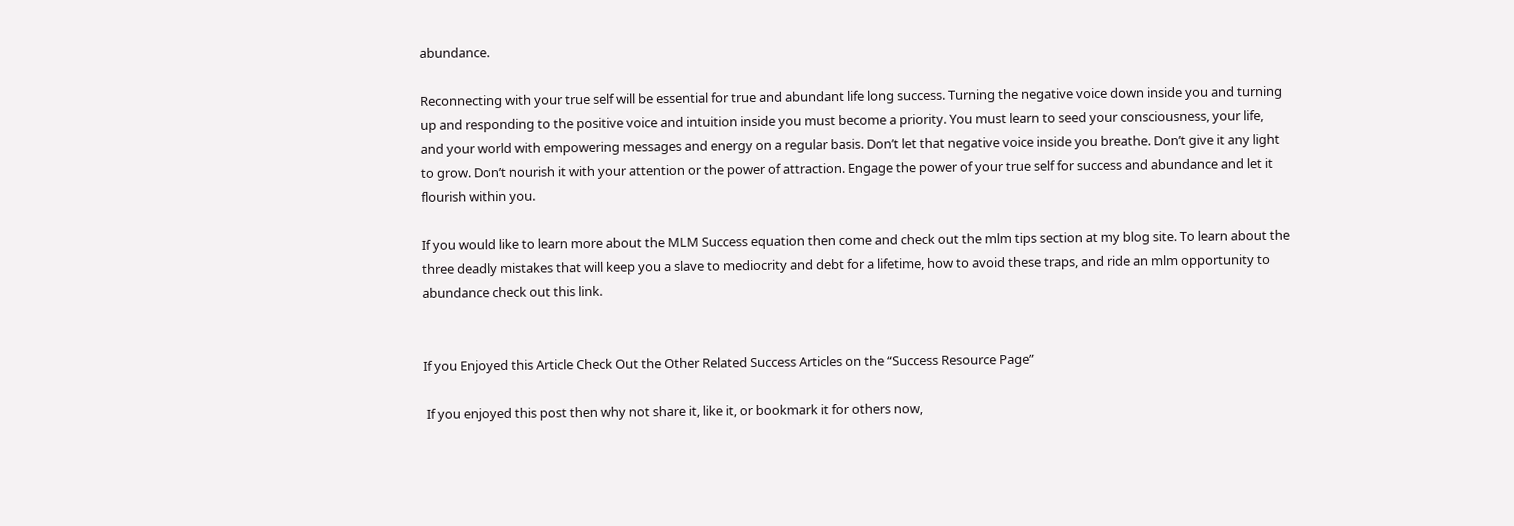abundance.

Reconnecting with your true self will be essential for true and abundant life long success. Turning the negative voice down inside you and turning up and responding to the positive voice and intuition inside you must become a priority. You must learn to seed your consciousness, your life, and your world with empowering messages and energy on a regular basis. Don’t let that negative voice inside you breathe. Don’t give it any light to grow. Don’t nourish it with your attention or the power of attraction. Engage the power of your true self for success and abundance and let it flourish within you.

If you would like to learn more about the MLM Success equation then come and check out the mlm tips section at my blog site. To learn about the three deadly mistakes that will keep you a slave to mediocrity and debt for a lifetime, how to avoid these traps, and ride an mlm opportunity to abundance check out this link.


If you Enjoyed this Article Check Out the Other Related Success Articles on the “Success Resource Page”

 If you enjoyed this post then why not share it, like it, or bookmark it for others now,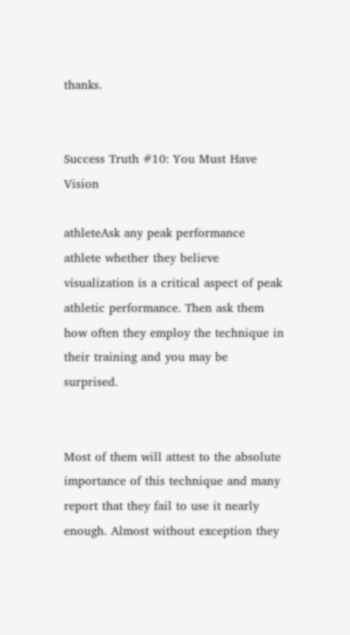thanks.


Success Truth #10: You Must Have Vision

athleteAsk any peak performance athlete whether they believe visualization is a critical aspect of peak athletic performance. Then ask them how often they employ the technique in their training and you may be surprised.


Most of them will attest to the absolute importance of this technique and many report that they fail to use it nearly enough. Almost without exception they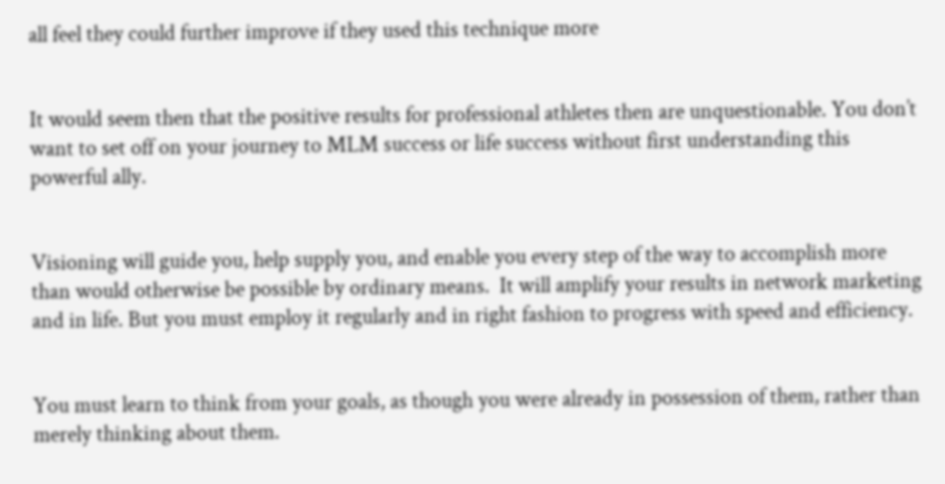all feel they could further improve if they used this technique more


It would seem then that the positive results for professional athletes then are unquestionable. You don’t want to set off on your journey to MLM success or life success without first understanding this powerful ally.


Visioning will guide you, help supply you, and enable you every step of the way to accomplish more than would otherwise be possible by ordinary means.  It will amplify your results in network marketing and in life. But you must employ it regularly and in right fashion to progress with speed and efficiency.


You must learn to think from your goals, as though you were already in possession of them, rather than merely thinking about them.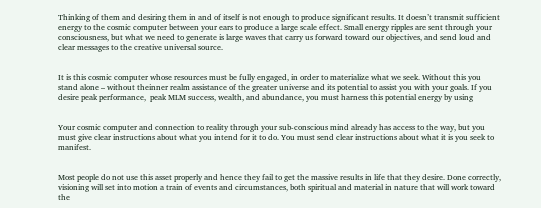Thinking of them and desiring them in and of itself is not enough to produce significant results. It doesn’t transmit sufficient energy to the cosmic computer between your ears to produce a large scale effect. Small energy ripples are sent through your consciousness, but what we need to generate is large waves that carry us forward toward our objectives, and send loud and clear messages to the creative universal source.


It is this cosmic computer whose resources must be fully engaged, in order to materialize what we seek. Without this you stand alone – without theinner realm assistance of the greater universe and its potential to assist you with your goals. If you desire peak performance,  peak MLM success, wealth, and abundance, you must harness this potential energy by using


Your cosmic computer and connection to reality through your sub-conscious mind already has access to the way, but you must give clear instructions about what you intend for it to do. You must send clear instructions about what it is you seek to manifest.


Most people do not use this asset properly and hence they fail to get the massive results in life that they desire. Done correctly, visioning will set into motion a train of events and circumstances, both spiritual and material in nature that will work toward the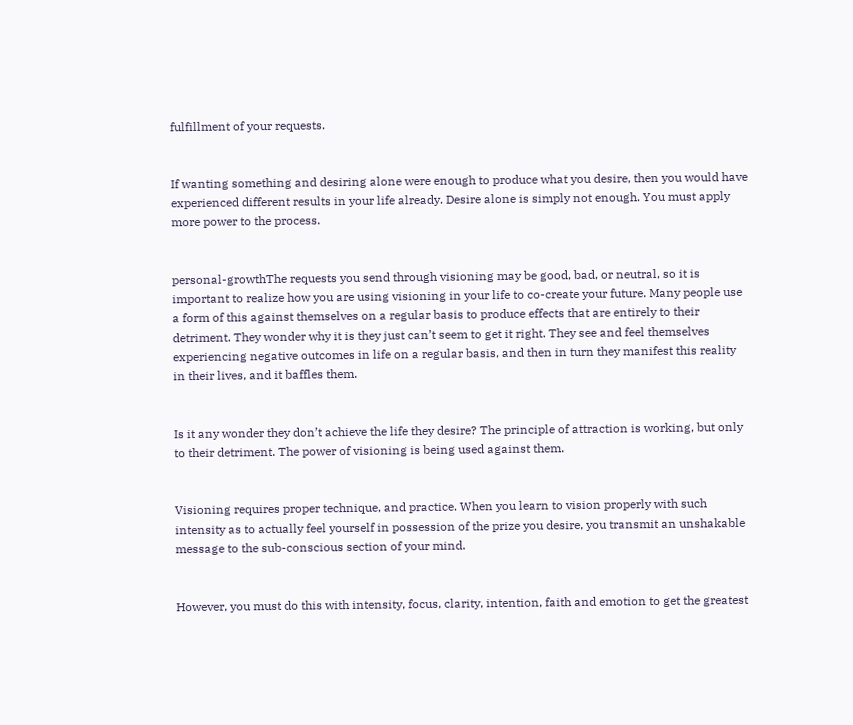fulfillment of your requests.


If wanting something and desiring alone were enough to produce what you desire, then you would have experienced different results in your life already. Desire alone is simply not enough. You must apply more power to the process.


personal-growthThe requests you send through visioning may be good, bad, or neutral, so it is important to realize how you are using visioning in your life to co-create your future. Many people use a form of this against themselves on a regular basis to produce effects that are entirely to their detriment. They wonder why it is they just can’t seem to get it right. They see and feel themselves experiencing negative outcomes in life on a regular basis, and then in turn they manifest this reality in their lives, and it baffles them.


Is it any wonder they don’t achieve the life they desire? The principle of attraction is working, but only to their detriment. The power of visioning is being used against them.


Visioning requires proper technique, and practice. When you learn to vision properly with such intensity as to actually feel yourself in possession of the prize you desire, you transmit an unshakable message to the sub-conscious section of your mind.


However, you must do this with intensity, focus, clarity, intention, faith and emotion to get the greatest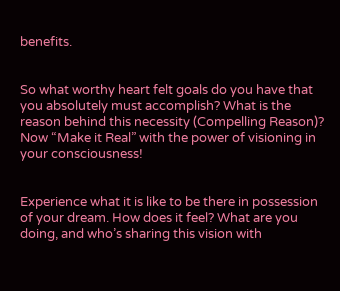benefits.


So what worthy heart felt goals do you have that you absolutely must accomplish? What is the reason behind this necessity (Compelling Reason)? Now “Make it Real” with the power of visioning in your consciousness!


Experience what it is like to be there in possession of your dream. How does it feel? What are you doing, and who’s sharing this vision with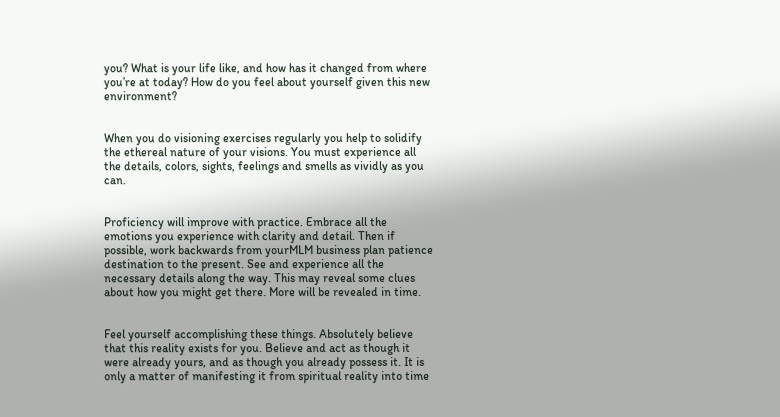you? What is your life like, and how has it changed from where you’re at today? How do you feel about yourself given this new environment?


When you do visioning exercises regularly you help to solidify the ethereal nature of your visions. You must experience all the details, colors, sights, feelings and smells as vividly as you can.


Proficiency will improve with practice. Embrace all the emotions you experience with clarity and detail. Then if possible, work backwards from yourMLM business plan patience destination to the present. See and experience all the necessary details along the way. This may reveal some clues about how you might get there. More will be revealed in time.


Feel yourself accomplishing these things. Absolutely believe that this reality exists for you. Believe and act as though it were already yours, and as though you already possess it. It is only a matter of manifesting it from spiritual reality into time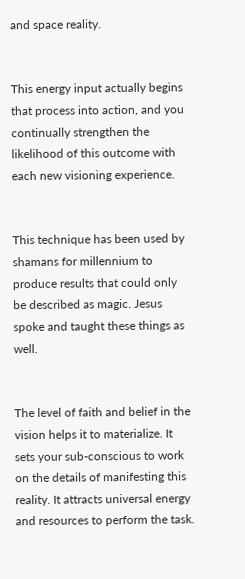and space reality.


This energy input actually begins that process into action, and you continually strengthen the likelihood of this outcome with each new visioning experience.


This technique has been used by shamans for millennium to produce results that could only be described as magic. Jesus spoke and taught these things as well.


The level of faith and belief in the vision helps it to materialize. It sets your sub-conscious to work on the details of manifesting this reality. It attracts universal energy and resources to perform the task.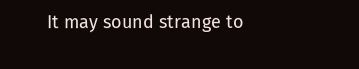It may sound strange to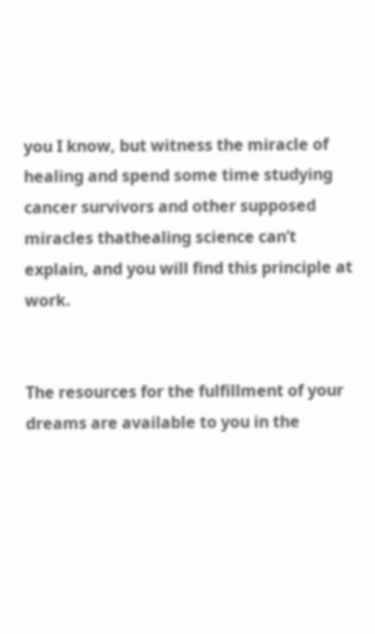you I know, but witness the miracle of healing and spend some time studying cancer survivors and other supposed miracles thathealing science can’t explain, and you will find this principle at work.


The resources for the fulfillment of your dreams are available to you in the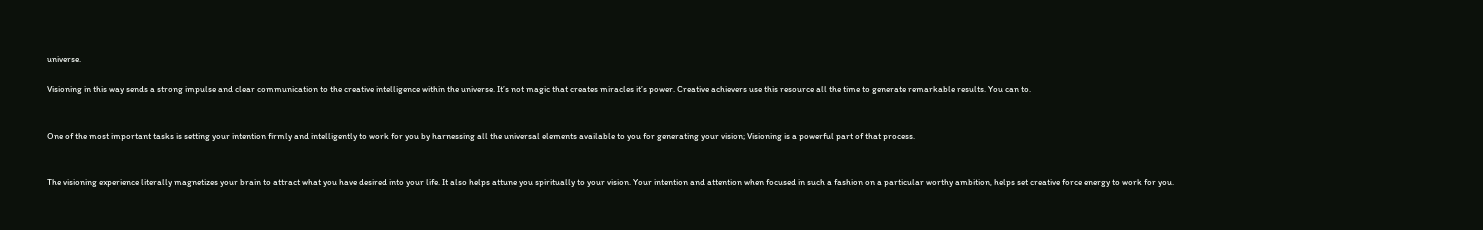universe.

Visioning in this way sends a strong impulse and clear communication to the creative intelligence within the universe. It’s not magic that creates miracles it’s power. Creative achievers use this resource all the time to generate remarkable results. You can to.


One of the most important tasks is setting your intention firmly and intelligently to work for you by harnessing all the universal elements available to you for generating your vision; Visioning is a powerful part of that process.


The visioning experience literally magnetizes your brain to attract what you have desired into your life. It also helps attune you spiritually to your vision. Your intention and attention when focused in such a fashion on a particular worthy ambition, helps set creative force energy to work for you.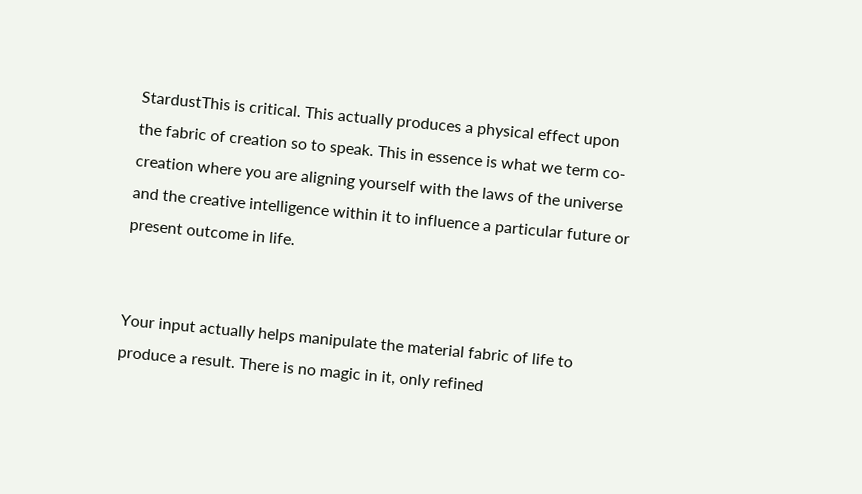StardustThis is critical. This actually produces a physical effect upon the fabric of creation so to speak. This in essence is what we term co-creation where you are aligning yourself with the laws of the universe and the creative intelligence within it to influence a particular future or present outcome in life.


Your input actually helps manipulate the material fabric of life to produce a result. There is no magic in it, only refined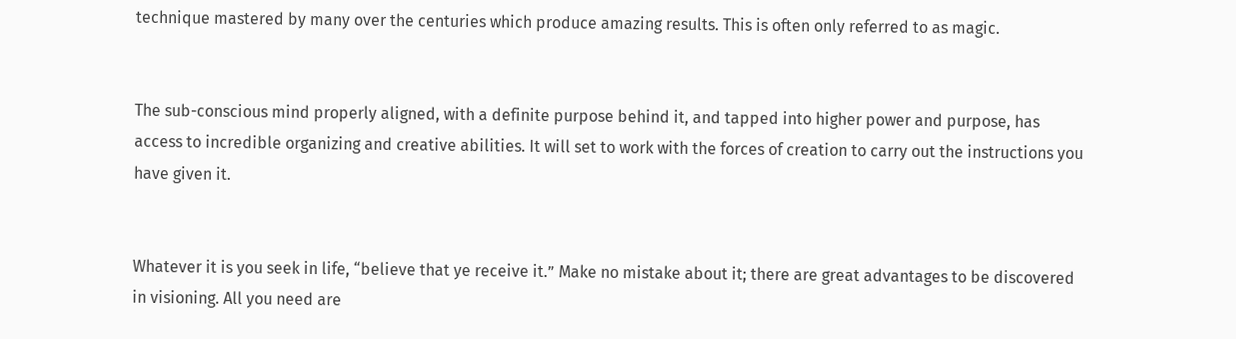technique mastered by many over the centuries which produce amazing results. This is often only referred to as magic.


The sub-conscious mind properly aligned, with a definite purpose behind it, and tapped into higher power and purpose, has access to incredible organizing and creative abilities. It will set to work with the forces of creation to carry out the instructions you have given it.


Whatever it is you seek in life, “believe that ye receive it.” Make no mistake about it; there are great advantages to be discovered in visioning. All you need are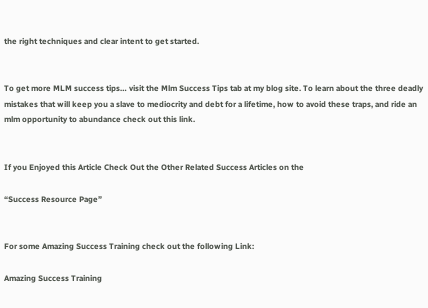the right techniques and clear intent to get started.


To get more MLM success tips… visit the Mlm Success Tips tab at my blog site. To learn about the three deadly mistakes that will keep you a slave to mediocrity and debt for a lifetime, how to avoid these traps, and ride an mlm opportunity to abundance check out this link.


If you Enjoyed this Article Check Out the Other Related Success Articles on the

“Success Resource Page”


For some Amazing Success Training check out the following Link:

Amazing Success Training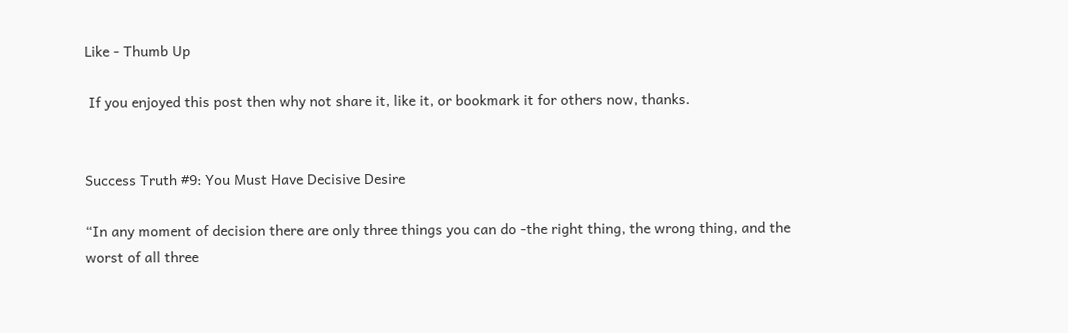Like - Thumb Up

 If you enjoyed this post then why not share it, like it, or bookmark it for others now, thanks.


Success Truth #9: You Must Have Decisive Desire

“In any moment of decision there are only three things you can do -the right thing, the wrong thing, and the worst of all three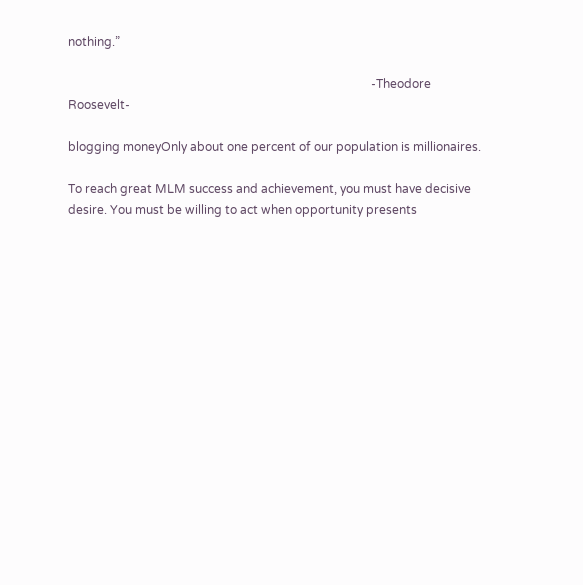nothing.”

                                                                                                     -Theodore Roosevelt-

blogging moneyOnly about one percent of our population is millionaires.

To reach great MLM success and achievement, you must have decisive desire. You must be willing to act when opportunity presents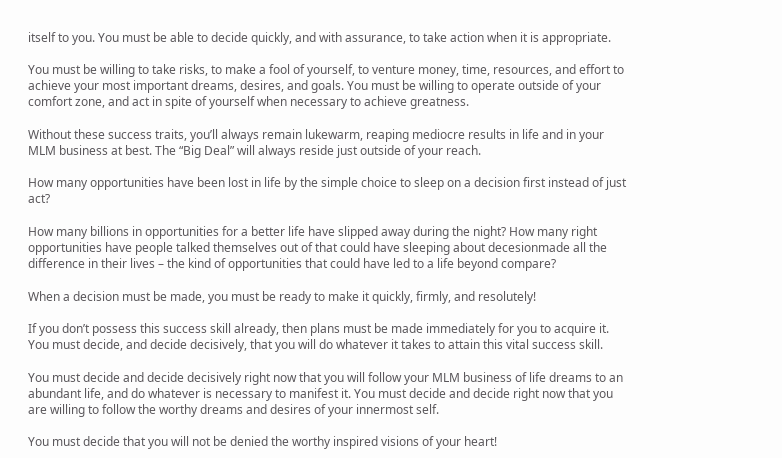itself to you. You must be able to decide quickly, and with assurance, to take action when it is appropriate.

You must be willing to take risks, to make a fool of yourself, to venture money, time, resources, and effort to achieve your most important dreams, desires, and goals. You must be willing to operate outside of your comfort zone, and act in spite of yourself when necessary to achieve greatness.

Without these success traits, you’ll always remain lukewarm, reaping mediocre results in life and in your MLM business at best. The “Big Deal” will always reside just outside of your reach.

How many opportunities have been lost in life by the simple choice to sleep on a decision first instead of just act?

How many billions in opportunities for a better life have slipped away during the night? How many right opportunities have people talked themselves out of that could have sleeping about decesionmade all the difference in their lives – the kind of opportunities that could have led to a life beyond compare?

When a decision must be made, you must be ready to make it quickly, firmly, and resolutely!

If you don’t possess this success skill already, then plans must be made immediately for you to acquire it. You must decide, and decide decisively, that you will do whatever it takes to attain this vital success skill.

You must decide and decide decisively right now that you will follow your MLM business of life dreams to an abundant life, and do whatever is necessary to manifest it. You must decide and decide right now that you are willing to follow the worthy dreams and desires of your innermost self.

You must decide that you will not be denied the worthy inspired visions of your heart!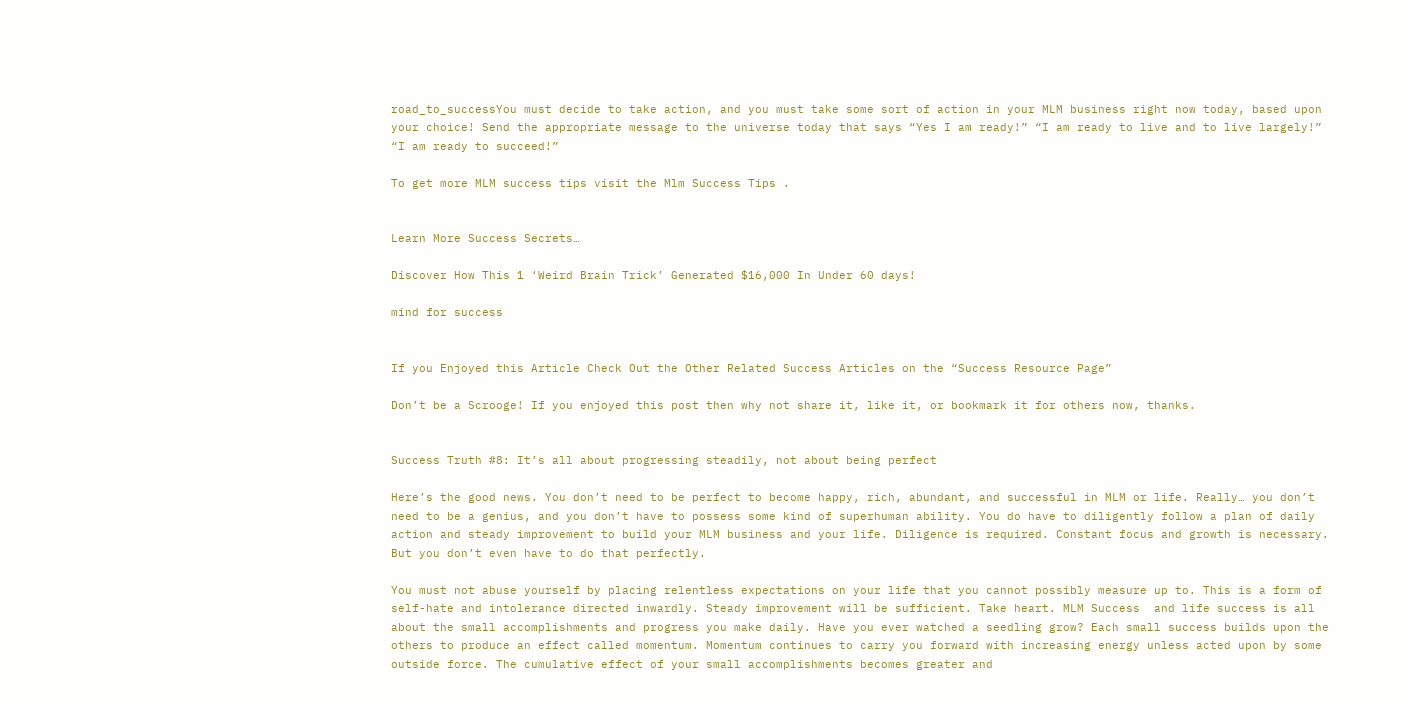road_to_successYou must decide to take action, and you must take some sort of action in your MLM business right now today, based upon your choice! Send the appropriate message to the universe today that says “Yes I am ready!” “I am ready to live and to live largely!” “I am ready to succeed!”

To get more MLM success tips visit the Mlm Success Tips .


Learn More Success Secrets…

Discover How This 1 ‘Weird Brain Trick’ Generated $16,000 In Under 60 days!

mind for success


If you Enjoyed this Article Check Out the Other Related Success Articles on the “Success Resource Page”

Don’t be a Scrooge! If you enjoyed this post then why not share it, like it, or bookmark it for others now, thanks.


Success Truth #8: It’s all about progressing steadily, not about being perfect

Here’s the good news. You don’t need to be perfect to become happy, rich, abundant, and successful in MLM or life. Really… you don’t need to be a genius, and you don’t have to possess some kind of superhuman ability. You do have to diligently follow a plan of daily action and steady improvement to build your MLM business and your life. Diligence is required. Constant focus and growth is necessary. But you don’t even have to do that perfectly.

You must not abuse yourself by placing relentless expectations on your life that you cannot possibly measure up to. This is a form of self-hate and intolerance directed inwardly. Steady improvement will be sufficient. Take heart. MLM Success  and life success is all about the small accomplishments and progress you make daily. Have you ever watched a seedling grow? Each small success builds upon the others to produce an effect called momentum. Momentum continues to carry you forward with increasing energy unless acted upon by some outside force. The cumulative effect of your small accomplishments becomes greater and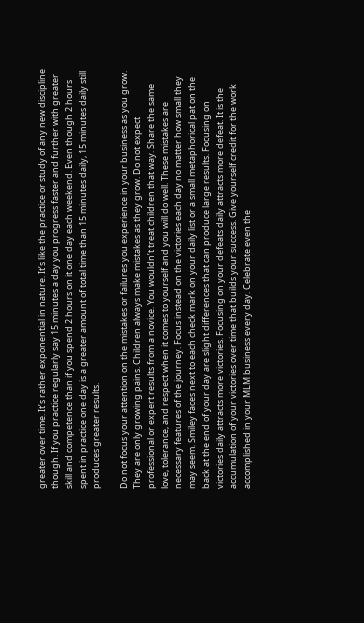greater over time. It’s rather exponential in nature. It’s like the practice or study of any new discipline though. If you practice regularly say 15 minutes a day you progress faster and further with greater skill and competence than if you spend 2 hours on it one day each weekend. Even though 2 hours spent in practice one day is a greater amount of total time than 15 minutes daily, 15 minutes daily still produces greater results.

Do not focus your attention on the mistakes or failures you experience in your business as you grow. They are only growing pains. Children always make mistakes as they grow. Do not expect professional or expert results from a novice. You wouldn’t treat children that way. Share the same love, tolerance, and respect when it comes to yourself and you will do well. These mistakes are necessary features of the journey. Focus instead on the victories each day no matter how small they may seem. Smiley faces next to each check mark on your daily list or a small metaphorical pat on the back at the end of your day are slight differences that can produce large results. Focusing on victories daily attracts more victories. Focusing on your defeats daily attracts more defeat. It is the accumulation of your victories over time that builds your success. Give yourself credit for the work accomplished in your MLM business every day. Celebrate even the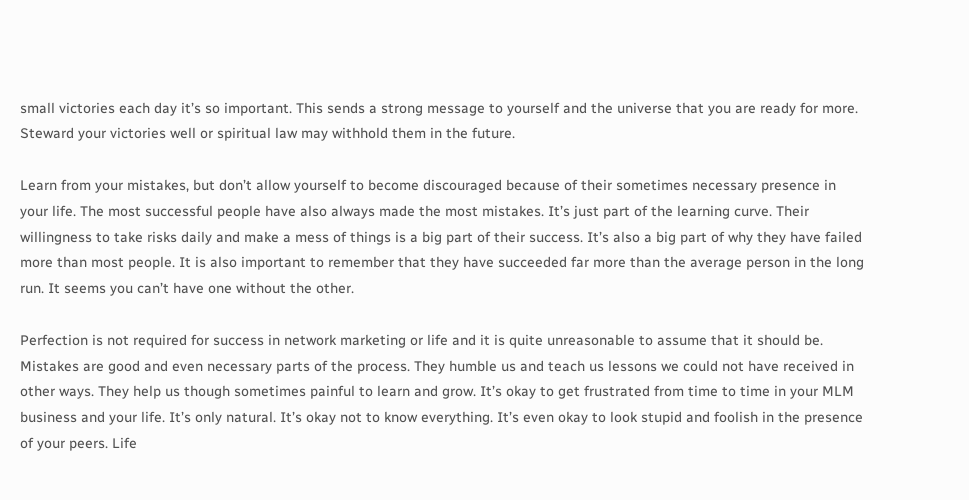small victories each day it’s so important. This sends a strong message to yourself and the universe that you are ready for more. Steward your victories well or spiritual law may withhold them in the future.

Learn from your mistakes, but don’t allow yourself to become discouraged because of their sometimes necessary presence in your life. The most successful people have also always made the most mistakes. It’s just part of the learning curve. Their willingness to take risks daily and make a mess of things is a big part of their success. It’s also a big part of why they have failed more than most people. It is also important to remember that they have succeeded far more than the average person in the long run. It seems you can’t have one without the other.

Perfection is not required for success in network marketing or life and it is quite unreasonable to assume that it should be. Mistakes are good and even necessary parts of the process. They humble us and teach us lessons we could not have received in other ways. They help us though sometimes painful to learn and grow. It’s okay to get frustrated from time to time in your MLM business and your life. It’s only natural. It’s okay not to know everything. It’s even okay to look stupid and foolish in the presence of your peers. Life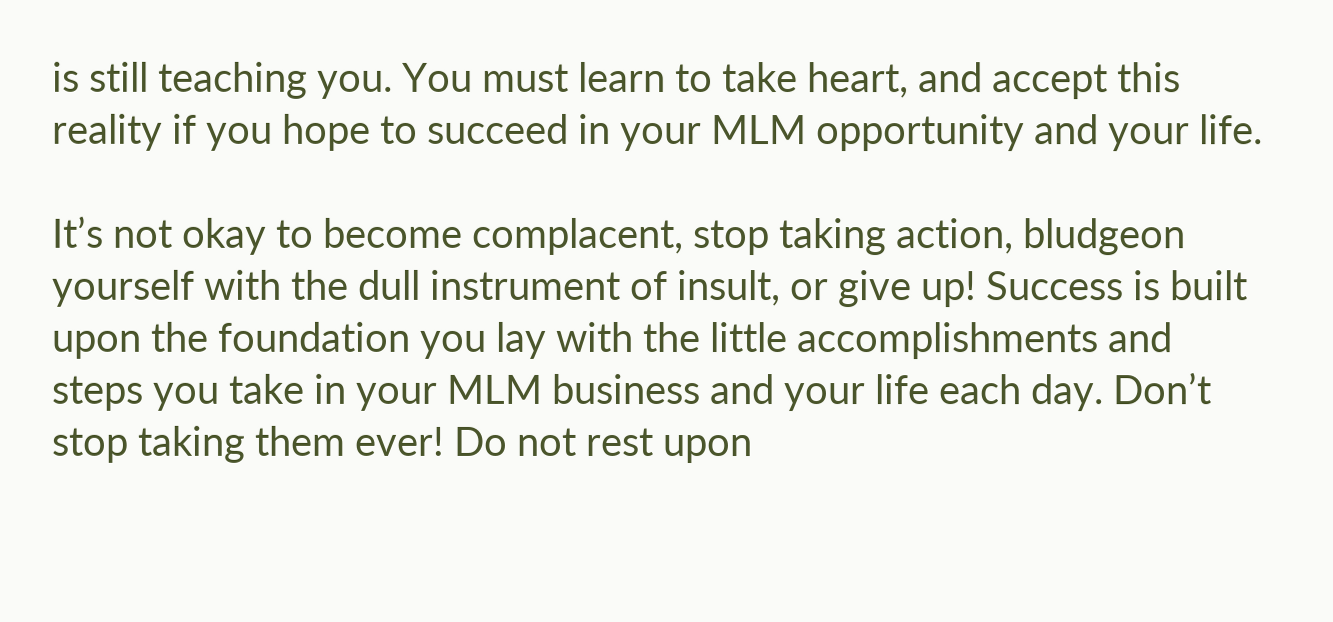is still teaching you. You must learn to take heart, and accept this reality if you hope to succeed in your MLM opportunity and your life.

It’s not okay to become complacent, stop taking action, bludgeon yourself with the dull instrument of insult, or give up! Success is built upon the foundation you lay with the little accomplishments and steps you take in your MLM business and your life each day. Don’t stop taking them ever! Do not rest upon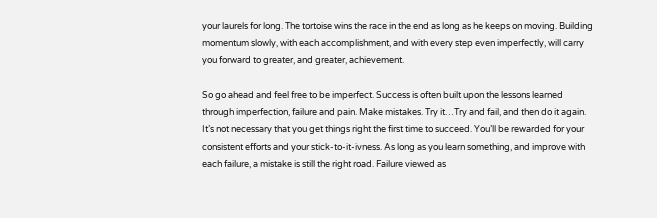your laurels for long. The tortoise wins the race in the end as long as he keeps on moving. Building momentum slowly, with each accomplishment, and with every step even imperfectly, will carry you forward to greater, and greater, achievement.

So go ahead and feel free to be imperfect. Success is often built upon the lessons learned through imperfection, failure and pain. Make mistakes. Try it…Try and fail, and then do it again. It’s not necessary that you get things right the first time to succeed. You’ll be rewarded for your consistent efforts and your stick-to-it-ivness. As long as you learn something, and improve with each failure, a mistake is still the right road. Failure viewed as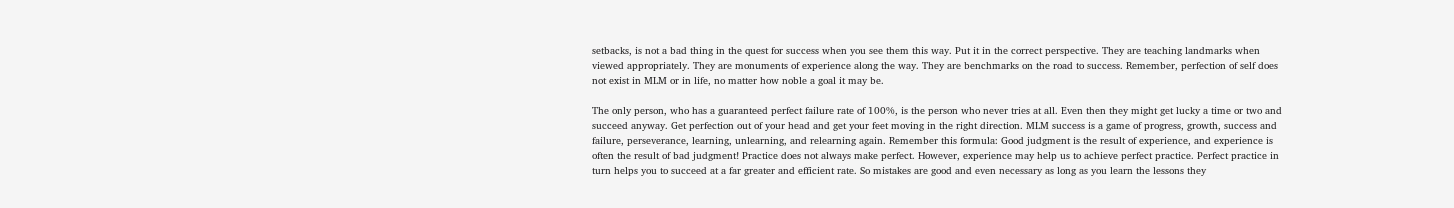setbacks, is not a bad thing in the quest for success when you see them this way. Put it in the correct perspective. They are teaching landmarks when viewed appropriately. They are monuments of experience along the way. They are benchmarks on the road to success. Remember, perfection of self does not exist in MLM or in life, no matter how noble a goal it may be.

The only person, who has a guaranteed perfect failure rate of 100%, is the person who never tries at all. Even then they might get lucky a time or two and succeed anyway. Get perfection out of your head and get your feet moving in the right direction. MLM success is a game of progress, growth, success and failure, perseverance, learning, unlearning, and relearning again. Remember this formula: Good judgment is the result of experience, and experience is often the result of bad judgment! Practice does not always make perfect. However, experience may help us to achieve perfect practice. Perfect practice in turn helps you to succeed at a far greater and efficient rate. So mistakes are good and even necessary as long as you learn the lessons they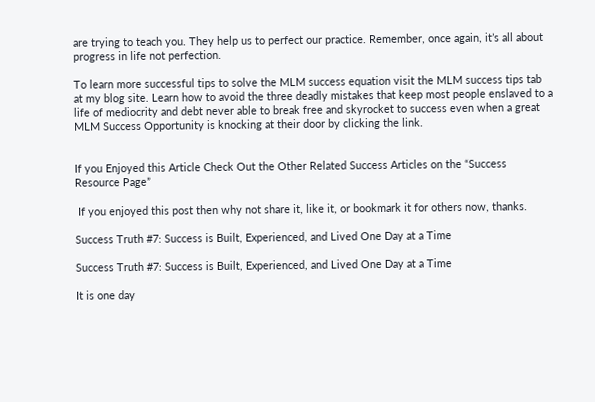are trying to teach you. They help us to perfect our practice. Remember, once again, it’s all about progress in life not perfection.

To learn more successful tips to solve the MLM success equation visit the MLM success tips tab at my blog site. Learn how to avoid the three deadly mistakes that keep most people enslaved to a life of mediocrity and debt never able to break free and skyrocket to success even when a great MLM Success Opportunity is knocking at their door by clicking the link.


If you Enjoyed this Article Check Out the Other Related Success Articles on the “Success Resource Page”

 If you enjoyed this post then why not share it, like it, or bookmark it for others now, thanks.

Success Truth #7: Success is Built, Experienced, and Lived One Day at a Time

Success Truth #7: Success is Built, Experienced, and Lived One Day at a Time

It is one day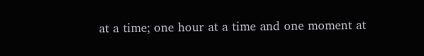at a time; one hour at a time and one moment at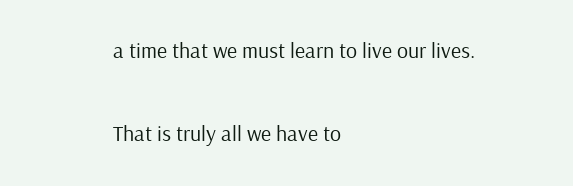a time that we must learn to live our lives.

That is truly all we have to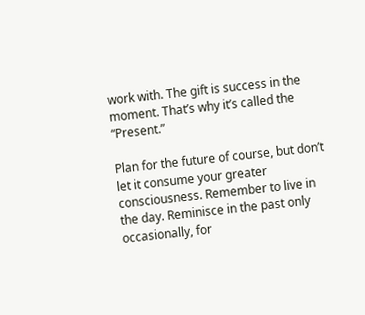work with. The gift is success in the moment. That’s why it’s called the “Present.”

Plan for the future of course, but don’t let it consume your greater consciousness. Remember to live in the day. Reminisce in the past only occasionally, for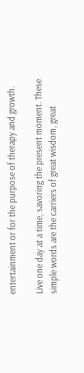entertainment or for the purpose of therapy and growth.

Live one day at a time, savoring the present moment. These simple words are the carriers of great wisdom, great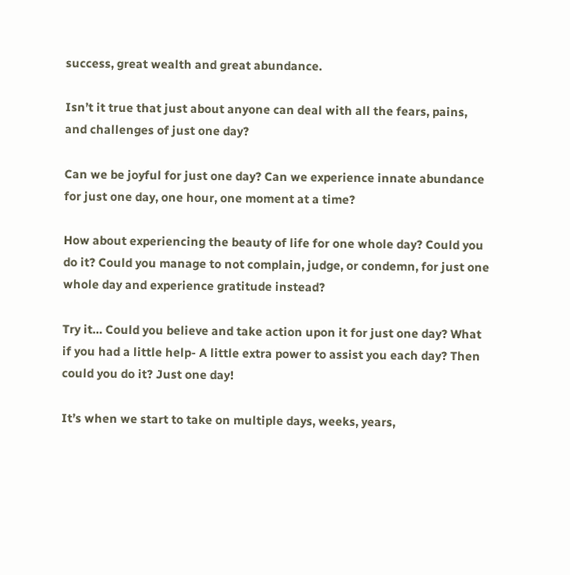success, great wealth and great abundance.

Isn’t it true that just about anyone can deal with all the fears, pains, and challenges of just one day?

Can we be joyful for just one day? Can we experience innate abundance for just one day, one hour, one moment at a time?

How about experiencing the beauty of life for one whole day? Could you do it? Could you manage to not complain, judge, or condemn, for just one whole day and experience gratitude instead?

Try it… Could you believe and take action upon it for just one day? What if you had a little help- A little extra power to assist you each day? Then could you do it? Just one day!

It’s when we start to take on multiple days, weeks, years,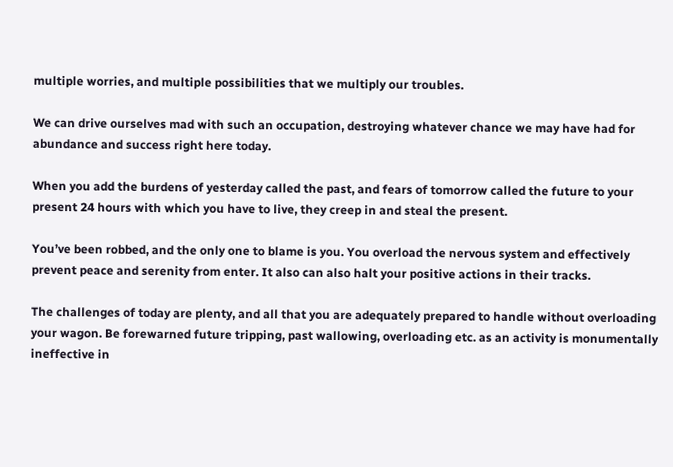multiple worries, and multiple possibilities that we multiply our troubles.

We can drive ourselves mad with such an occupation, destroying whatever chance we may have had for abundance and success right here today.

When you add the burdens of yesterday called the past, and fears of tomorrow called the future to your present 24 hours with which you have to live, they creep in and steal the present.

You’ve been robbed, and the only one to blame is you. You overload the nervous system and effectively prevent peace and serenity from enter. It also can also halt your positive actions in their tracks.

The challenges of today are plenty, and all that you are adequately prepared to handle without overloading your wagon. Be forewarned future tripping, past wallowing, overloading etc. as an activity is monumentally ineffective in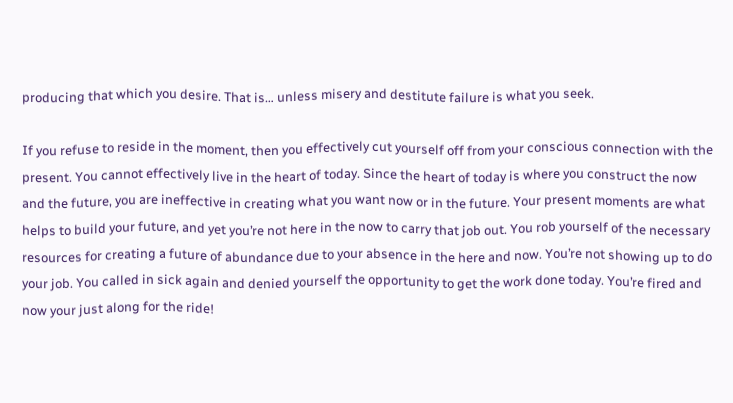producing that which you desire. That is… unless misery and destitute failure is what you seek.

If you refuse to reside in the moment, then you effectively cut yourself off from your conscious connection with the present. You cannot effectively live in the heart of today. Since the heart of today is where you construct the now and the future, you are ineffective in creating what you want now or in the future. Your present moments are what helps to build your future, and yet you’re not here in the now to carry that job out. You rob yourself of the necessary resources for creating a future of abundance due to your absence in the here and now. You’re not showing up to do your job. You called in sick again and denied yourself the opportunity to get the work done today. You’re fired and now your just along for the ride!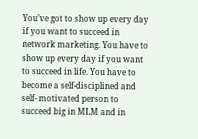You’ve got to show up every day if you want to succeed in network marketing. You have to show up every day if you want to succeed in life. You have to become a self-disciplined and self- motivated person to succeed big in MLM and in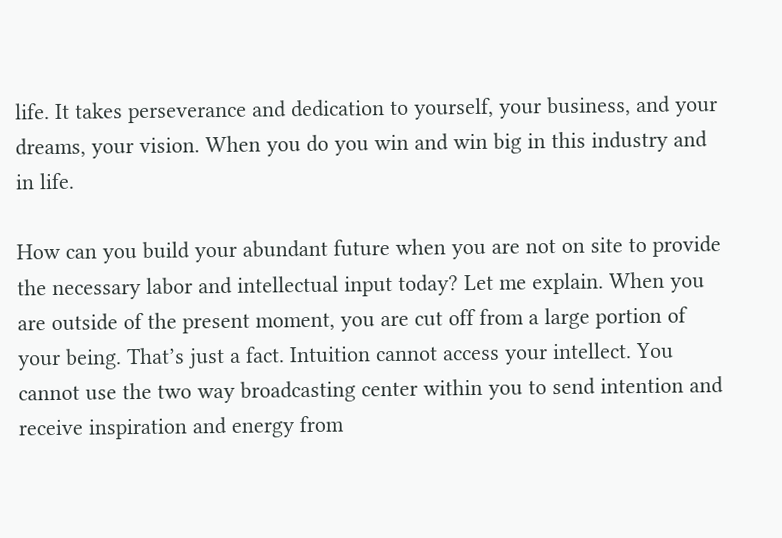life. It takes perseverance and dedication to yourself, your business, and your dreams, your vision. When you do you win and win big in this industry and in life.

How can you build your abundant future when you are not on site to provide the necessary labor and intellectual input today? Let me explain. When you are outside of the present moment, you are cut off from a large portion of your being. That’s just a fact. Intuition cannot access your intellect. You cannot use the two way broadcasting center within you to send intention and receive inspiration and energy from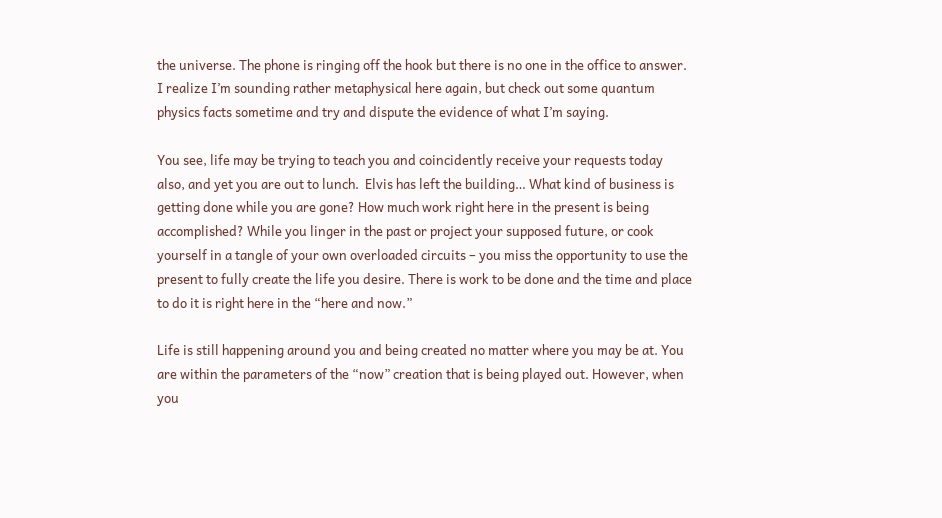the universe. The phone is ringing off the hook but there is no one in the office to answer. I realize I’m sounding rather metaphysical here again, but check out some quantum physics facts sometime and try and dispute the evidence of what I’m saying.

You see, life may be trying to teach you and coincidently receive your requests today also, and yet you are out to lunch.  Elvis has left the building… What kind of business is getting done while you are gone? How much work right here in the present is being accomplished? While you linger in the past or project your supposed future, or cook yourself in a tangle of your own overloaded circuits – you miss the opportunity to use the present to fully create the life you desire. There is work to be done and the time and place to do it is right here in the “here and now.”

Life is still happening around you and being created no matter where you may be at. You are within the parameters of the “now” creation that is being played out. However, when you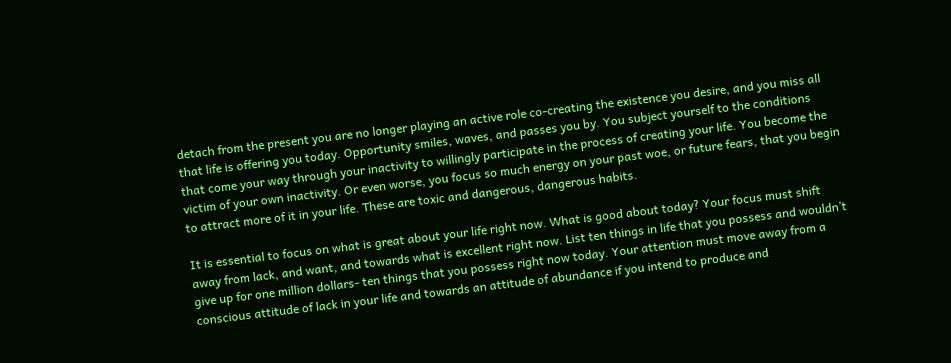detach from the present you are no longer playing an active role co-creating the existence you desire, and you miss all that life is offering you today. Opportunity smiles, waves, and passes you by. You subject yourself to the conditions that come your way through your inactivity to willingly participate in the process of creating your life. You become the victim of your own inactivity. Or even worse, you focus so much energy on your past woe, or future fears, that you begin to attract more of it in your life. These are toxic and dangerous, dangerous habits.

It is essential to focus on what is great about your life right now. What is good about today? Your focus must shift away from lack, and want, and towards what is excellent right now. List ten things in life that you possess and wouldn’t give up for one million dollars- ten things that you possess right now today. Your attention must move away from a conscious attitude of lack in your life and towards an attitude of abundance if you intend to produce and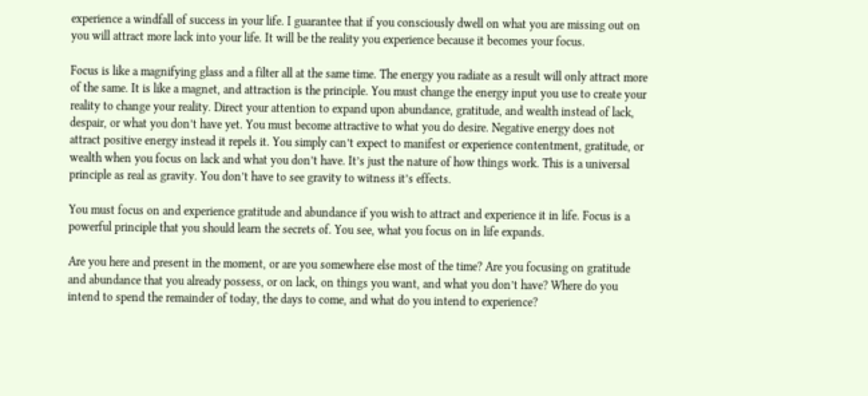experience a windfall of success in your life. I guarantee that if you consciously dwell on what you are missing out on you will attract more lack into your life. It will be the reality you experience because it becomes your focus.

Focus is like a magnifying glass and a filter all at the same time. The energy you radiate as a result will only attract more of the same. It is like a magnet, and attraction is the principle. You must change the energy input you use to create your reality to change your reality. Direct your attention to expand upon abundance, gratitude, and wealth instead of lack, despair, or what you don’t have yet. You must become attractive to what you do desire. Negative energy does not attract positive energy instead it repels it. You simply can’t expect to manifest or experience contentment, gratitude, or wealth when you focus on lack and what you don’t have. It’s just the nature of how things work. This is a universal principle as real as gravity. You don’t have to see gravity to witness it’s effects.

You must focus on and experience gratitude and abundance if you wish to attract and experience it in life. Focus is a powerful principle that you should learn the secrets of. You see, what you focus on in life expands.

Are you here and present in the moment, or are you somewhere else most of the time? Are you focusing on gratitude and abundance that you already possess, or on lack, on things you want, and what you don’t have? Where do you intend to spend the remainder of today, the days to come, and what do you intend to experience?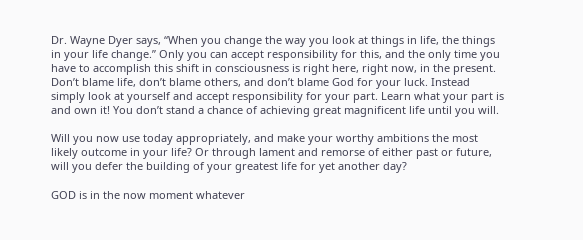Dr. Wayne Dyer says, “When you change the way you look at things in life, the things in your life change.” Only you can accept responsibility for this, and the only time you have to accomplish this shift in consciousness is right here, right now, in the present. Don’t blame life, don’t blame others, and don’t blame God for your luck. Instead simply look at yourself and accept responsibility for your part. Learn what your part is and own it! You don’t stand a chance of achieving great magnificent life until you will.

Will you now use today appropriately, and make your worthy ambitions the most likely outcome in your life? Or through lament and remorse of either past or future, will you defer the building of your greatest life for yet another day?

GOD is in the now moment whatever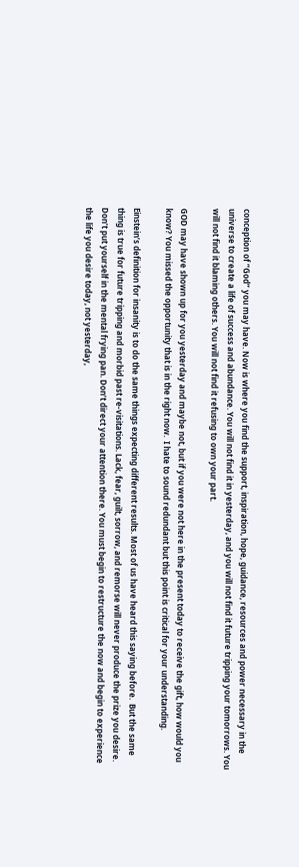conception of “God” you may have. Now is where you find the support, inspiration, hope, guidance, resources and power necessary in the universe to create a life of success and abundance. You will not find it in yesterday, and you will not find it future tripping your tomorrows. You will not find it blaming others. You will not find it refusing to own your part.

GOD may have shown up for you yesterday and maybe not, but if you were not here in the present today to receive the gift, how would you know? You missed the opportunity that is in the right now.  I hate to sound redundant but this point is critical for your understanding.

Einstein’s definition for insanity is to do the same things expecting different results. Most of us have heard this saying before.  But the same thing is true for future tripping and morbid past re-visitations. Lack, fear, guilt, sorrow, and remorse will never produce the prize you desire. Don’t put yourself in the mental frying pan. Don’t direct your attention there. You must begin to restructure the now and begin to experience the life you desire today, not yesterday,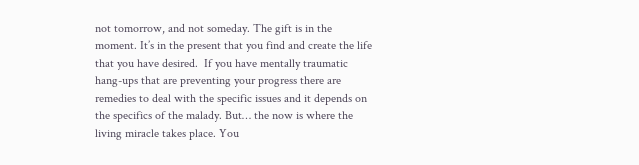not tomorrow, and not someday. The gift is in the moment. It’s in the present that you find and create the life that you have desired.  If you have mentally traumatic hang-ups that are preventing your progress there are remedies to deal with the specific issues and it depends on the specifics of the malady. But… the now is where the living miracle takes place. You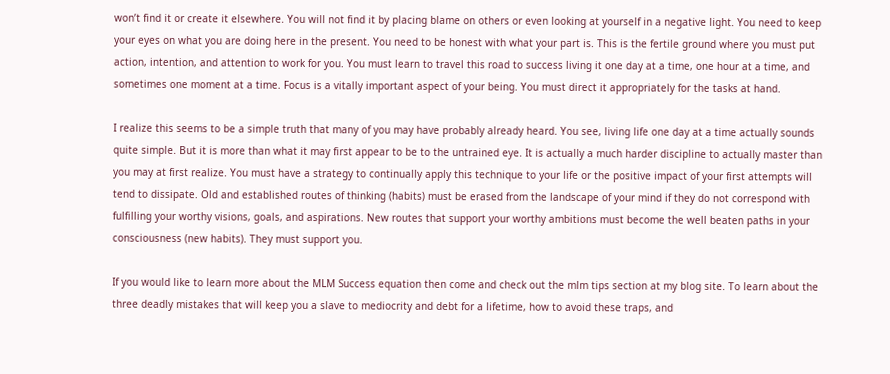won’t find it or create it elsewhere. You will not find it by placing blame on others or even looking at yourself in a negative light. You need to keep your eyes on what you are doing here in the present. You need to be honest with what your part is. This is the fertile ground where you must put action, intention, and attention to work for you. You must learn to travel this road to success living it one day at a time, one hour at a time, and sometimes one moment at a time. Focus is a vitally important aspect of your being. You must direct it appropriately for the tasks at hand.

I realize this seems to be a simple truth that many of you may have probably already heard. You see, living life one day at a time actually sounds quite simple. But it is more than what it may first appear to be to the untrained eye. It is actually a much harder discipline to actually master than you may at first realize. You must have a strategy to continually apply this technique to your life or the positive impact of your first attempts will tend to dissipate. Old and established routes of thinking (habits) must be erased from the landscape of your mind if they do not correspond with fulfilling your worthy visions, goals, and aspirations. New routes that support your worthy ambitions must become the well beaten paths in your consciousness (new habits). They must support you.

If you would like to learn more about the MLM Success equation then come and check out the mlm tips section at my blog site. To learn about the three deadly mistakes that will keep you a slave to mediocrity and debt for a lifetime, how to avoid these traps, and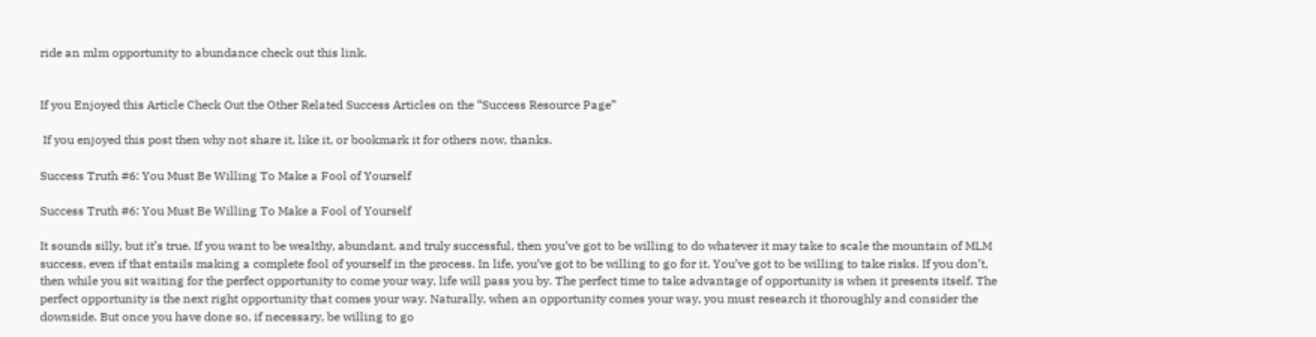ride an mlm opportunity to abundance check out this link.


If you Enjoyed this Article Check Out the Other Related Success Articles on the “Success Resource Page”

 If you enjoyed this post then why not share it, like it, or bookmark it for others now, thanks.

Success Truth #6: You Must Be Willing To Make a Fool of Yourself

Success Truth #6: You Must Be Willing To Make a Fool of Yourself

It sounds silly, but it’s true. If you want to be wealthy, abundant, and truly successful, then you’ve got to be willing to do whatever it may take to scale the mountain of MLM success, even if that entails making a complete fool of yourself in the process. In life, you’ve got to be willing to go for it. You’ve got to be willing to take risks. If you don’t, then while you sit waiting for the perfect opportunity to come your way, life will pass you by. The perfect time to take advantage of opportunity is when it presents itself. The perfect opportunity is the next right opportunity that comes your way. Naturally, when an opportunity comes your way, you must research it thoroughly and consider the downside. But once you have done so, if necessary, be willing to go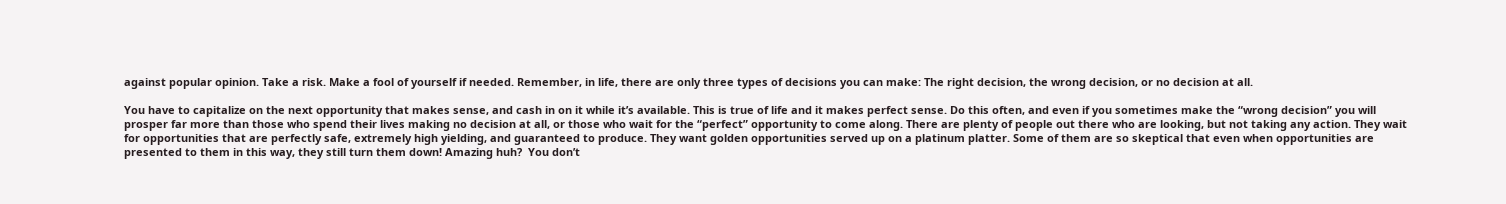against popular opinion. Take a risk. Make a fool of yourself if needed. Remember, in life, there are only three types of decisions you can make: The right decision, the wrong decision, or no decision at all.

You have to capitalize on the next opportunity that makes sense, and cash in on it while it’s available. This is true of life and it makes perfect sense. Do this often, and even if you sometimes make the “wrong decision” you will prosper far more than those who spend their lives making no decision at all, or those who wait for the “perfect” opportunity to come along. There are plenty of people out there who are looking, but not taking any action. They wait for opportunities that are perfectly safe, extremely high yielding, and guaranteed to produce. They want golden opportunities served up on a platinum platter. Some of them are so skeptical that even when opportunities are presented to them in this way, they still turn them down! Amazing huh?  You don’t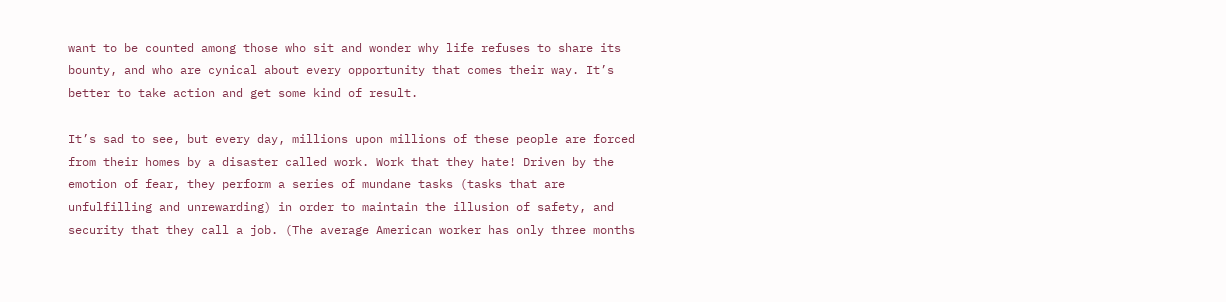want to be counted among those who sit and wonder why life refuses to share its bounty, and who are cynical about every opportunity that comes their way. It’s better to take action and get some kind of result.

It’s sad to see, but every day, millions upon millions of these people are forced from their homes by a disaster called work. Work that they hate! Driven by the emotion of fear, they perform a series of mundane tasks (tasks that are unfulfilling and unrewarding) in order to maintain the illusion of safety, and security that they call a job. (The average American worker has only three months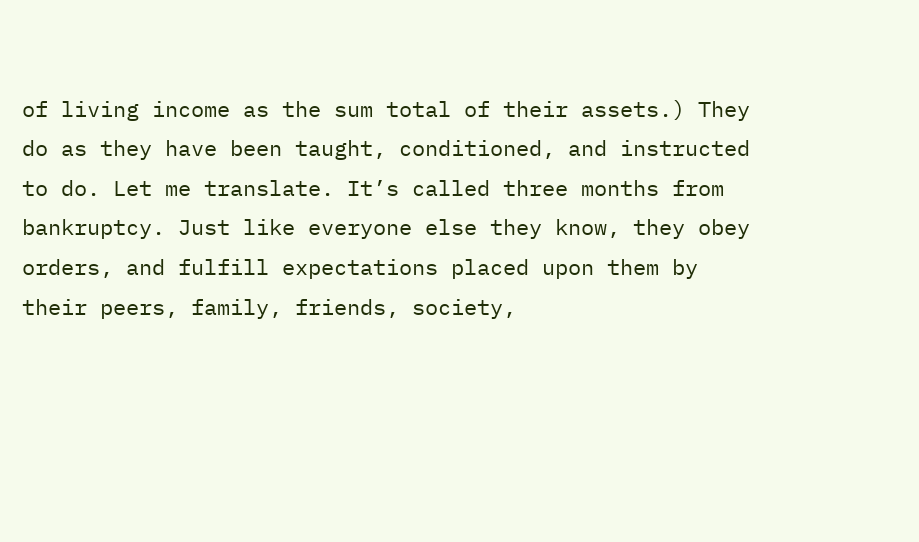of living income as the sum total of their assets.) They do as they have been taught, conditioned, and instructed to do. Let me translate. It’s called three months from bankruptcy. Just like everyone else they know, they obey orders, and fulfill expectations placed upon them by their peers, family, friends, society,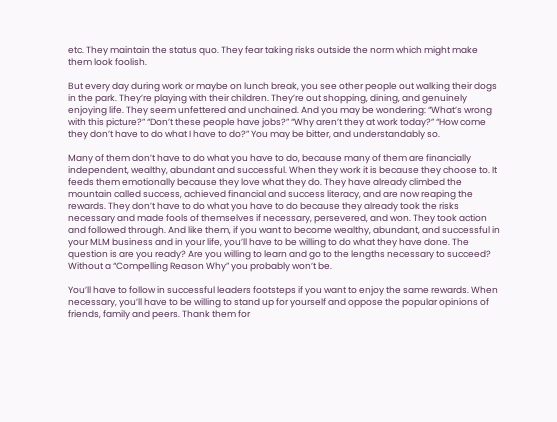etc. They maintain the status quo. They fear taking risks outside the norm which might make them look foolish.

But every day during work or maybe on lunch break, you see other people out walking their dogs in the park. They’re playing with their children. They’re out shopping, dining, and genuinely enjoying life. They seem unfettered and unchained. And you may be wondering: “What’s wrong with this picture?” “Don’t these people have jobs?” “Why aren’t they at work today?” “How come they don’t have to do what I have to do?” You may be bitter, and understandably so.

Many of them don’t have to do what you have to do, because many of them are financially independent, wealthy, abundant and successful. When they work it is because they choose to. It feeds them emotionally because they love what they do. They have already climbed the mountain called success, achieved financial and success literacy, and are now reaping the rewards. They don’t have to do what you have to do because they already took the risks necessary and made fools of themselves if necessary, persevered, and won. They took action and followed through. And like them, if you want to become wealthy, abundant, and successful in your MLM business and in your life, you’ll have to be willing to do what they have done. The question is are you ready? Are you willing to learn and go to the lengths necessary to succeed? Without a “Compelling Reason Why” you probably won’t be.

You’ll have to follow in successful leaders footsteps if you want to enjoy the same rewards. When necessary, you’ll have to be willing to stand up for yourself and oppose the popular opinions of friends, family and peers. Thank them for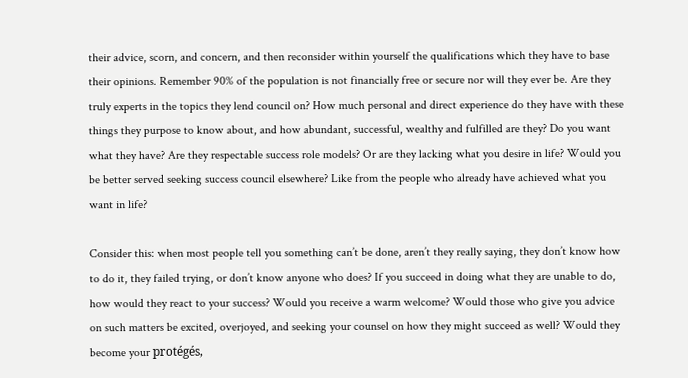their advice, scorn, and concern, and then reconsider within yourself the qualifications which they have to base their opinions. Remember 90% of the population is not financially free or secure nor will they ever be. Are they truly experts in the topics they lend council on? How much personal and direct experience do they have with these things they purpose to know about, and how abundant, successful, wealthy and fulfilled are they? Do you want what they have? Are they respectable success role models? Or are they lacking what you desire in life? Would you be better served seeking success council elsewhere? Like from the people who already have achieved what you want in life?

Consider this: when most people tell you something can’t be done, aren’t they really saying, they don’t know how to do it, they failed trying, or don’t know anyone who does? If you succeed in doing what they are unable to do, how would they react to your success? Would you receive a warm welcome? Would those who give you advice on such matters be excited, overjoyed, and seeking your counsel on how they might succeed as well? Would they become your protégés,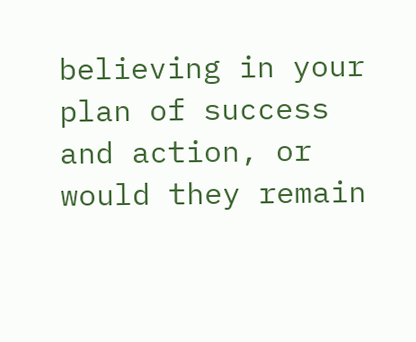believing in your plan of success and action, or would they remain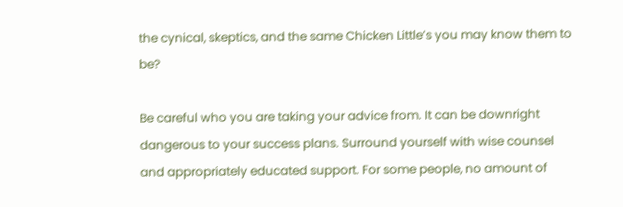the cynical, skeptics, and the same Chicken Little’s you may know them to be?

Be careful who you are taking your advice from. It can be downright dangerous to your success plans. Surround yourself with wise counsel and appropriately educated support. For some people, no amount of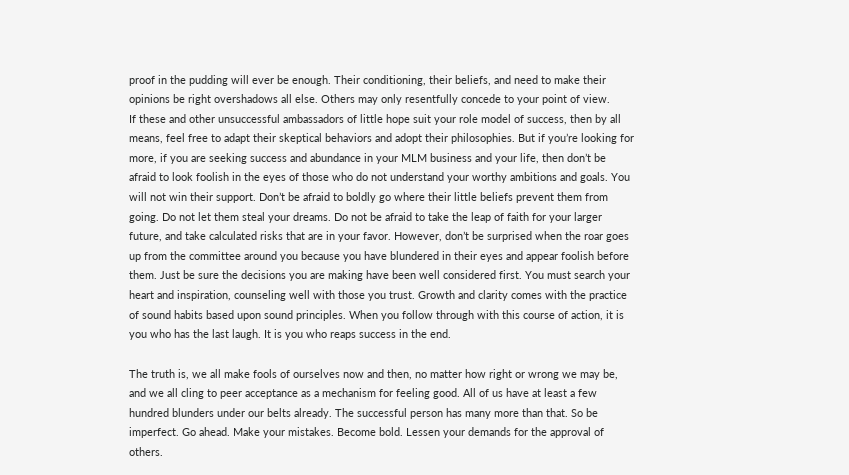proof in the pudding will ever be enough. Their conditioning, their beliefs, and need to make their opinions be right overshadows all else. Others may only resentfully concede to your point of view.        If these and other unsuccessful ambassadors of little hope suit your role model of success, then by all means, feel free to adapt their skeptical behaviors and adopt their philosophies. But if you’re looking for more, if you are seeking success and abundance in your MLM business and your life, then don’t be afraid to look foolish in the eyes of those who do not understand your worthy ambitions and goals. You will not win their support. Don’t be afraid to boldly go where their little beliefs prevent them from going. Do not let them steal your dreams. Do not be afraid to take the leap of faith for your larger future, and take calculated risks that are in your favor. However, don’t be surprised when the roar goes up from the committee around you because you have blundered in their eyes and appear foolish before them. Just be sure the decisions you are making have been well considered first. You must search your heart and inspiration, counseling well with those you trust. Growth and clarity comes with the practice of sound habits based upon sound principles. When you follow through with this course of action, it is you who has the last laugh. It is you who reaps success in the end.

The truth is, we all make fools of ourselves now and then, no matter how right or wrong we may be, and we all cling to peer acceptance as a mechanism for feeling good. All of us have at least a few hundred blunders under our belts already. The successful person has many more than that. So be imperfect. Go ahead. Make your mistakes. Become bold. Lessen your demands for the approval of others.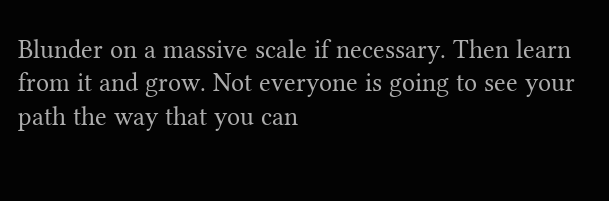Blunder on a massive scale if necessary. Then learn from it and grow. Not everyone is going to see your path the way that you can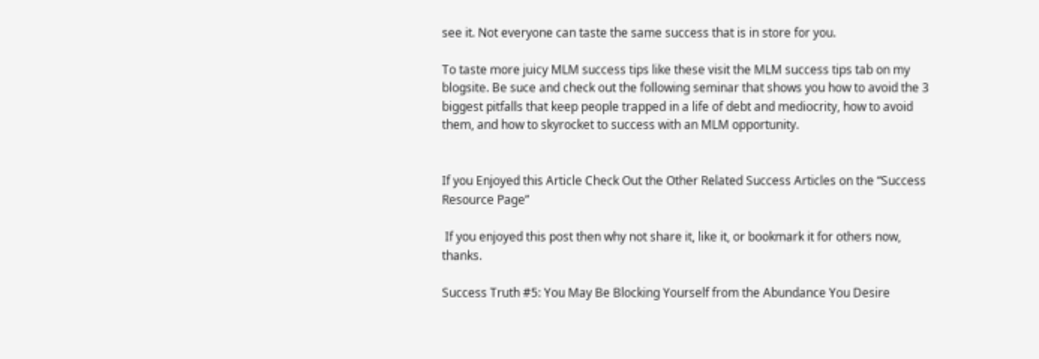see it. Not everyone can taste the same success that is in store for you.

To taste more juicy MLM success tips like these visit the MLM success tips tab on my blogsite. Be suce and check out the following seminar that shows you how to avoid the 3 biggest pitfalls that keep people trapped in a life of debt and mediocrity, how to avoid them, and how to skyrocket to success with an MLM opportunity.


If you Enjoyed this Article Check Out the Other Related Success Articles on the “Success Resource Page”

 If you enjoyed this post then why not share it, like it, or bookmark it for others now, thanks.

Success Truth #5: You May Be Blocking Yourself from the Abundance You Desire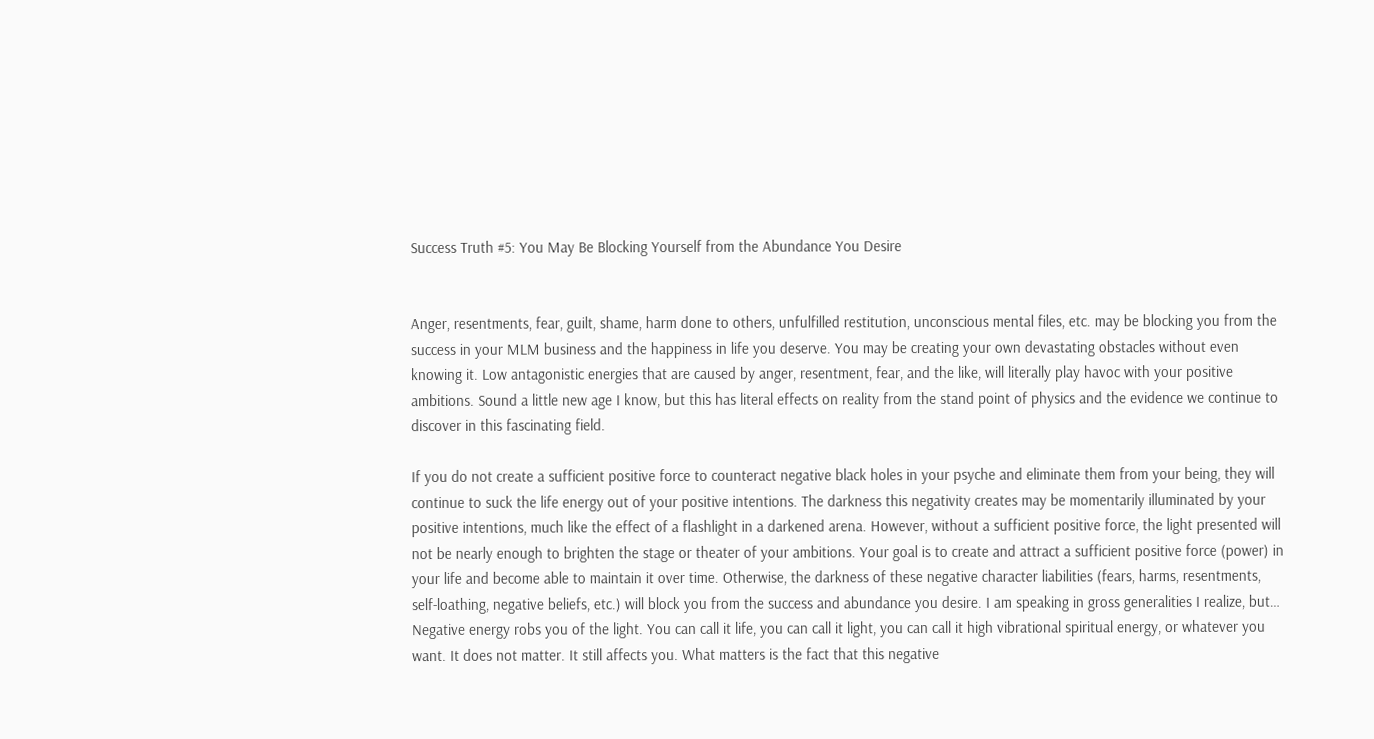Success Truth #5: You May Be Blocking Yourself from the Abundance You Desire


Anger, resentments, fear, guilt, shame, harm done to others, unfulfilled restitution, unconscious mental files, etc. may be blocking you from the success in your MLM business and the happiness in life you deserve. You may be creating your own devastating obstacles without even knowing it. Low antagonistic energies that are caused by anger, resentment, fear, and the like, will literally play havoc with your positive ambitions. Sound a little new age I know, but this has literal effects on reality from the stand point of physics and the evidence we continue to discover in this fascinating field.

If you do not create a sufficient positive force to counteract negative black holes in your psyche and eliminate them from your being, they will continue to suck the life energy out of your positive intentions. The darkness this negativity creates may be momentarily illuminated by your positive intentions, much like the effect of a flashlight in a darkened arena. However, without a sufficient positive force, the light presented will not be nearly enough to brighten the stage or theater of your ambitions. Your goal is to create and attract a sufficient positive force (power) in your life and become able to maintain it over time. Otherwise, the darkness of these negative character liabilities (fears, harms, resentments, self-loathing, negative beliefs, etc.) will block you from the success and abundance you desire. I am speaking in gross generalities I realize, but… Negative energy robs you of the light. You can call it life, you can call it light, you can call it high vibrational spiritual energy, or whatever you want. It does not matter. It still affects you. What matters is the fact that this negative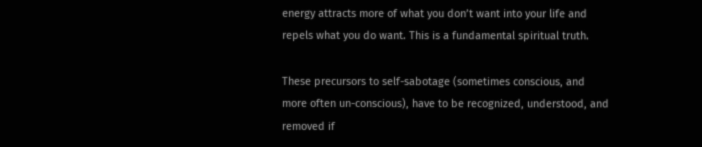energy attracts more of what you don’t want into your life and repels what you do want. This is a fundamental spiritual truth.

These precursors to self-sabotage (sometimes conscious, and more often un-conscious), have to be recognized, understood, and removed if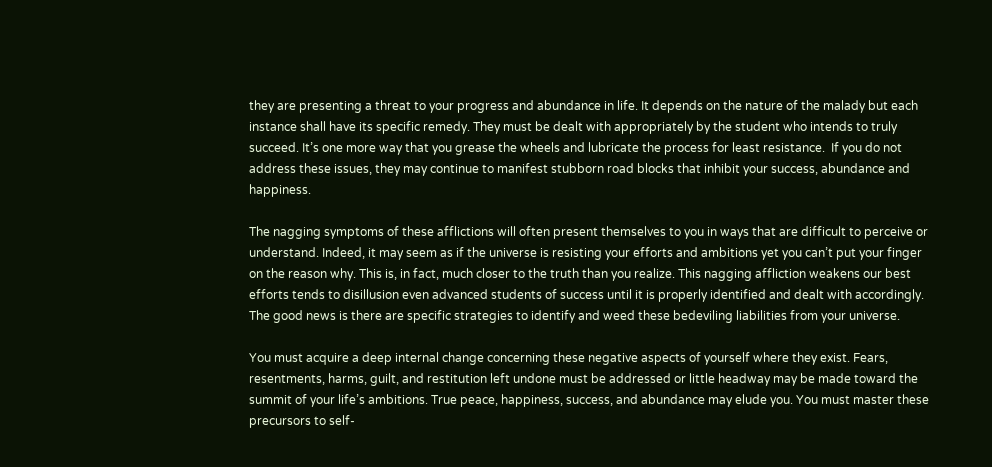they are presenting a threat to your progress and abundance in life. It depends on the nature of the malady but each instance shall have its specific remedy. They must be dealt with appropriately by the student who intends to truly succeed. It’s one more way that you grease the wheels and lubricate the process for least resistance.  If you do not address these issues, they may continue to manifest stubborn road blocks that inhibit your success, abundance and happiness.

The nagging symptoms of these afflictions will often present themselves to you in ways that are difficult to perceive or understand. Indeed, it may seem as if the universe is resisting your efforts and ambitions yet you can’t put your finger on the reason why. This is, in fact, much closer to the truth than you realize. This nagging affliction weakens our best efforts tends to disillusion even advanced students of success until it is properly identified and dealt with accordingly. The good news is there are specific strategies to identify and weed these bedeviling liabilities from your universe.

You must acquire a deep internal change concerning these negative aspects of yourself where they exist. Fears, resentments, harms, guilt, and restitution left undone must be addressed or little headway may be made toward the summit of your life’s ambitions. True peace, happiness, success, and abundance may elude you. You must master these precursors to self-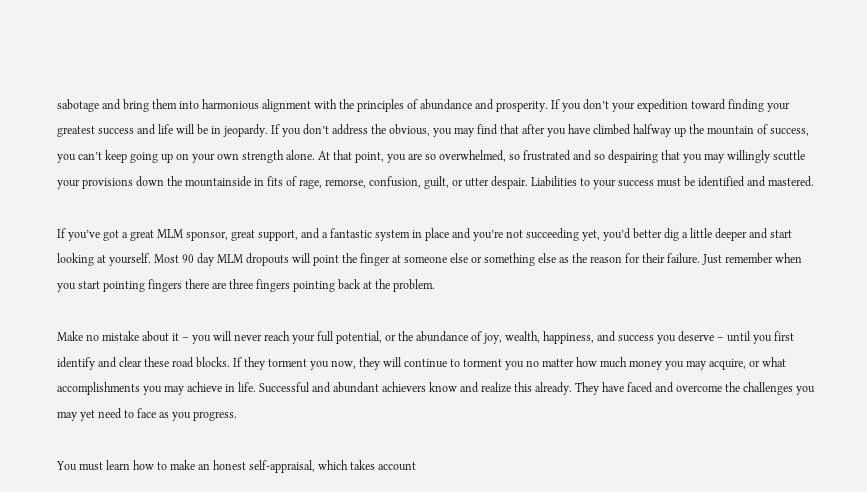sabotage and bring them into harmonious alignment with the principles of abundance and prosperity. If you don’t your expedition toward finding your greatest success and life will be in jeopardy. If you don’t address the obvious, you may find that after you have climbed halfway up the mountain of success, you can’t keep going up on your own strength alone. At that point, you are so overwhelmed, so frustrated and so despairing that you may willingly scuttle your provisions down the mountainside in fits of rage, remorse, confusion, guilt, or utter despair. Liabilities to your success must be identified and mastered.

If you’ve got a great MLM sponsor, great support, and a fantastic system in place and you’re not succeeding yet, you’d better dig a little deeper and start looking at yourself. Most 90 day MLM dropouts will point the finger at someone else or something else as the reason for their failure. Just remember when you start pointing fingers there are three fingers pointing back at the problem.

Make no mistake about it – you will never reach your full potential, or the abundance of joy, wealth, happiness, and success you deserve – until you first identify and clear these road blocks. If they torment you now, they will continue to torment you no matter how much money you may acquire, or what accomplishments you may achieve in life. Successful and abundant achievers know and realize this already. They have faced and overcome the challenges you may yet need to face as you progress.

You must learn how to make an honest self-appraisal, which takes account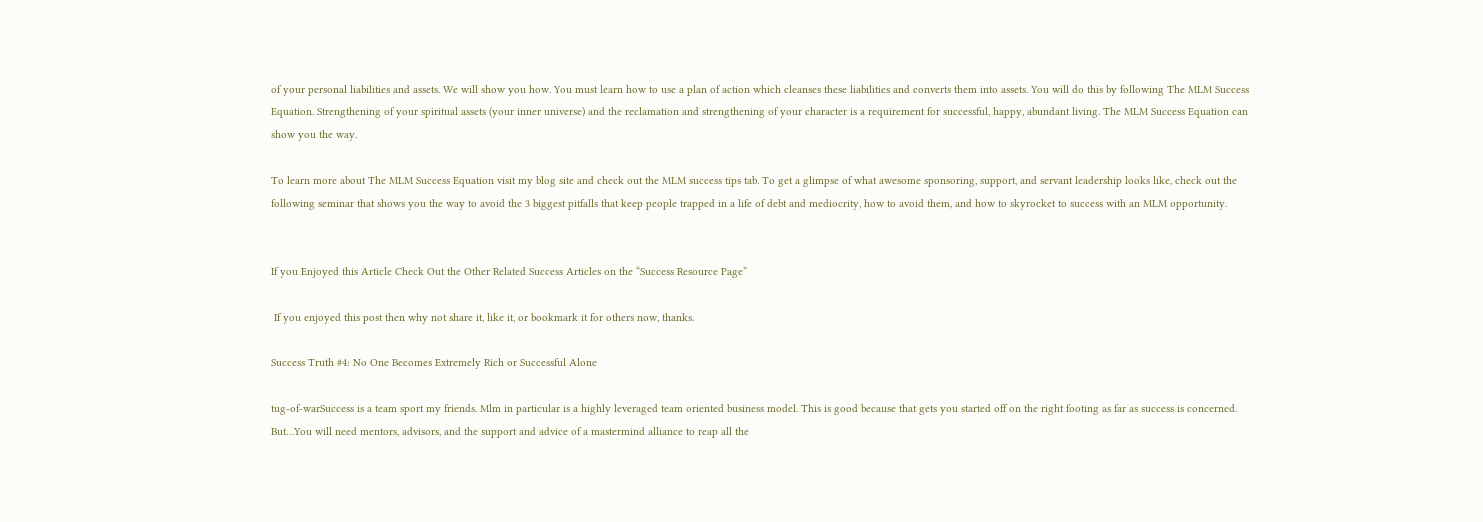of your personal liabilities and assets. We will show you how. You must learn how to use a plan of action which cleanses these liabilities and converts them into assets. You will do this by following The MLM Success Equation. Strengthening of your spiritual assets (your inner universe) and the reclamation and strengthening of your character is a requirement for successful, happy, abundant living. The MLM Success Equation can show you the way.

To learn more about The MLM Success Equation visit my blog site and check out the MLM success tips tab. To get a glimpse of what awesome sponsoring, support, and servant leadership looks like, check out the following seminar that shows you the way to avoid the 3 biggest pitfalls that keep people trapped in a life of debt and mediocrity, how to avoid them, and how to skyrocket to success with an MLM opportunity.


If you Enjoyed this Article Check Out the Other Related Success Articles on the “Success Resource Page”

 If you enjoyed this post then why not share it, like it, or bookmark it for others now, thanks.

Success Truth #4: No One Becomes Extremely Rich or Successful Alone

tug-of-warSuccess is a team sport my friends. Mlm in particular is a highly leveraged team oriented business model. This is good because that gets you started off on the right footing as far as success is concerned. But…You will need mentors, advisors, and the support and advice of a mastermind alliance to reap all the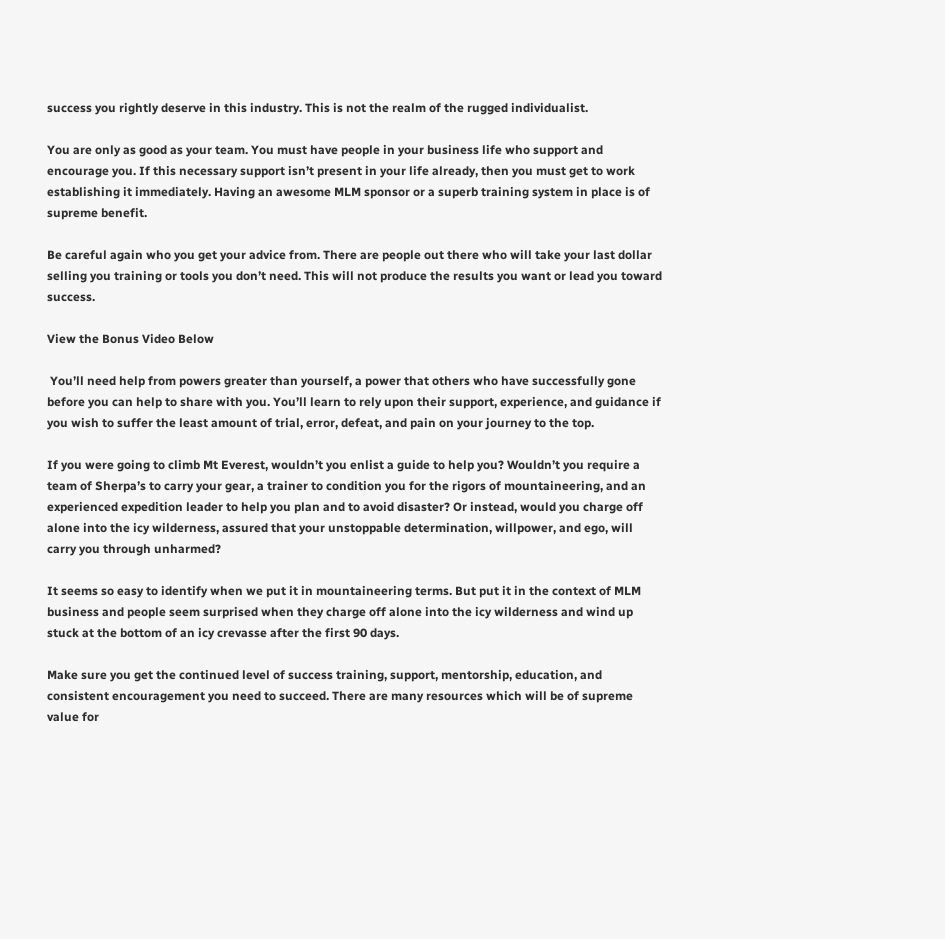success you rightly deserve in this industry. This is not the realm of the rugged individualist.

You are only as good as your team. You must have people in your business life who support and encourage you. If this necessary support isn’t present in your life already, then you must get to work establishing it immediately. Having an awesome MLM sponsor or a superb training system in place is of supreme benefit.

Be careful again who you get your advice from. There are people out there who will take your last dollar selling you training or tools you don’t need. This will not produce the results you want or lead you toward success.

View the Bonus Video Below

 You’ll need help from powers greater than yourself, a power that others who have successfully gone before you can help to share with you. You’ll learn to rely upon their support, experience, and guidance if you wish to suffer the least amount of trial, error, defeat, and pain on your journey to the top.

If you were going to climb Mt Everest, wouldn’t you enlist a guide to help you? Wouldn’t you require a team of Sherpa’s to carry your gear, a trainer to condition you for the rigors of mountaineering, and an experienced expedition leader to help you plan and to avoid disaster? Or instead, would you charge off alone into the icy wilderness, assured that your unstoppable determination, willpower, and ego, will carry you through unharmed?

It seems so easy to identify when we put it in mountaineering terms. But put it in the context of MLM business and people seem surprised when they charge off alone into the icy wilderness and wind up stuck at the bottom of an icy crevasse after the first 90 days.

Make sure you get the continued level of success training, support, mentorship, education, and consistent encouragement you need to succeed. There are many resources which will be of supreme value for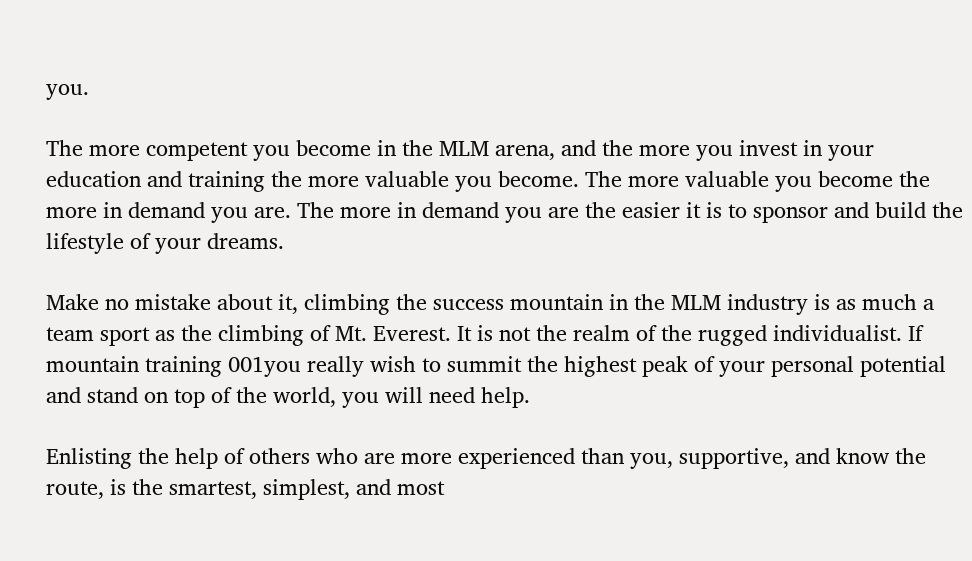you.

The more competent you become in the MLM arena, and the more you invest in your education and training the more valuable you become. The more valuable you become the more in demand you are. The more in demand you are the easier it is to sponsor and build the lifestyle of your dreams.

Make no mistake about it, climbing the success mountain in the MLM industry is as much a team sport as the climbing of Mt. Everest. It is not the realm of the rugged individualist. If mountain training 001you really wish to summit the highest peak of your personal potential and stand on top of the world, you will need help.

Enlisting the help of others who are more experienced than you, supportive, and know the route, is the smartest, simplest, and most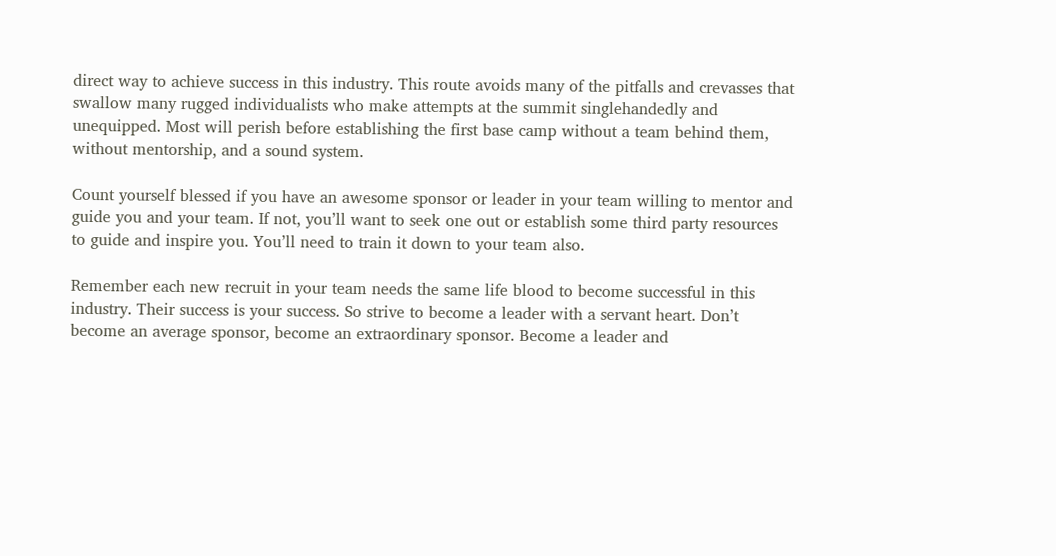direct way to achieve success in this industry. This route avoids many of the pitfalls and crevasses that swallow many rugged individualists who make attempts at the summit singlehandedly and unequipped. Most will perish before establishing the first base camp without a team behind them, without mentorship, and a sound system.

Count yourself blessed if you have an awesome sponsor or leader in your team willing to mentor and guide you and your team. If not, you’ll want to seek one out or establish some third party resources to guide and inspire you. You’ll need to train it down to your team also.

Remember each new recruit in your team needs the same life blood to become successful in this industry. Their success is your success. So strive to become a leader with a servant heart. Don’t become an average sponsor, become an extraordinary sponsor. Become a leader and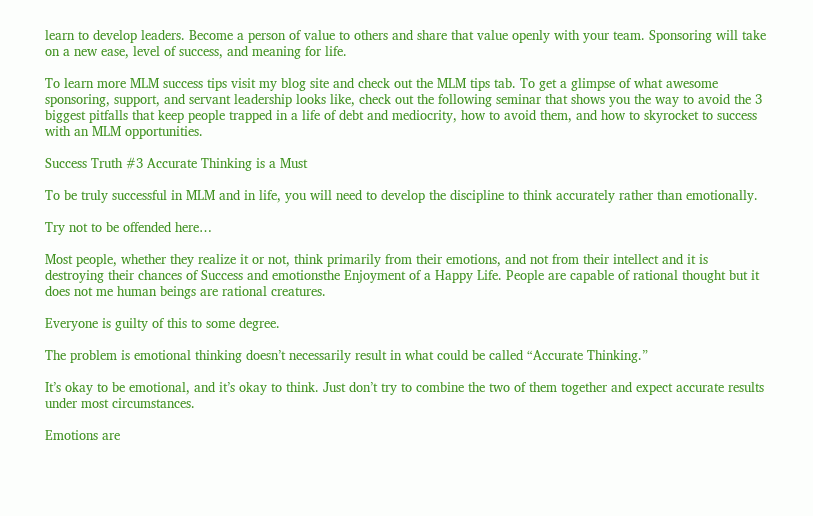learn to develop leaders. Become a person of value to others and share that value openly with your team. Sponsoring will take on a new ease, level of success, and meaning for life.

To learn more MLM success tips visit my blog site and check out the MLM tips tab. To get a glimpse of what awesome sponsoring, support, and servant leadership looks like, check out the following seminar that shows you the way to avoid the 3 biggest pitfalls that keep people trapped in a life of debt and mediocrity, how to avoid them, and how to skyrocket to success with an MLM opportunities.

Success Truth #3 Accurate Thinking is a Must

To be truly successful in MLM and in life, you will need to develop the discipline to think accurately rather than emotionally.

Try not to be offended here…

Most people, whether they realize it or not, think primarily from their emotions, and not from their intellect and it is destroying their chances of Success and emotionsthe Enjoyment of a Happy Life. People are capable of rational thought but it does not me human beings are rational creatures.

Everyone is guilty of this to some degree.

The problem is emotional thinking doesn’t necessarily result in what could be called “Accurate Thinking.”

It’s okay to be emotional, and it’s okay to think. Just don’t try to combine the two of them together and expect accurate results under most circumstances.

Emotions are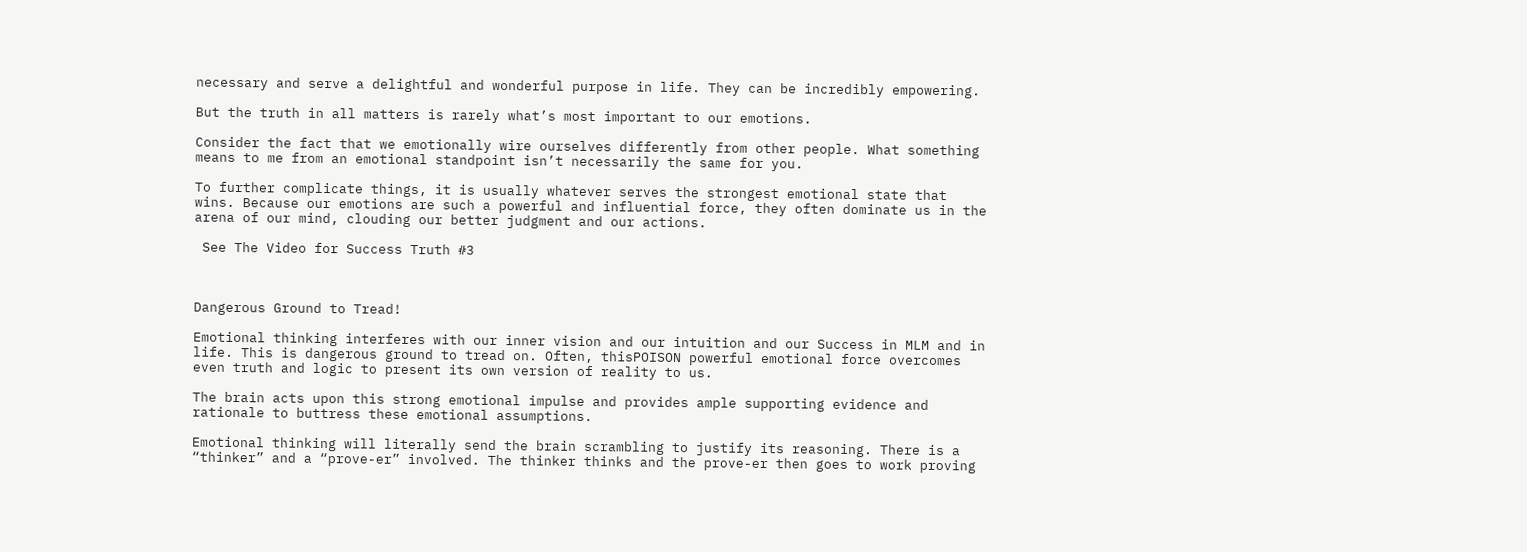necessary and serve a delightful and wonderful purpose in life. They can be incredibly empowering.

But the truth in all matters is rarely what’s most important to our emotions.

Consider the fact that we emotionally wire ourselves differently from other people. What something means to me from an emotional standpoint isn’t necessarily the same for you.

To further complicate things, it is usually whatever serves the strongest emotional state that wins. Because our emotions are such a powerful and influential force, they often dominate us in the arena of our mind, clouding our better judgment and our actions.

 See The Video for Success Truth #3



Dangerous Ground to Tread!

Emotional thinking interferes with our inner vision and our intuition and our Success in MLM and in life. This is dangerous ground to tread on. Often, thisPOISON powerful emotional force overcomes even truth and logic to present its own version of reality to us.

The brain acts upon this strong emotional impulse and provides ample supporting evidence and rationale to buttress these emotional assumptions.

Emotional thinking will literally send the brain scrambling to justify its reasoning. There is a “thinker” and a “prove-er” involved. The thinker thinks and the prove-er then goes to work proving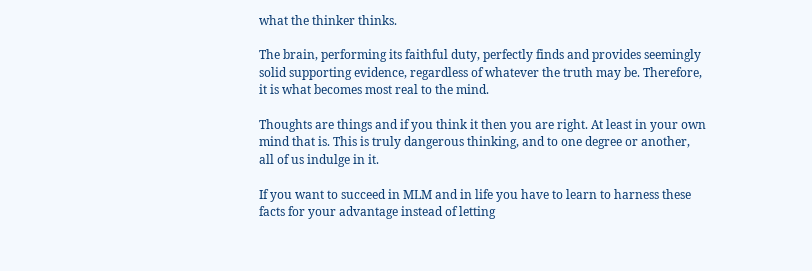what the thinker thinks.

The brain, performing its faithful duty, perfectly finds and provides seemingly solid supporting evidence, regardless of whatever the truth may be. Therefore, it is what becomes most real to the mind.

Thoughts are things and if you think it then you are right. At least in your own mind that is. This is truly dangerous thinking, and to one degree or another, all of us indulge in it.

If you want to succeed in MLM and in life you have to learn to harness these facts for your advantage instead of letting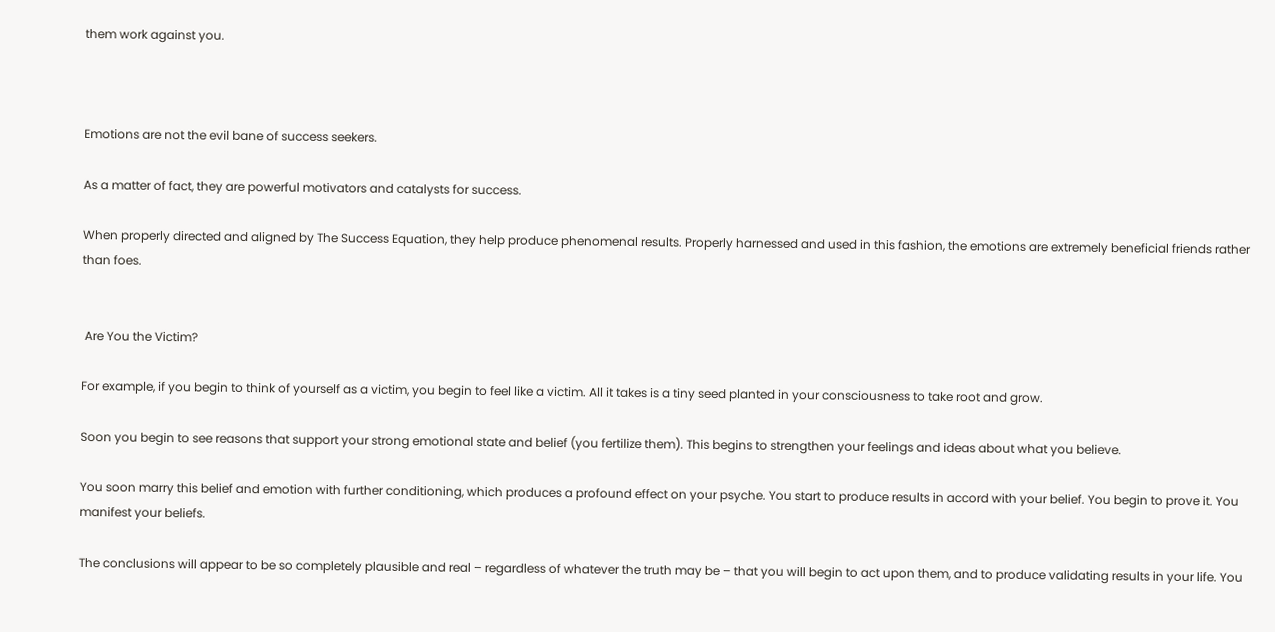them work against you.



Emotions are not the evil bane of success seekers.

As a matter of fact, they are powerful motivators and catalysts for success.

When properly directed and aligned by The Success Equation, they help produce phenomenal results. Properly harnessed and used in this fashion, the emotions are extremely beneficial friends rather than foes.


 Are You the Victim?

For example, if you begin to think of yourself as a victim, you begin to feel like a victim. All it takes is a tiny seed planted in your consciousness to take root and grow.

Soon you begin to see reasons that support your strong emotional state and belief (you fertilize them). This begins to strengthen your feelings and ideas about what you believe.

You soon marry this belief and emotion with further conditioning, which produces a profound effect on your psyche. You start to produce results in accord with your belief. You begin to prove it. You manifest your beliefs.

The conclusions will appear to be so completely plausible and real – regardless of whatever the truth may be – that you will begin to act upon them, and to produce validating results in your life. You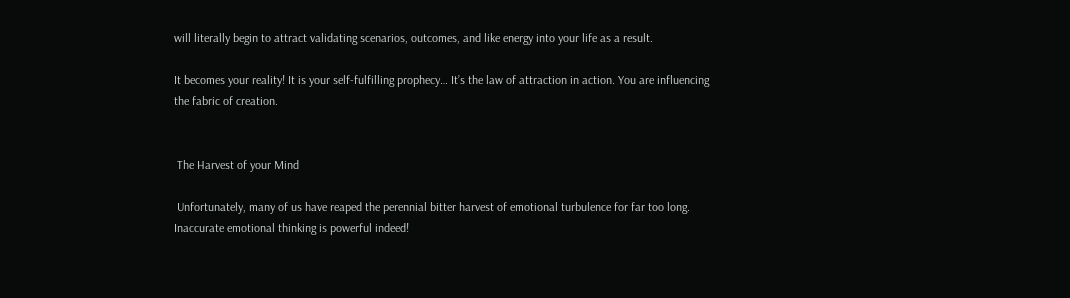will literally begin to attract validating scenarios, outcomes, and like energy into your life as a result.

It becomes your reality! It is your self-fulfilling prophecy… It’s the law of attraction in action. You are influencing the fabric of creation.


 The Harvest of your Mind

 Unfortunately, many of us have reaped the perennial bitter harvest of emotional turbulence for far too long. Inaccurate emotional thinking is powerful indeed!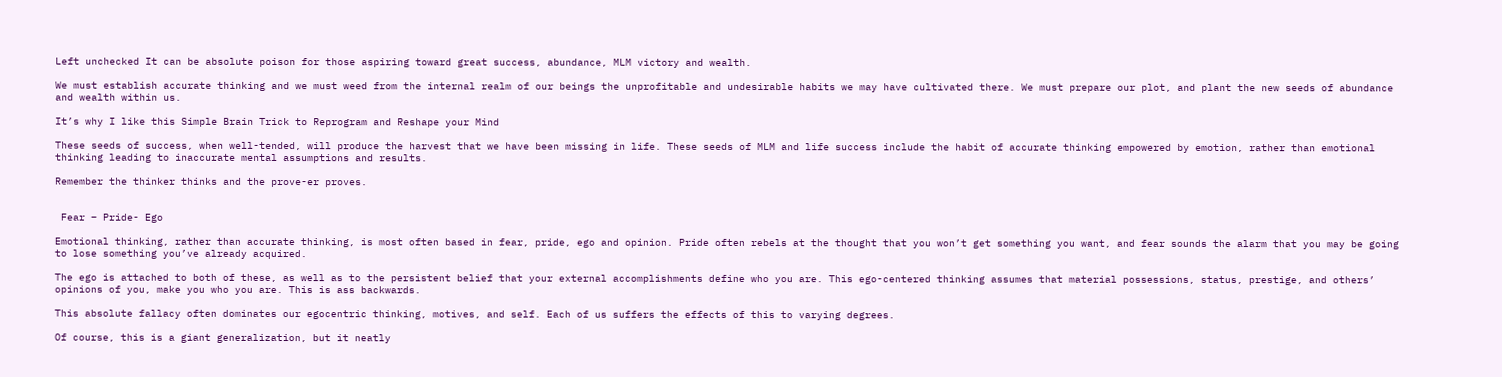Left unchecked It can be absolute poison for those aspiring toward great success, abundance, MLM victory and wealth.

We must establish accurate thinking and we must weed from the internal realm of our beings the unprofitable and undesirable habits we may have cultivated there. We must prepare our plot, and plant the new seeds of abundance and wealth within us.

It’s why I like this Simple Brain Trick to Reprogram and Reshape your Mind

These seeds of success, when well-tended, will produce the harvest that we have been missing in life. These seeds of MLM and life success include the habit of accurate thinking empowered by emotion, rather than emotional thinking leading to inaccurate mental assumptions and results.

Remember the thinker thinks and the prove-er proves.


 Fear – Pride- Ego

Emotional thinking, rather than accurate thinking, is most often based in fear, pride, ego and opinion. Pride often rebels at the thought that you won’t get something you want, and fear sounds the alarm that you may be going to lose something you’ve already acquired.

The ego is attached to both of these, as well as to the persistent belief that your external accomplishments define who you are. This ego-centered thinking assumes that material possessions, status, prestige, and others’ opinions of you, make you who you are. This is ass backwards.

This absolute fallacy often dominates our egocentric thinking, motives, and self. Each of us suffers the effects of this to varying degrees.

Of course, this is a giant generalization, but it neatly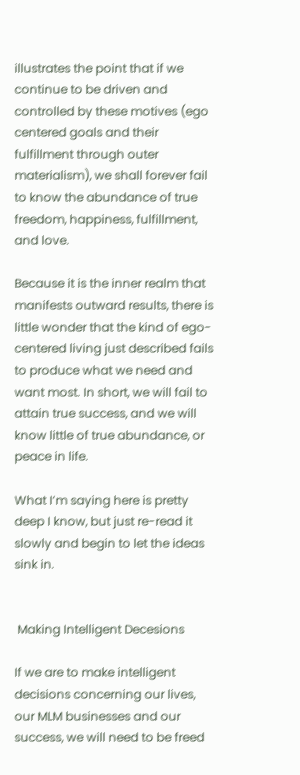illustrates the point that if we continue to be driven and controlled by these motives (ego centered goals and their fulfillment through outer materialism), we shall forever fail to know the abundance of true freedom, happiness, fulfillment, and love.

Because it is the inner realm that manifests outward results, there is little wonder that the kind of ego-centered living just described fails to produce what we need and want most. In short, we will fail to attain true success, and we will know little of true abundance, or peace in life.

What I’m saying here is pretty deep I know, but just re-read it slowly and begin to let the ideas sink in.


 Making Intelligent Decesions

If we are to make intelligent decisions concerning our lives, our MLM businesses and our success, we will need to be freed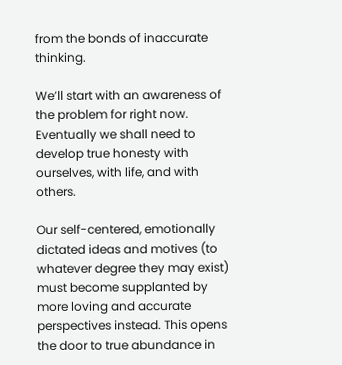from the bonds of inaccurate thinking.

We’ll start with an awareness of the problem for right now. Eventually we shall need to develop true honesty with ourselves, with life, and with others.

Our self-centered, emotionally dictated ideas and motives (to whatever degree they may exist) must become supplanted by more loving and accurate perspectives instead. This opens the door to true abundance in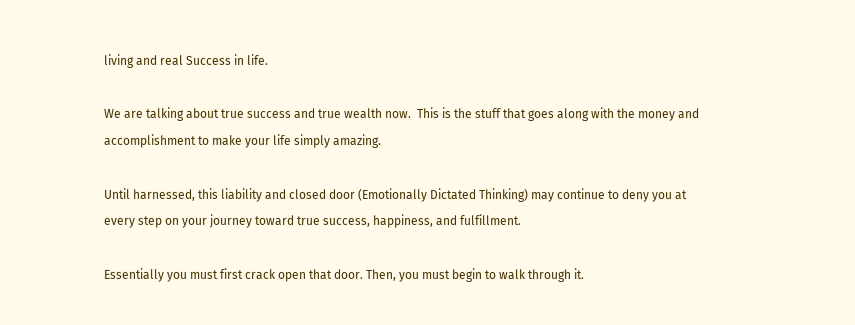living and real Success in life.

We are talking about true success and true wealth now.  This is the stuff that goes along with the money and accomplishment to make your life simply amazing.

Until harnessed, this liability and closed door (Emotionally Dictated Thinking) may continue to deny you at every step on your journey toward true success, happiness, and fulfillment.

Essentially you must first crack open that door. Then, you must begin to walk through it.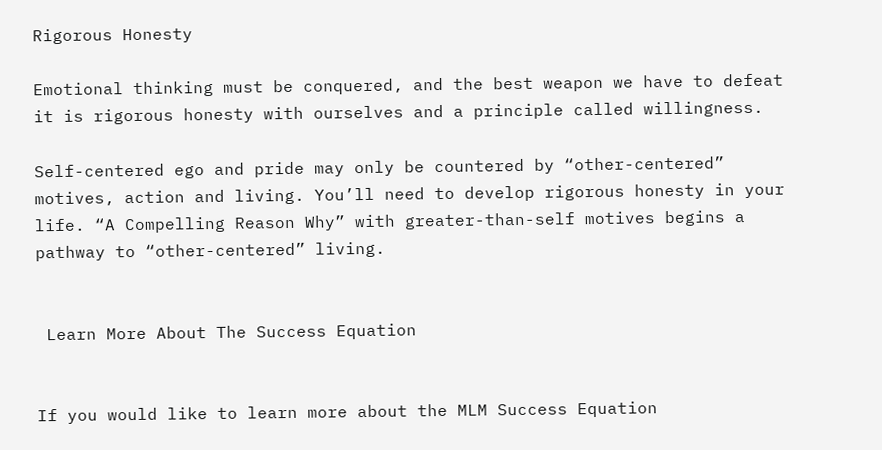Rigorous Honesty

Emotional thinking must be conquered, and the best weapon we have to defeat it is rigorous honesty with ourselves and a principle called willingness.

Self-centered ego and pride may only be countered by “other-centered” motives, action and living. You’ll need to develop rigorous honesty in your life. “A Compelling Reason Why” with greater-than-self motives begins a pathway to “other-centered” living.


 Learn More About The Success Equation


If you would like to learn more about the MLM Success Equation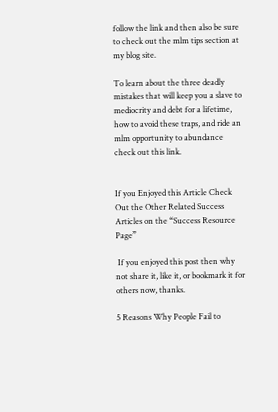follow the link and then also be sure to check out the mlm tips section at my blog site.

To learn about the three deadly mistakes that will keep you a slave to mediocrity and debt for a lifetime, how to avoid these traps, and ride an mlm opportunity to abundance check out this link.


If you Enjoyed this Article Check Out the Other Related Success Articles on the “Success Resource Page”

 If you enjoyed this post then why not share it, like it, or bookmark it for others now, thanks.

5 Reasons Why People Fail to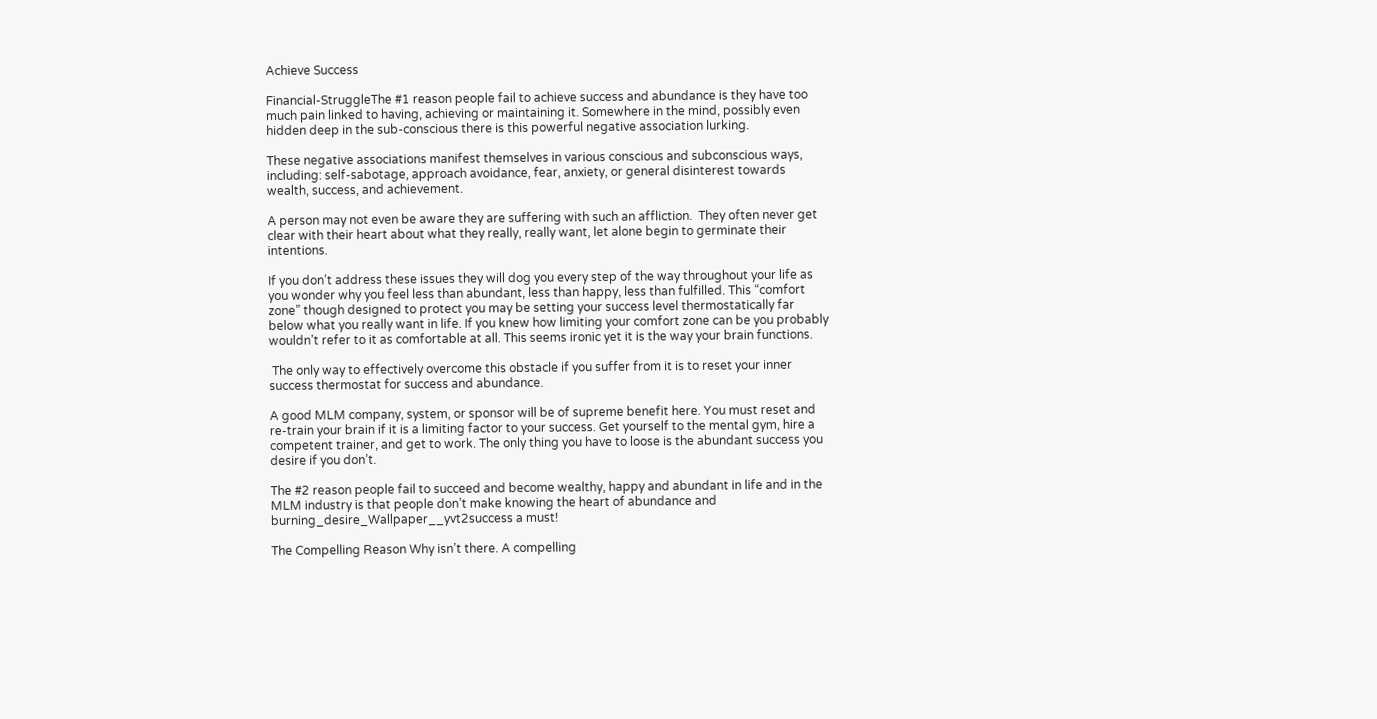Achieve Success

Financial-StruggleThe #1 reason people fail to achieve success and abundance is they have too much pain linked to having, achieving or maintaining it. Somewhere in the mind, possibly even hidden deep in the sub-conscious there is this powerful negative association lurking.

These negative associations manifest themselves in various conscious and subconscious ways, including: self-sabotage, approach avoidance, fear, anxiety, or general disinterest towards wealth, success, and achievement.

A person may not even be aware they are suffering with such an affliction.  They often never get clear with their heart about what they really, really want, let alone begin to germinate their intentions.

If you don’t address these issues they will dog you every step of the way throughout your life as you wonder why you feel less than abundant, less than happy, less than fulfilled. This “comfort zone” though designed to protect you may be setting your success level thermostatically far below what you really want in life. If you knew how limiting your comfort zone can be you probably wouldn’t refer to it as comfortable at all. This seems ironic yet it is the way your brain functions.

 The only way to effectively overcome this obstacle if you suffer from it is to reset your inner success thermostat for success and abundance.

A good MLM company, system, or sponsor will be of supreme benefit here. You must reset and re-train your brain if it is a limiting factor to your success. Get yourself to the mental gym, hire a competent trainer, and get to work. The only thing you have to loose is the abundant success you desire if you don’t.

The #2 reason people fail to succeed and become wealthy, happy and abundant in life and in the MLM industry is that people don’t make knowing the heart of abundance and burning_desire_Wallpaper__yvt2success a must!

The Compelling Reason Why isn’t there. A compelling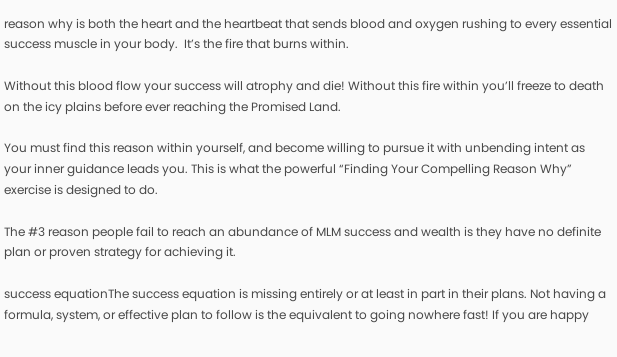reason why is both the heart and the heartbeat that sends blood and oxygen rushing to every essential success muscle in your body.  It’s the fire that burns within.

Without this blood flow your success will atrophy and die! Without this fire within you’ll freeze to death on the icy plains before ever reaching the Promised Land.

You must find this reason within yourself, and become willing to pursue it with unbending intent as your inner guidance leads you. This is what the powerful “Finding Your Compelling Reason Why” exercise is designed to do.

The #3 reason people fail to reach an abundance of MLM success and wealth is they have no definite plan or proven strategy for achieving it.

success equationThe success equation is missing entirely or at least in part in their plans. Not having a formula, system, or effective plan to follow is the equivalent to going nowhere fast! If you are happy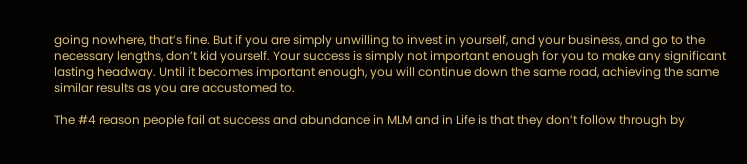going nowhere, that’s fine. But if you are simply unwilling to invest in yourself, and your business, and go to the necessary lengths, don’t kid yourself. Your success is simply not important enough for you to make any significant lasting headway. Until it becomes important enough, you will continue down the same road, achieving the same similar results as you are accustomed to.

The #4 reason people fail at success and abundance in MLM and in Life is that they don’t follow through by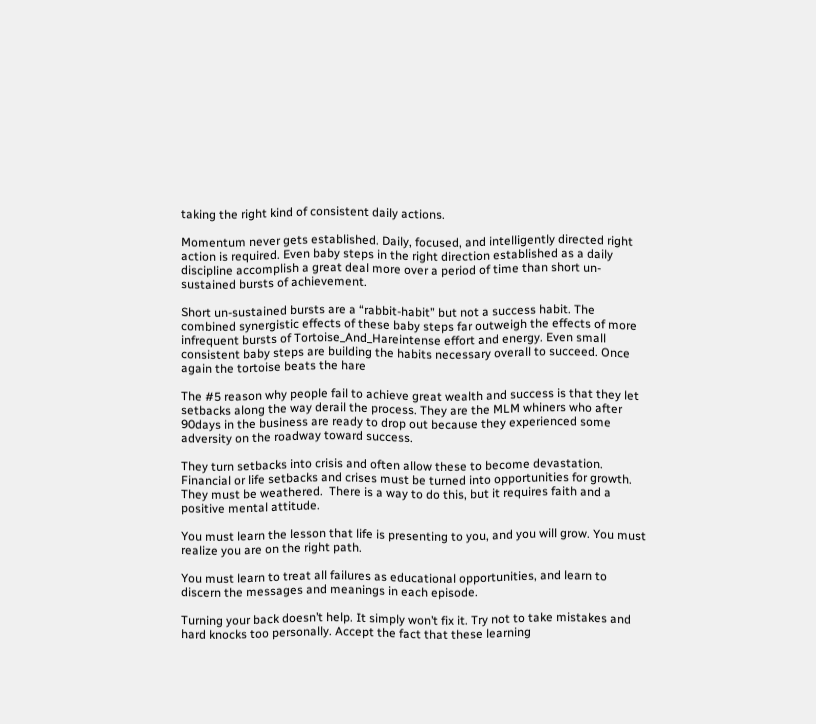taking the right kind of consistent daily actions.

Momentum never gets established. Daily, focused, and intelligently directed right action is required. Even baby steps in the right direction established as a daily discipline accomplish a great deal more over a period of time than short un-sustained bursts of achievement.

Short un-sustained bursts are a “rabbit-habit” but not a success habit. The combined synergistic effects of these baby steps far outweigh the effects of more infrequent bursts of Tortoise_And_Hareintense effort and energy. Even small consistent baby steps are building the habits necessary overall to succeed. Once again the tortoise beats the hare

The #5 reason why people fail to achieve great wealth and success is that they let setbacks along the way derail the process. They are the MLM whiners who after 90days in the business are ready to drop out because they experienced some adversity on the roadway toward success.

They turn setbacks into crisis and often allow these to become devastation. Financial or life setbacks and crises must be turned into opportunities for growth. They must be weathered.  There is a way to do this, but it requires faith and a positive mental attitude.

You must learn the lesson that life is presenting to you, and you will grow. You must realize you are on the right path.

You must learn to treat all failures as educational opportunities, and learn to discern the messages and meanings in each episode.

Turning your back doesn’t help. It simply won’t fix it. Try not to take mistakes and hard knocks too personally. Accept the fact that these learning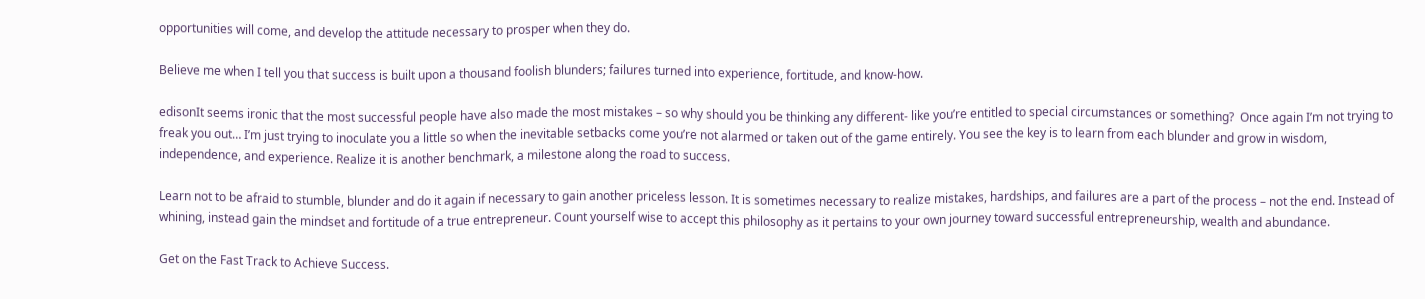opportunities will come, and develop the attitude necessary to prosper when they do.

Believe me when I tell you that success is built upon a thousand foolish blunders; failures turned into experience, fortitude, and know-how.

edisonIt seems ironic that the most successful people have also made the most mistakes – so why should you be thinking any different- like you’re entitled to special circumstances or something?  Once again I’m not trying to freak you out… I’m just trying to inoculate you a little so when the inevitable setbacks come you’re not alarmed or taken out of the game entirely. You see the key is to learn from each blunder and grow in wisdom, independence, and experience. Realize it is another benchmark, a milestone along the road to success.

Learn not to be afraid to stumble, blunder and do it again if necessary to gain another priceless lesson. It is sometimes necessary to realize mistakes, hardships, and failures are a part of the process – not the end. Instead of whining, instead gain the mindset and fortitude of a true entrepreneur. Count yourself wise to accept this philosophy as it pertains to your own journey toward successful entrepreneurship, wealth and abundance.

Get on the Fast Track to Achieve Success.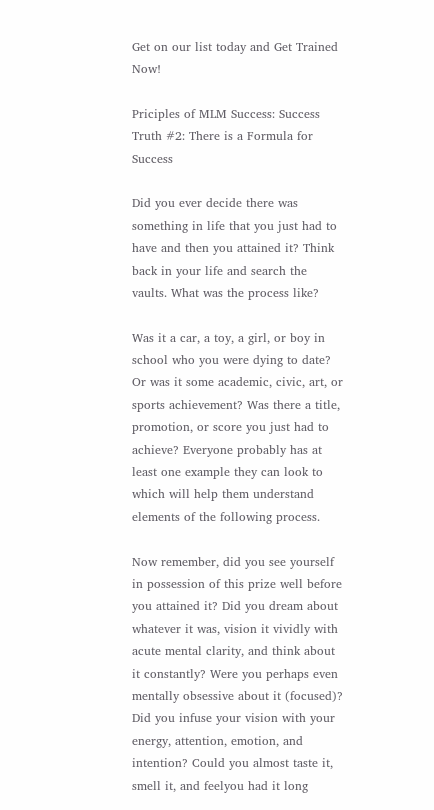Get on our list today and Get Trained Now!

Priciples of MLM Success: Success Truth #2: There is a Formula for Success

Did you ever decide there was something in life that you just had to have and then you attained it? Think back in your life and search the vaults. What was the process like?

Was it a car, a toy, a girl, or boy in school who you were dying to date? Or was it some academic, civic, art, or sports achievement? Was there a title, promotion, or score you just had to achieve? Everyone probably has at least one example they can look to which will help them understand elements of the following process.

Now remember, did you see yourself in possession of this prize well before you attained it? Did you dream about whatever it was, vision it vividly with acute mental clarity, and think about it constantly? Were you perhaps even mentally obsessive about it (focused)? Did you infuse your vision with your energy, attention, emotion, and intention? Could you almost taste it, smell it, and feelyou had it long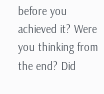before you achieved it? Were you thinking from the end? Did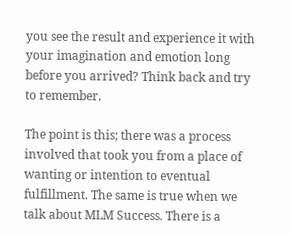you see the result and experience it with your imagination and emotion long before you arrived? Think back and try to remember.

The point is this; there was a process involved that took you from a place of wanting or intention to eventual fulfillment. The same is true when we talk about MLM Success. There is a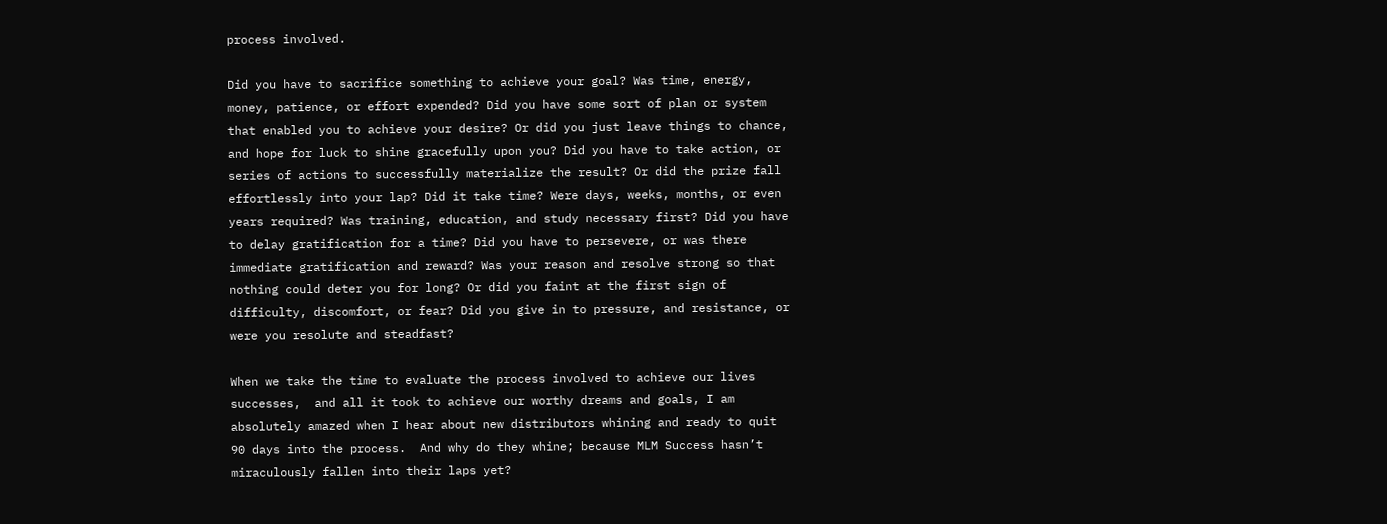process involved.

Did you have to sacrifice something to achieve your goal? Was time, energy, money, patience, or effort expended? Did you have some sort of plan or system that enabled you to achieve your desire? Or did you just leave things to chance, and hope for luck to shine gracefully upon you? Did you have to take action, or series of actions to successfully materialize the result? Or did the prize fall effortlessly into your lap? Did it take time? Were days, weeks, months, or even years required? Was training, education, and study necessary first? Did you have to delay gratification for a time? Did you have to persevere, or was there immediate gratification and reward? Was your reason and resolve strong so that nothing could deter you for long? Or did you faint at the first sign of difficulty, discomfort, or fear? Did you give in to pressure, and resistance, or were you resolute and steadfast?

When we take the time to evaluate the process involved to achieve our lives successes,  and all it took to achieve our worthy dreams and goals, I am absolutely amazed when I hear about new distributors whining and ready to quit 90 days into the process.  And why do they whine; because MLM Success hasn’t miraculously fallen into their laps yet?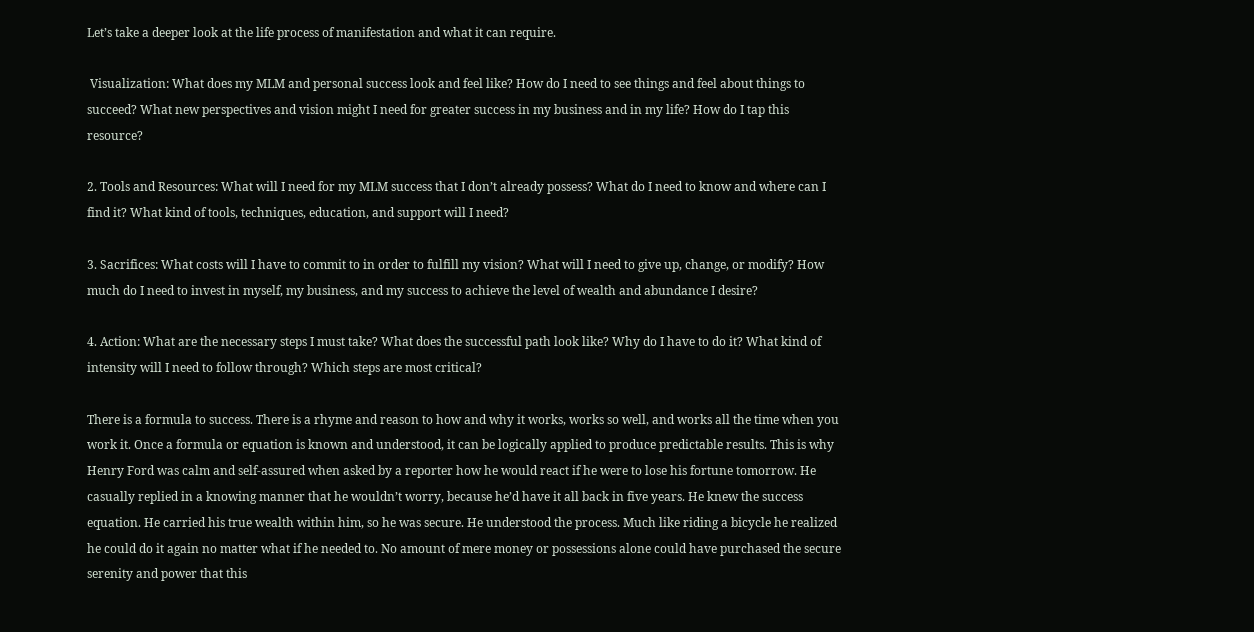Let’s take a deeper look at the life process of manifestation and what it can require.

 Visualization: What does my MLM and personal success look and feel like? How do I need to see things and feel about things to succeed? What new perspectives and vision might I need for greater success in my business and in my life? How do I tap this resource?

2. Tools and Resources: What will I need for my MLM success that I don’t already possess? What do I need to know and where can I find it? What kind of tools, techniques, education, and support will I need?

3. Sacrifices: What costs will I have to commit to in order to fulfill my vision? What will I need to give up, change, or modify? How much do I need to invest in myself, my business, and my success to achieve the level of wealth and abundance I desire?

4. Action: What are the necessary steps I must take? What does the successful path look like? Why do I have to do it? What kind of intensity will I need to follow through? Which steps are most critical?

There is a formula to success. There is a rhyme and reason to how and why it works, works so well, and works all the time when you work it. Once a formula or equation is known and understood, it can be logically applied to produce predictable results. This is why Henry Ford was calm and self-assured when asked by a reporter how he would react if he were to lose his fortune tomorrow. He casually replied in a knowing manner that he wouldn’t worry, because he’d have it all back in five years. He knew the success equation. He carried his true wealth within him, so he was secure. He understood the process. Much like riding a bicycle he realized he could do it again no matter what if he needed to. No amount of mere money or possessions alone could have purchased the secure serenity and power that this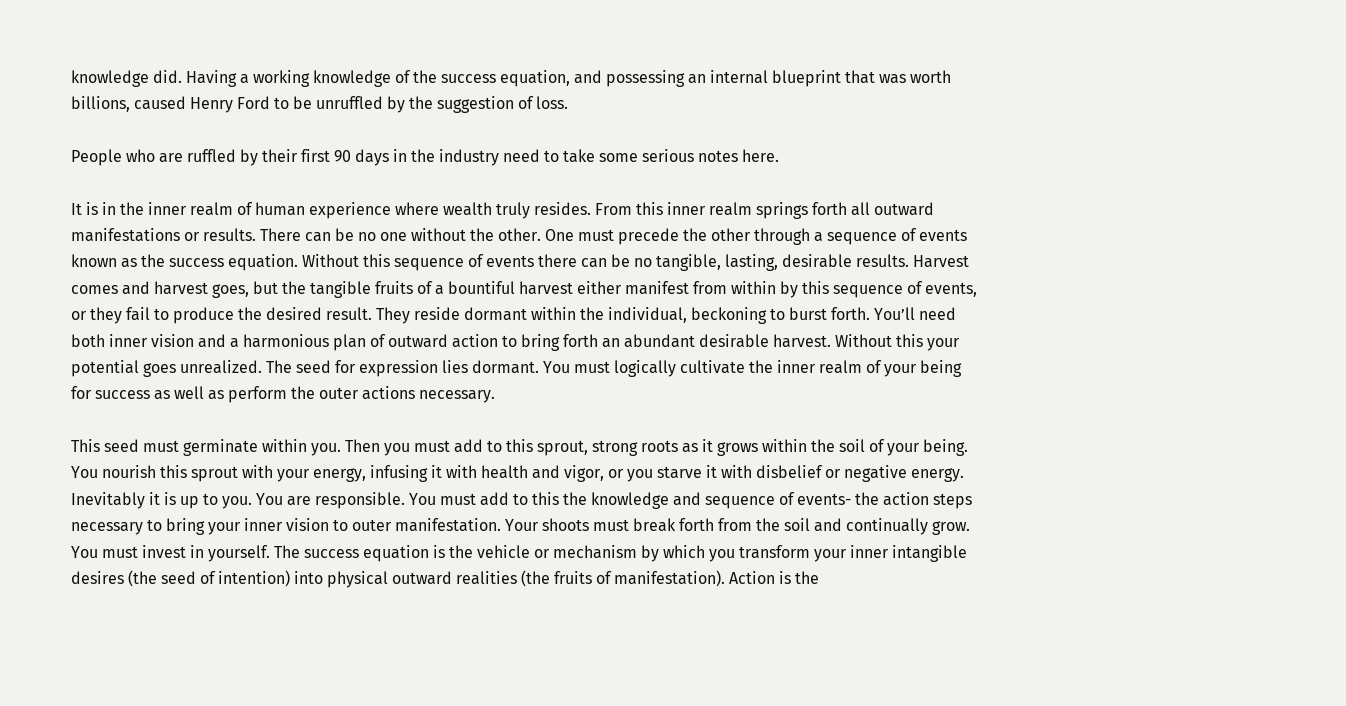knowledge did. Having a working knowledge of the success equation, and possessing an internal blueprint that was worth billions, caused Henry Ford to be unruffled by the suggestion of loss.

People who are ruffled by their first 90 days in the industry need to take some serious notes here.

It is in the inner realm of human experience where wealth truly resides. From this inner realm springs forth all outward manifestations or results. There can be no one without the other. One must precede the other through a sequence of events known as the success equation. Without this sequence of events there can be no tangible, lasting, desirable results. Harvest comes and harvest goes, but the tangible fruits of a bountiful harvest either manifest from within by this sequence of events, or they fail to produce the desired result. They reside dormant within the individual, beckoning to burst forth. You’ll need both inner vision and a harmonious plan of outward action to bring forth an abundant desirable harvest. Without this your potential goes unrealized. The seed for expression lies dormant. You must logically cultivate the inner realm of your being for success as well as perform the outer actions necessary.

This seed must germinate within you. Then you must add to this sprout, strong roots as it grows within the soil of your being. You nourish this sprout with your energy, infusing it with health and vigor, or you starve it with disbelief or negative energy. Inevitably it is up to you. You are responsible. You must add to this the knowledge and sequence of events- the action steps necessary to bring your inner vision to outer manifestation. Your shoots must break forth from the soil and continually grow. You must invest in yourself. The success equation is the vehicle or mechanism by which you transform your inner intangible desires (the seed of intention) into physical outward realities (the fruits of manifestation). Action is the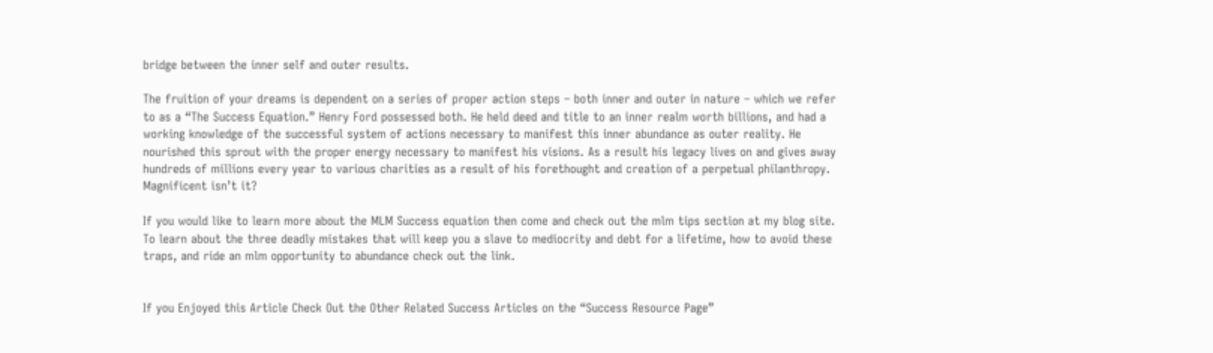bridge between the inner self and outer results.

The fruition of your dreams is dependent on a series of proper action steps – both inner and outer in nature – which we refer to as a “The Success Equation.” Henry Ford possessed both. He held deed and title to an inner realm worth billions, and had a working knowledge of the successful system of actions necessary to manifest this inner abundance as outer reality. He nourished this sprout with the proper energy necessary to manifest his visions. As a result his legacy lives on and gives away hundreds of millions every year to various charities as a result of his forethought and creation of a perpetual philanthropy.  Magnificent isn’t it?

If you would like to learn more about the MLM Success equation then come and check out the mlm tips section at my blog site. To learn about the three deadly mistakes that will keep you a slave to mediocrity and debt for a lifetime, how to avoid these traps, and ride an mlm opportunity to abundance check out the link.


If you Enjoyed this Article Check Out the Other Related Success Articles on the “Success Resource Page”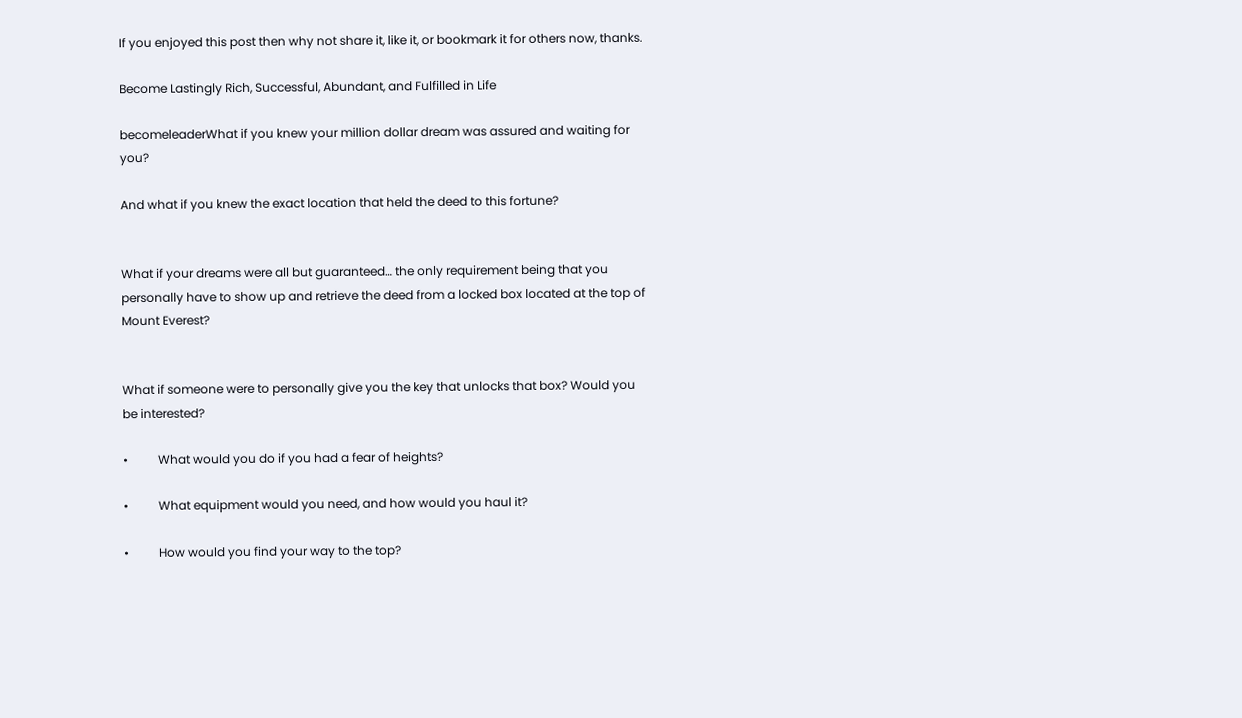If you enjoyed this post then why not share it, like it, or bookmark it for others now, thanks.

Become Lastingly Rich, Successful, Abundant, and Fulfilled in Life

becomeleaderWhat if you knew your million dollar dream was assured and waiting for you?

And what if you knew the exact location that held the deed to this fortune?


What if your dreams were all but guaranteed… the only requirement being that you personally have to show up and retrieve the deed from a locked box located at the top of Mount Everest?


What if someone were to personally give you the key that unlocks that box? Would you be interested?

•          What would you do if you had a fear of heights?

•          What equipment would you need, and how would you haul it?

•          How would you find your way to the top?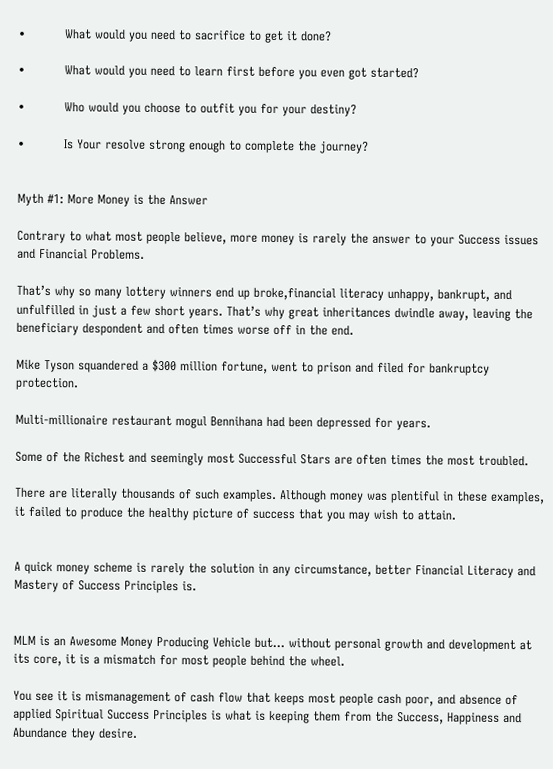•          What would you need to sacrifice to get it done?

•          What would you need to learn first before you even got started?

•          Who would you choose to outfit you for your destiny?

•          Is Your resolve strong enough to complete the journey?


Myth #1: More Money is the Answer

Contrary to what most people believe, more money is rarely the answer to your Success issues and Financial Problems.

That’s why so many lottery winners end up broke,financial literacy unhappy, bankrupt, and unfulfilled in just a few short years. That’s why great inheritances dwindle away, leaving the beneficiary despondent and often times worse off in the end.

Mike Tyson squandered a $300 million fortune, went to prison and filed for bankruptcy protection.

Multi-millionaire restaurant mogul Bennihana had been depressed for years.

Some of the Richest and seemingly most Successful Stars are often times the most troubled.

There are literally thousands of such examples. Although money was plentiful in these examples, it failed to produce the healthy picture of success that you may wish to attain.


A quick money scheme is rarely the solution in any circumstance, better Financial Literacy and Mastery of Success Principles is.


MLM is an Awesome Money Producing Vehicle but… without personal growth and development at its core, it is a mismatch for most people behind the wheel.

You see it is mismanagement of cash flow that keeps most people cash poor, and absence of applied Spiritual Success Principles is what is keeping them from the Success, Happiness and Abundance they desire.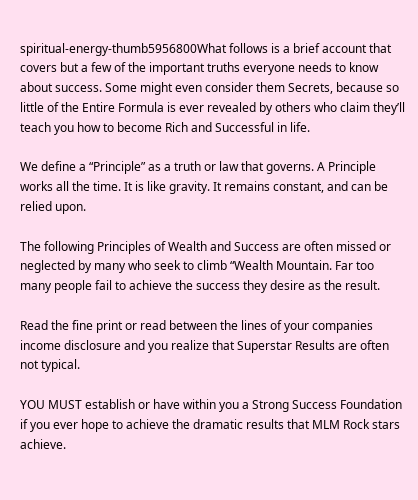spiritual-energy-thumb5956800What follows is a brief account that covers but a few of the important truths everyone needs to know about success. Some might even consider them Secrets, because so little of the Entire Formula is ever revealed by others who claim they’ll teach you how to become Rich and Successful in life.

We define a “Principle” as a truth or law that governs. A Principle works all the time. It is like gravity. It remains constant, and can be relied upon.

The following Principles of Wealth and Success are often missed or neglected by many who seek to climb “Wealth Mountain. Far too many people fail to achieve the success they desire as the result.

Read the fine print or read between the lines of your companies income disclosure and you realize that Superstar Results are often not typical.

YOU MUST establish or have within you a Strong Success Foundation if you ever hope to achieve the dramatic results that MLM Rock stars achieve.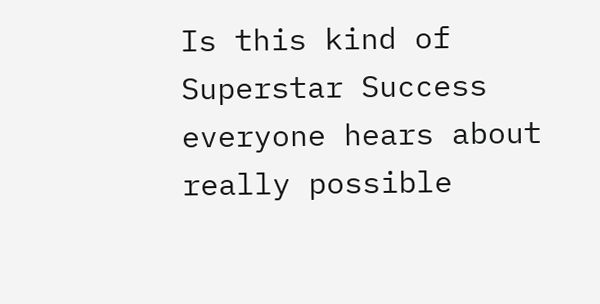Is this kind of Superstar Success everyone hears about really possible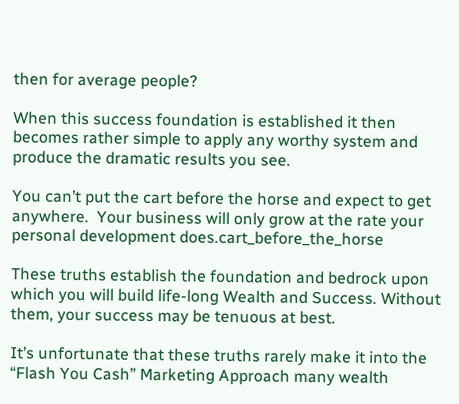then for average people?

When this success foundation is established it then becomes rather simple to apply any worthy system and produce the dramatic results you see.

You can’t put the cart before the horse and expect to get anywhere.  Your business will only grow at the rate your personal development does.cart_before_the_horse

These truths establish the foundation and bedrock upon which you will build life-long Wealth and Success. Without them, your success may be tenuous at best.

It’s unfortunate that these truths rarely make it into the “Flash You Cash” Marketing Approach many wealth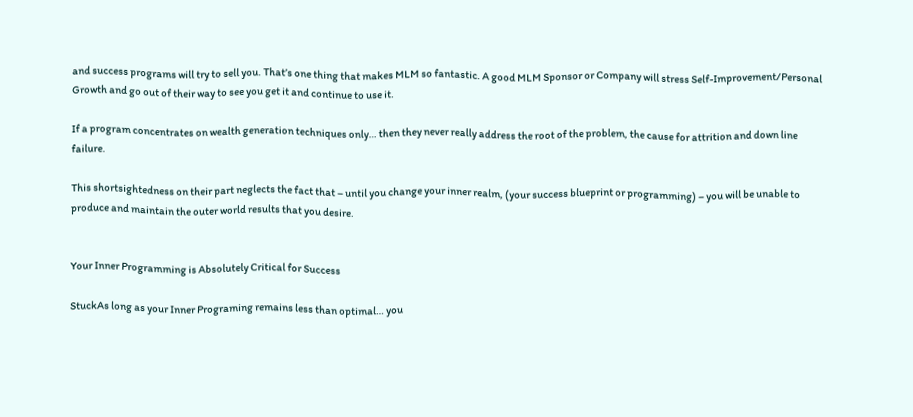and success programs will try to sell you. That’s one thing that makes MLM so fantastic. A good MLM Sponsor or Company will stress Self-Improvement/Personal Growth and go out of their way to see you get it and continue to use it.

If a program concentrates on wealth generation techniques only… then they never really address the root of the problem, the cause for attrition and down line failure.

This shortsightedness on their part neglects the fact that – until you change your inner realm, (your success blueprint or programming) – you will be unable to produce and maintain the outer world results that you desire.


Your Inner Programming is Absolutely Critical for Success

StuckAs long as your Inner Programing remains less than optimal… you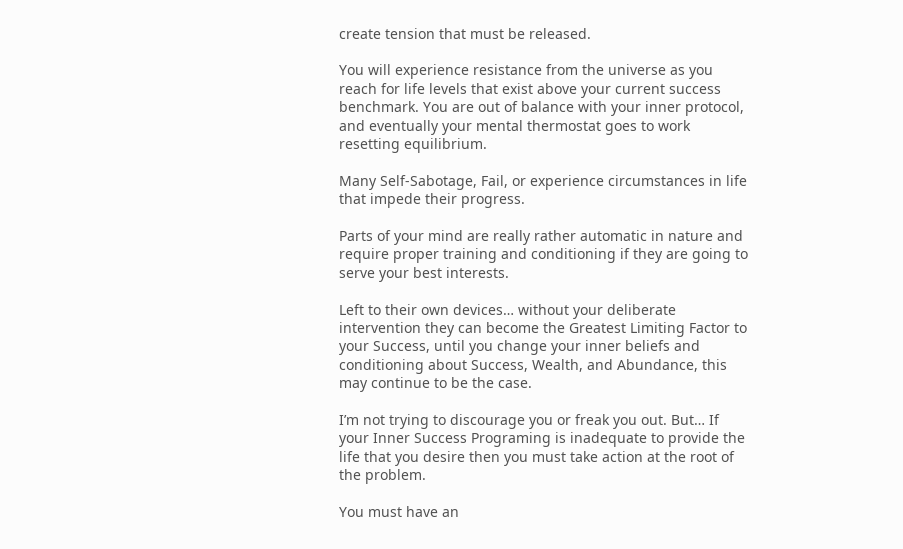create tension that must be released.

You will experience resistance from the universe as you reach for life levels that exist above your current success benchmark. You are out of balance with your inner protocol, and eventually your mental thermostat goes to work resetting equilibrium.

Many Self-Sabotage, Fail, or experience circumstances in life that impede their progress.

Parts of your mind are really rather automatic in nature and require proper training and conditioning if they are going to serve your best interests.

Left to their own devices… without your deliberate intervention they can become the Greatest Limiting Factor to your Success, until you change your inner beliefs and conditioning about Success, Wealth, and Abundance, this may continue to be the case.

I’m not trying to discourage you or freak you out. But… If your Inner Success Programing is inadequate to provide the life that you desire then you must take action at the root of the problem.

You must have an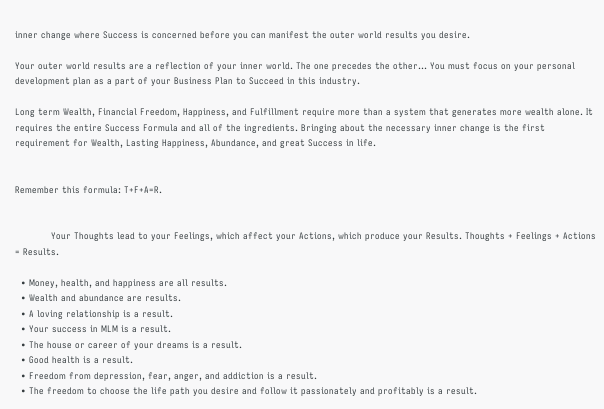inner change where Success is concerned before you can manifest the outer world results you desire.

Your outer world results are a reflection of your inner world. The one precedes the other… You must focus on your personal development plan as a part of your Business Plan to Succeed in this industry.

Long term Wealth, Financial Freedom, Happiness, and Fulfillment require more than a system that generates more wealth alone. It requires the entire Success Formula and all of the ingredients. Bringing about the necessary inner change is the first requirement for Wealth, Lasting Happiness, Abundance, and great Success in life.


Remember this formula: T+F+A=R.


            Your Thoughts lead to your Feelings, which affect your Actions, which produce your Results. Thoughts + Feelings + Actions = Results.

  • Money, health, and happiness are all results.
  • Wealth and abundance are results.
  • A loving relationship is a result.
  • Your success in MLM is a result.
  • The house or career of your dreams is a result.
  • Good health is a result.
  • Freedom from depression, fear, anger, and addiction is a result.
  • The freedom to choose the life path you desire and follow it passionately and profitably is a result.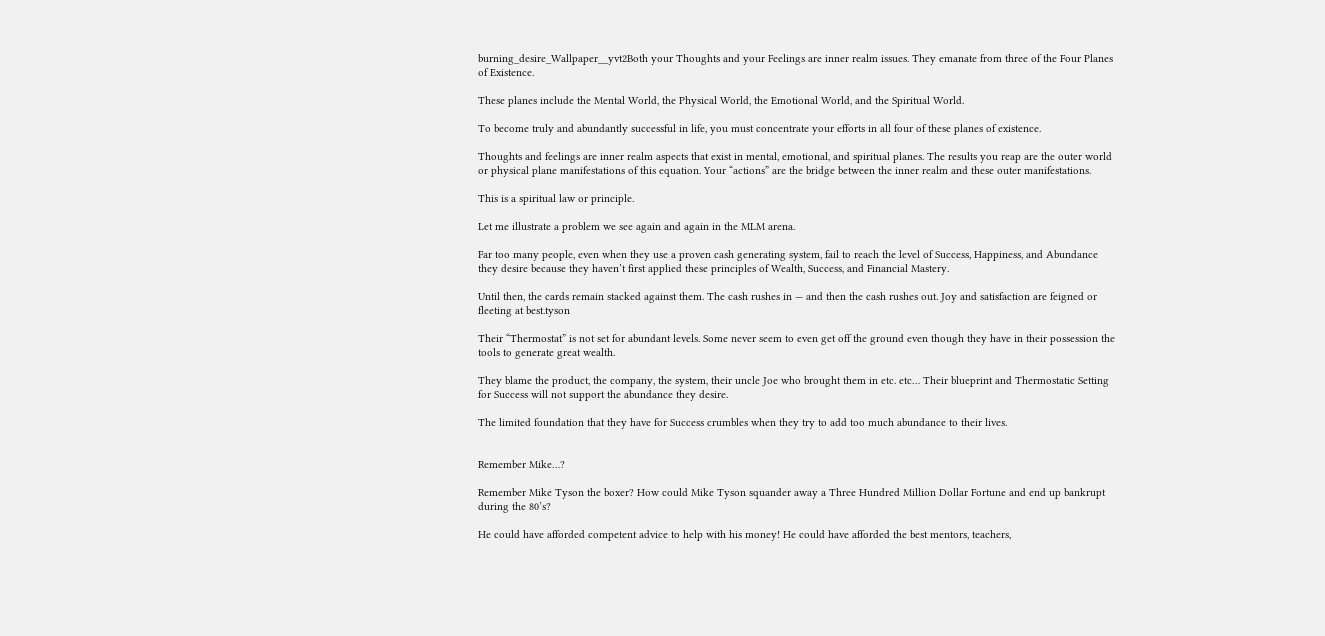burning_desire_Wallpaper__yvt2Both your Thoughts and your Feelings are inner realm issues. They emanate from three of the Four Planes of Existence.

These planes include the Mental World, the Physical World, the Emotional World, and the Spiritual World.

To become truly and abundantly successful in life, you must concentrate your efforts in all four of these planes of existence.

Thoughts and feelings are inner realm aspects that exist in mental, emotional, and spiritual planes. The results you reap are the outer world or physical plane manifestations of this equation. Your “actions” are the bridge between the inner realm and these outer manifestations.

This is a spiritual law or principle.

Let me illustrate a problem we see again and again in the MLM arena.

Far too many people, even when they use a proven cash generating system, fail to reach the level of Success, Happiness, and Abundance they desire because they haven’t first applied these principles of Wealth, Success, and Financial Mastery.

Until then, the cards remain stacked against them. The cash rushes in — and then the cash rushes out. Joy and satisfaction are feigned or fleeting at best.tyson

Their “Thermostat” is not set for abundant levels. Some never seem to even get off the ground even though they have in their possession the tools to generate great wealth.

They blame the product, the company, the system, their uncle Joe who brought them in etc. etc… Their blueprint and Thermostatic Setting for Success will not support the abundance they desire.

The limited foundation that they have for Success crumbles when they try to add too much abundance to their lives.


Remember Mike…?

Remember Mike Tyson the boxer? How could Mike Tyson squander away a Three Hundred Million Dollar Fortune and end up bankrupt during the 80’s?

He could have afforded competent advice to help with his money! He could have afforded the best mentors, teachers,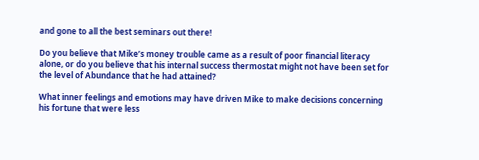and gone to all the best seminars out there!

Do you believe that Mike’s money trouble came as a result of poor financial literacy alone, or do you believe that his internal success thermostat might not have been set for the level of Abundance that he had attained?

What inner feelings and emotions may have driven Mike to make decisions concerning his fortune that were less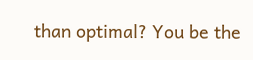than optimal? You be the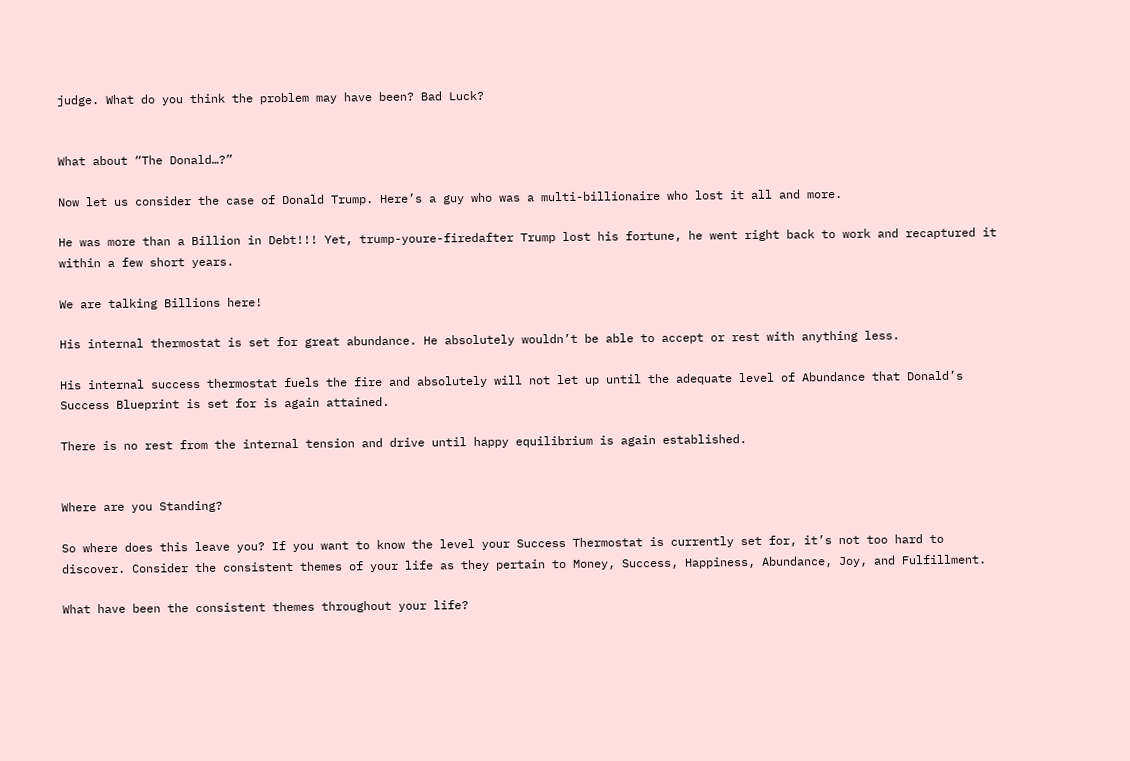judge. What do you think the problem may have been? Bad Luck?


What about “The Donald…?”

Now let us consider the case of Donald Trump. Here’s a guy who was a multi-billionaire who lost it all and more.

He was more than a Billion in Debt!!! Yet, trump-youre-firedafter Trump lost his fortune, he went right back to work and recaptured it within a few short years.

We are talking Billions here!

His internal thermostat is set for great abundance. He absolutely wouldn’t be able to accept or rest with anything less.

His internal success thermostat fuels the fire and absolutely will not let up until the adequate level of Abundance that Donald’s Success Blueprint is set for is again attained.

There is no rest from the internal tension and drive until happy equilibrium is again established.


Where are you Standing?

So where does this leave you? If you want to know the level your Success Thermostat is currently set for, it’s not too hard to discover. Consider the consistent themes of your life as they pertain to Money, Success, Happiness, Abundance, Joy, and Fulfillment.

What have been the consistent themes throughout your life?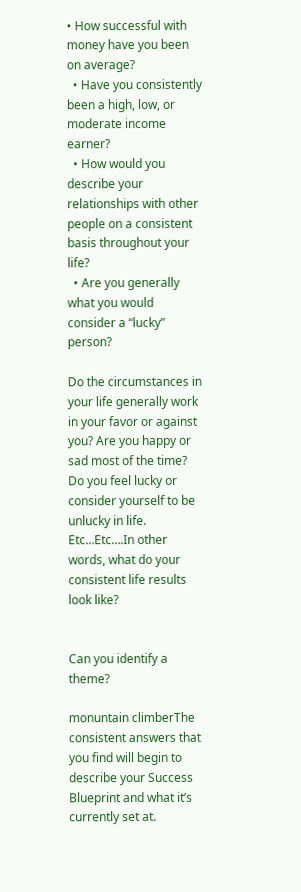• How successful with money have you been on average?
  • Have you consistently been a high, low, or moderate income earner?
  • How would you describe your relationships with other people on a consistent basis throughout your life?
  • Are you generally what you would consider a “lucky” person?

Do the circumstances in your life generally work in your favor or against you? Are you happy or sad most of the time? Do you feel lucky or consider yourself to be unlucky in life. Etc…Etc….In other words, what do your consistent life results look like?


Can you identify a theme?

monuntain climberThe consistent answers that you find will begin to describe your Success Blueprint and what it’s currently set at.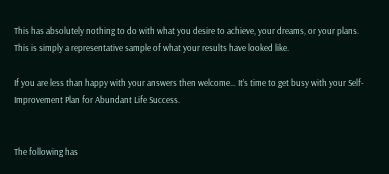This has absolutely nothing to do with what you desire to achieve, your dreams, or your plans. This is simply a representative sample of what your results have looked like.

If you are less than happy with your answers then welcome… It’s time to get busy with your Self-Improvement Plan for Abundant Life Success.


The following has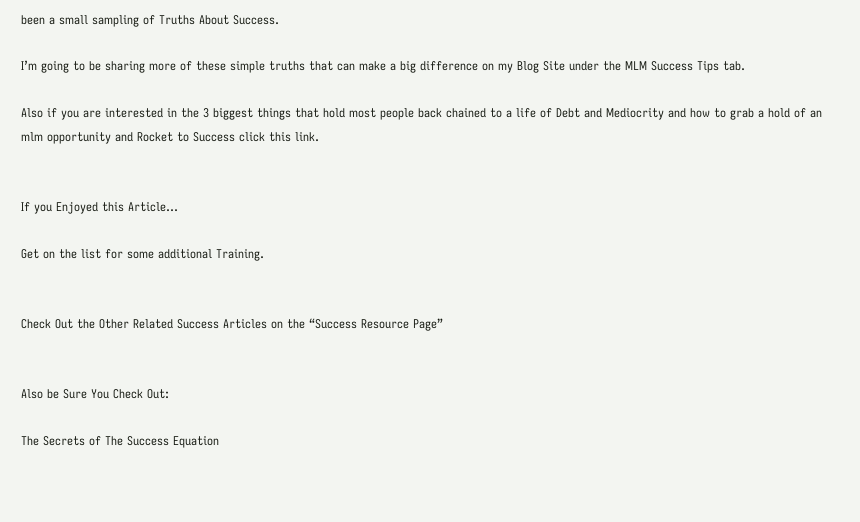been a small sampling of Truths About Success.

I’m going to be sharing more of these simple truths that can make a big difference on my Blog Site under the MLM Success Tips tab.

Also if you are interested in the 3 biggest things that hold most people back chained to a life of Debt and Mediocrity and how to grab a hold of an mlm opportunity and Rocket to Success click this link.


If you Enjoyed this Article…

Get on the list for some additional Training.


Check Out the Other Related Success Articles on the “Success Resource Page”


Also be Sure You Check Out:

The Secrets of The Success Equation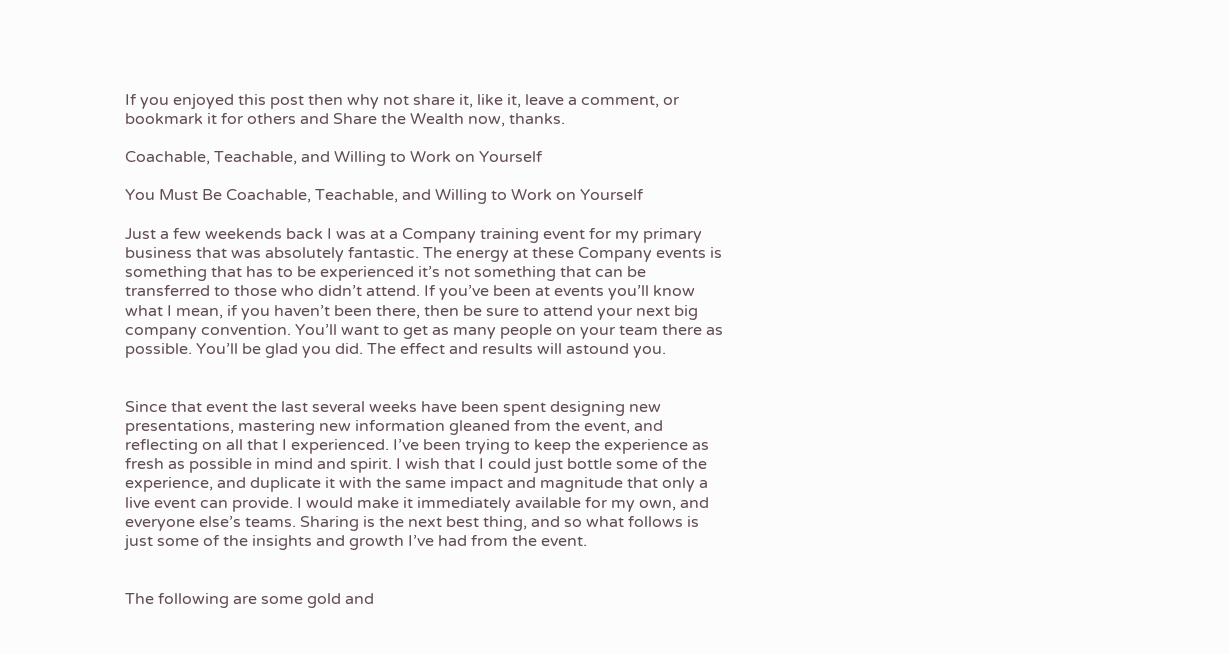If you enjoyed this post then why not share it, like it, leave a comment, or bookmark it for others and Share the Wealth now, thanks.

Coachable, Teachable, and Willing to Work on Yourself

You Must Be Coachable, Teachable, and Willing to Work on Yourself

Just a few weekends back I was at a Company training event for my primary business that was absolutely fantastic. The energy at these Company events is something that has to be experienced it’s not something that can be transferred to those who didn’t attend. If you’ve been at events you’ll know what I mean, if you haven’t been there, then be sure to attend your next big company convention. You’ll want to get as many people on your team there as possible. You’ll be glad you did. The effect and results will astound you.


Since that event the last several weeks have been spent designing new presentations, mastering new information gleaned from the event, and reflecting on all that I experienced. I’ve been trying to keep the experience as fresh as possible in mind and spirit. I wish that I could just bottle some of the experience, and duplicate it with the same impact and magnitude that only a live event can provide. I would make it immediately available for my own, and everyone else’s teams. Sharing is the next best thing, and so what follows is just some of the insights and growth I’ve had from the event.


The following are some gold and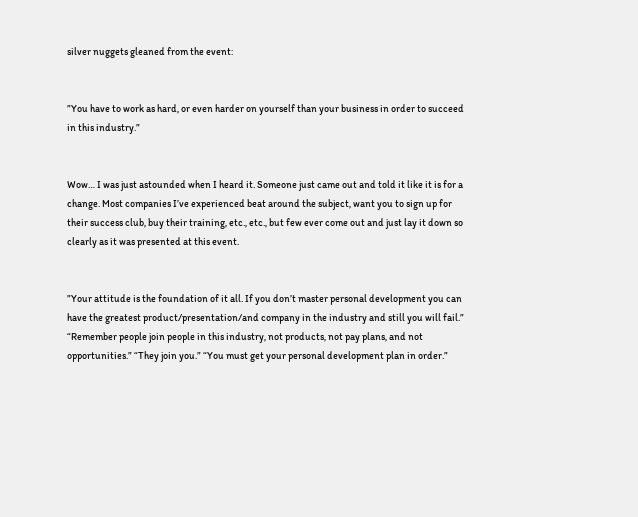silver nuggets gleaned from the event:


”You have to work as hard, or even harder on yourself than your business in order to succeed in this industry.”


Wow… I was just astounded when I heard it. Someone just came out and told it like it is for a change. Most companies I’ve experienced beat around the subject, want you to sign up for their success club, buy their training, etc., etc., but few ever come out and just lay it down so clearly as it was presented at this event.


”Your attitude is the foundation of it all. If you don’t master personal development you can have the greatest product/presentation/and company in the industry and still you will fail.” “Remember people join people in this industry, not products, not pay plans, and not opportunities.” “They join you.” “You must get your personal development plan in order.”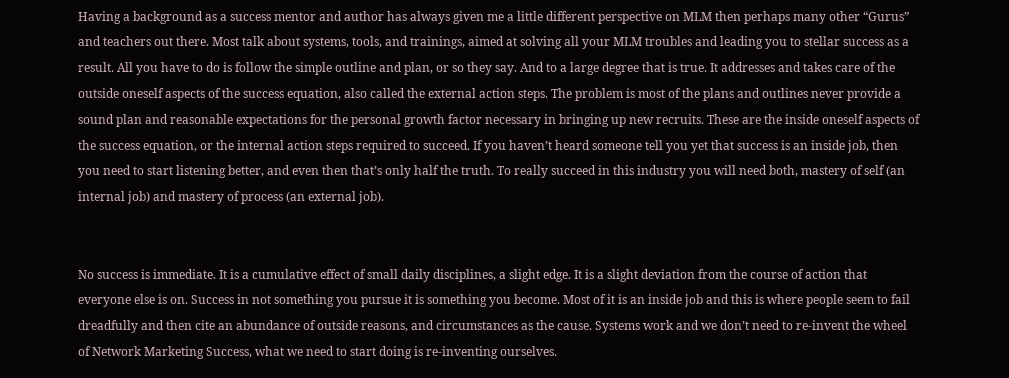Having a background as a success mentor and author has always given me a little different perspective on MLM then perhaps many other “Gurus” and teachers out there. Most talk about systems, tools, and trainings, aimed at solving all your MLM troubles and leading you to stellar success as a result. All you have to do is follow the simple outline and plan, or so they say. And to a large degree that is true. It addresses and takes care of the outside oneself aspects of the success equation, also called the external action steps. The problem is most of the plans and outlines never provide a sound plan and reasonable expectations for the personal growth factor necessary in bringing up new recruits. These are the inside oneself aspects of the success equation, or the internal action steps required to succeed. If you haven’t heard someone tell you yet that success is an inside job, then you need to start listening better, and even then that’s only half the truth. To really succeed in this industry you will need both, mastery of self (an internal job) and mastery of process (an external job).


No success is immediate. It is a cumulative effect of small daily disciplines, a slight edge. It is a slight deviation from the course of action that everyone else is on. Success in not something you pursue it is something you become. Most of it is an inside job and this is where people seem to fail dreadfully and then cite an abundance of outside reasons, and circumstances as the cause. Systems work and we don’t need to re-invent the wheel of Network Marketing Success, what we need to start doing is re-inventing ourselves.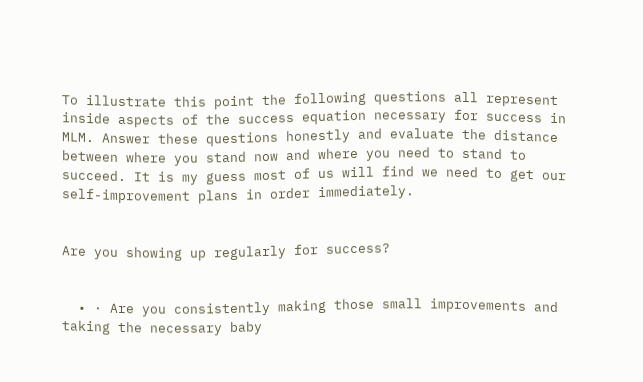To illustrate this point the following questions all represent inside aspects of the success equation necessary for success in MLM. Answer these questions honestly and evaluate the distance between where you stand now and where you need to stand to succeed. It is my guess most of us will find we need to get our self-improvement plans in order immediately.


Are you showing up regularly for success?


  • · Are you consistently making those small improvements and taking the necessary baby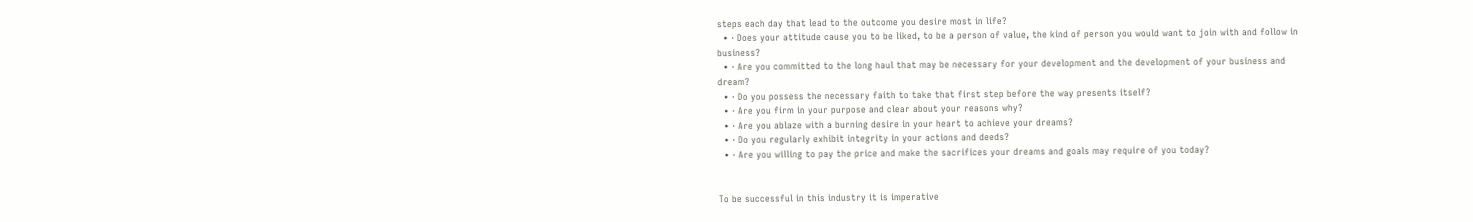steps each day that lead to the outcome you desire most in life?
  • · Does your attitude cause you to be liked, to be a person of value, the kind of person you would want to join with and follow in business?
  • · Are you committed to the long haul that may be necessary for your development and the development of your business and dream?
  • · Do you possess the necessary faith to take that first step before the way presents itself?
  • · Are you firm in your purpose and clear about your reasons why?
  • · Are you ablaze with a burning desire in your heart to achieve your dreams?
  • · Do you regularly exhibit integrity in your actions and deeds?
  • · Are you willing to pay the price and make the sacrifices your dreams and goals may require of you today?


To be successful in this industry it is imperative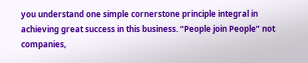you understand one simple cornerstone principle integral in achieving great success in this business. “People join People” not companies,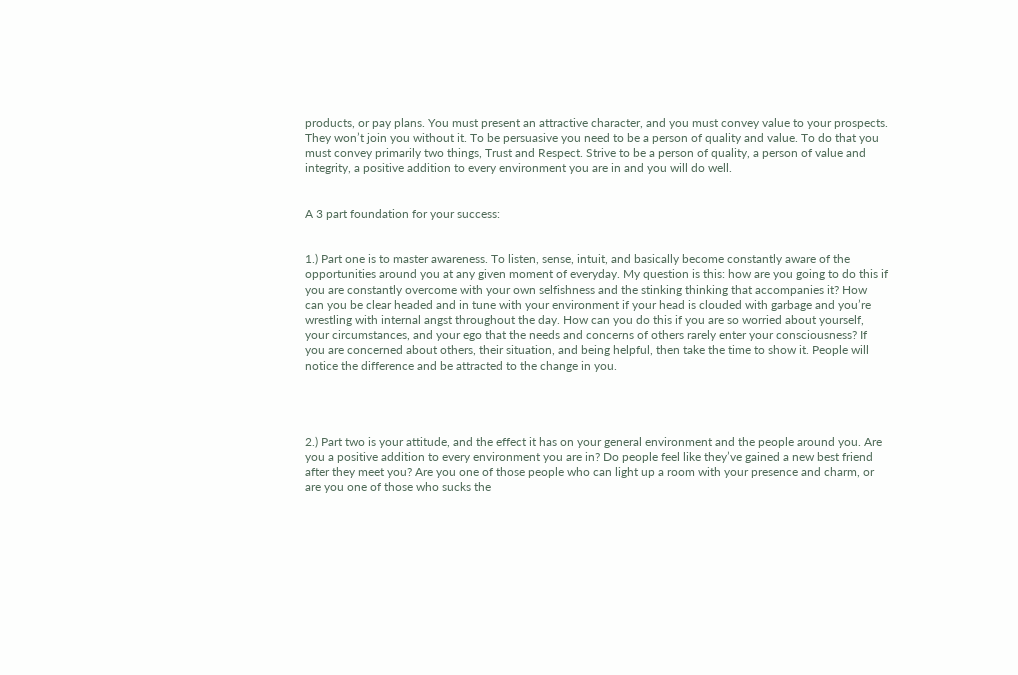products, or pay plans. You must present an attractive character, and you must convey value to your prospects. They won’t join you without it. To be persuasive you need to be a person of quality and value. To do that you must convey primarily two things, Trust and Respect. Strive to be a person of quality, a person of value and integrity, a positive addition to every environment you are in and you will do well.


A 3 part foundation for your success:


1.) Part one is to master awareness. To listen, sense, intuit, and basically become constantly aware of the opportunities around you at any given moment of everyday. My question is this: how are you going to do this if you are constantly overcome with your own selfishness and the stinking thinking that accompanies it? How can you be clear headed and in tune with your environment if your head is clouded with garbage and you’re wrestling with internal angst throughout the day. How can you do this if you are so worried about yourself, your circumstances, and your ego that the needs and concerns of others rarely enter your consciousness? If you are concerned about others, their situation, and being helpful, then take the time to show it. People will notice the difference and be attracted to the change in you.




2.) Part two is your attitude, and the effect it has on your general environment and the people around you. Are you a positive addition to every environment you are in? Do people feel like they’ve gained a new best friend after they meet you? Are you one of those people who can light up a room with your presence and charm, or are you one of those who sucks the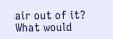air out of it? What would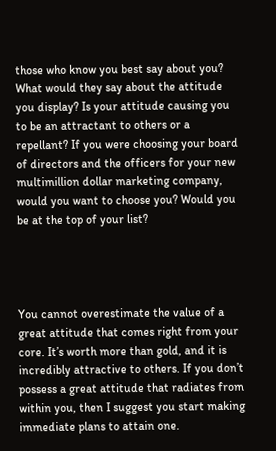those who know you best say about you? What would they say about the attitude you display? Is your attitude causing you to be an attractant to others or a repellant? If you were choosing your board of directors and the officers for your new multimillion dollar marketing company, would you want to choose you? Would you be at the top of your list?




You cannot overestimate the value of a great attitude that comes right from your core. It’s worth more than gold, and it is incredibly attractive to others. If you don’t possess a great attitude that radiates from within you, then I suggest you start making immediate plans to attain one.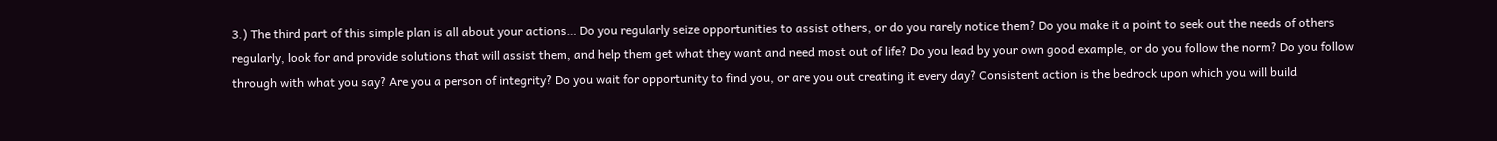3.) The third part of this simple plan is all about your actions… Do you regularly seize opportunities to assist others, or do you rarely notice them? Do you make it a point to seek out the needs of others regularly, look for and provide solutions that will assist them, and help them get what they want and need most out of life? Do you lead by your own good example, or do you follow the norm? Do you follow through with what you say? Are you a person of integrity? Do you wait for opportunity to find you, or are you out creating it every day? Consistent action is the bedrock upon which you will build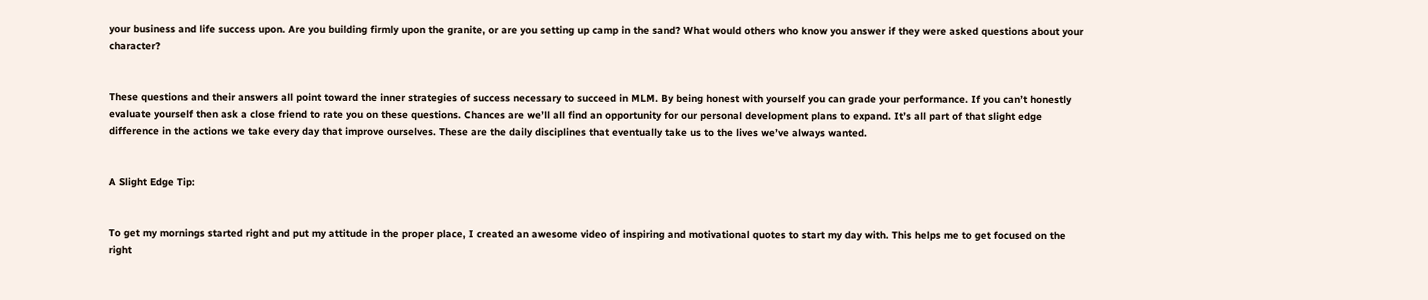your business and life success upon. Are you building firmly upon the granite, or are you setting up camp in the sand? What would others who know you answer if they were asked questions about your character?


These questions and their answers all point toward the inner strategies of success necessary to succeed in MLM. By being honest with yourself you can grade your performance. If you can’t honestly evaluate yourself then ask a close friend to rate you on these questions. Chances are we’ll all find an opportunity for our personal development plans to expand. It’s all part of that slight edge difference in the actions we take every day that improve ourselves. These are the daily disciplines that eventually take us to the lives we’ve always wanted.


A Slight Edge Tip:


To get my mornings started right and put my attitude in the proper place, I created an awesome video of inspiring and motivational quotes to start my day with. This helps me to get focused on the right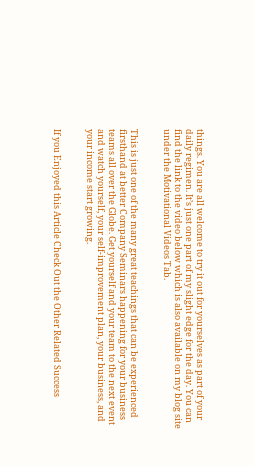things. You are all welcome to try it out for yourselves as part of your daily regimen. It’s just one part of my slight edge for the day. You can find the link to the video below which is also available on my blog site under the Motivational Videos Tab.


This is just one of the many great teachings that can be experienced firsthand at better Company Seminars happening for your business teams all over the Globe. Get yourself and your team to the next event and watch yourself, your self-improvement plan, your business, and your income start growing.


If you Enjoyed this Article Check Out the Other Related Success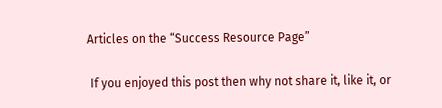Articles on the “Success Resource Page”

 If you enjoyed this post then why not share it, like it, or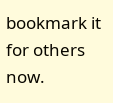bookmark it for others now.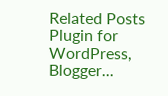Related Posts Plugin for WordPress, Blogger...